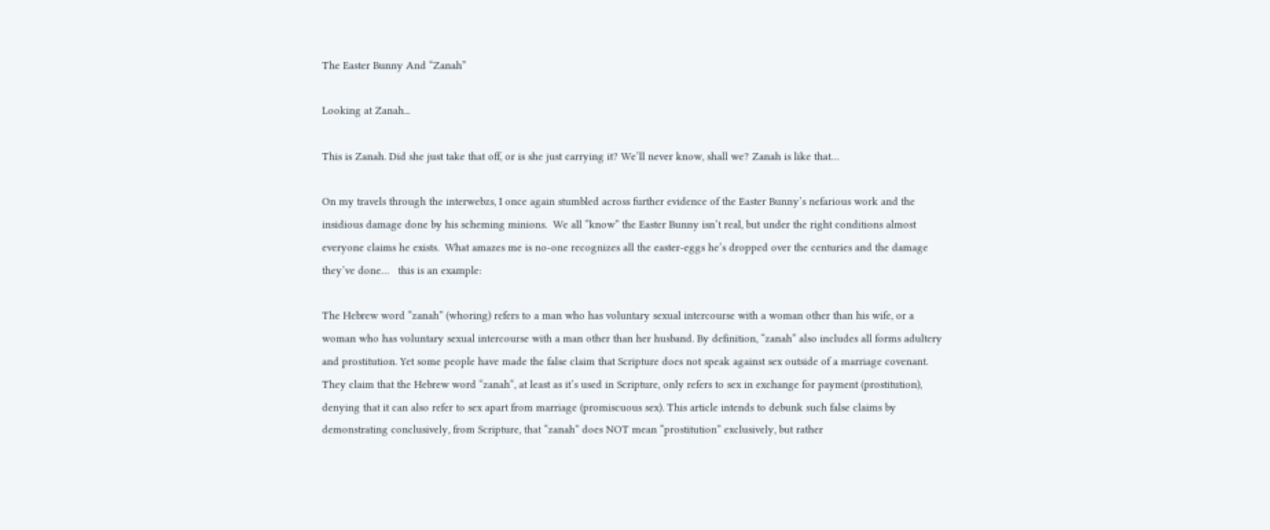The Easter Bunny And “Zanah”

Looking at Zanah...

This is Zanah. Did she just take that off, or is she just carrying it? We’ll never know, shall we? Zanah is like that…

On my travels through the interwebzs, I once again stumbled across further evidence of the Easter Bunny’s nefarious work and the insidious damage done by his scheming minions.  We all “know” the Easter Bunny isn’t real, but under the right conditions almost everyone claims he exists.  What amazes me is no-one recognizes all the easter-eggs he’s dropped over the centuries and the damage they’ve done…   this is an example:

The Hebrew word “zanah” (whoring) refers to a man who has voluntary sexual intercourse with a woman other than his wife, or a woman who has voluntary sexual intercourse with a man other than her husband. By definition, “zanah” also includes all forms adultery and prostitution. Yet some people have made the false claim that Scripture does not speak against sex outside of a marriage covenant. They claim that the Hebrew word “zanah“, at least as it’s used in Scripture, only refers to sex in exchange for payment (prostitution), denying that it can also refer to sex apart from marriage (promiscuous sex). This article intends to debunk such false claims by demonstrating conclusively, from Scripture, that “zanah” does NOT mean “prostitution” exclusively, but rather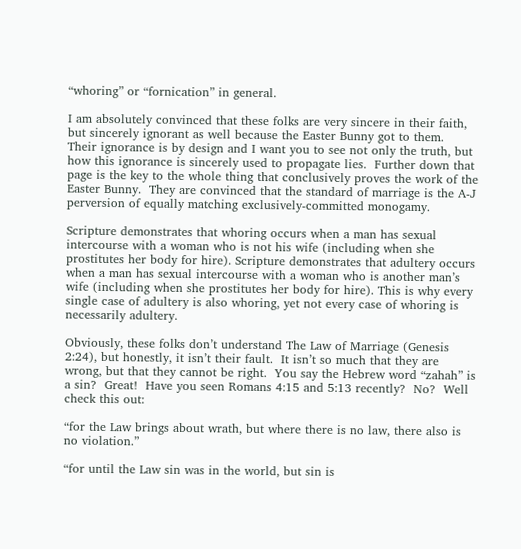“whoring” or “fornication” in general.

I am absolutely convinced that these folks are very sincere in their faith, but sincerely ignorant as well because the Easter Bunny got to them.  Their ignorance is by design and I want you to see not only the truth, but how this ignorance is sincerely used to propagate lies.  Further down that page is the key to the whole thing that conclusively proves the work of the Easter Bunny.  They are convinced that the standard of marriage is the A-J perversion of equally matching exclusively-committed monogamy.

Scripture demonstrates that whoring occurs when a man has sexual intercourse with a woman who is not his wife (including when she prostitutes her body for hire). Scripture demonstrates that adultery occurs when a man has sexual intercourse with a woman who is another man’s wife (including when she prostitutes her body for hire). This is why every single case of adultery is also whoring, yet not every case of whoring is necessarily adultery.

Obviously, these folks don’t understand The Law of Marriage (Genesis 2:24), but honestly, it isn’t their fault.  It isn’t so much that they are wrong, but that they cannot be right.  You say the Hebrew word “zahah” is a sin?  Great!  Have you seen Romans 4:15 and 5:13 recently?  No?  Well check this out:

“for the Law brings about wrath, but where there is no law, there also is no violation.”

“for until the Law sin was in the world, but sin is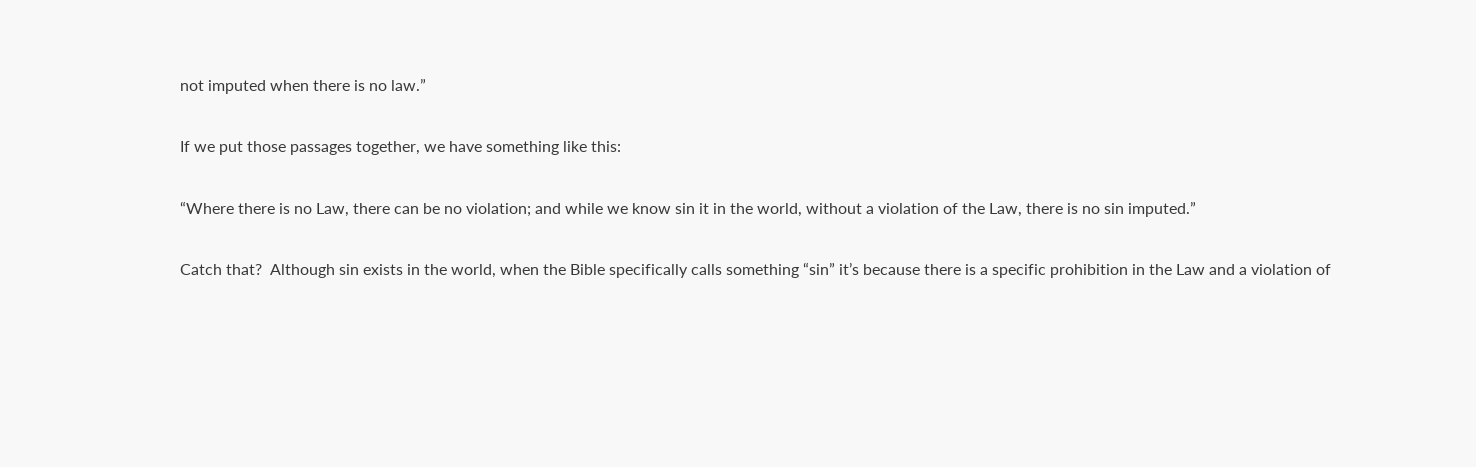not imputed when there is no law.”

If we put those passages together, we have something like this:

“Where there is no Law, there can be no violation; and while we know sin it in the world, without a violation of the Law, there is no sin imputed.”

Catch that?  Although sin exists in the world, when the Bible specifically calls something “sin” it’s because there is a specific prohibition in the Law and a violation of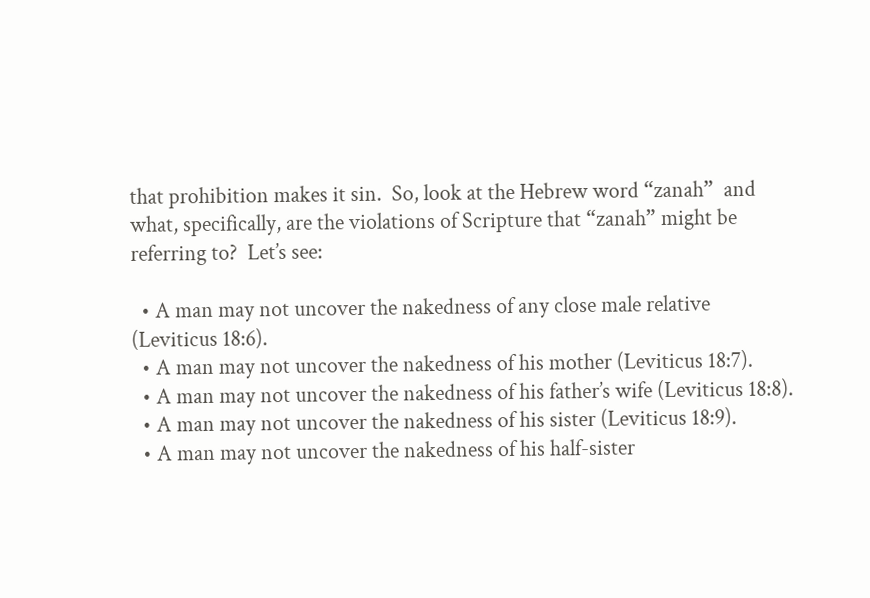that prohibition makes it sin.  So, look at the Hebrew word “zanah”  and what, specifically, are the violations of Scripture that “zanah” might be referring to?  Let’s see:

  • A man may not uncover the nakedness of any close male relative (Leviticus 18:6).
  • A man may not uncover the nakedness of his mother (Leviticus 18:7).
  • A man may not uncover the nakedness of his father’s wife (Leviticus 18:8).
  • A man may not uncover the nakedness of his sister (Leviticus 18:9).
  • A man may not uncover the nakedness of his half-sister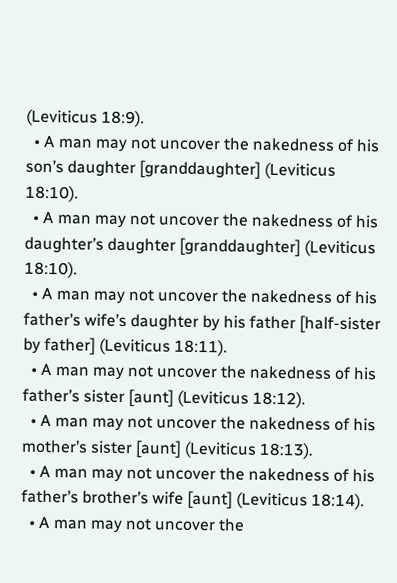(Leviticus 18:9).
  • A man may not uncover the nakedness of his son’s daughter [granddaughter] (Leviticus 18:10).
  • A man may not uncover the nakedness of his daughter’s daughter [granddaughter] (Leviticus 18:10).
  • A man may not uncover the nakedness of his father’s wife’s daughter by his father [half-sister by father] (Leviticus 18:11).
  • A man may not uncover the nakedness of his father’s sister [aunt] (Leviticus 18:12).
  • A man may not uncover the nakedness of his mother’s sister [aunt] (Leviticus 18:13).
  • A man may not uncover the nakedness of his father’s brother’s wife [aunt] (Leviticus 18:14).
  • A man may not uncover the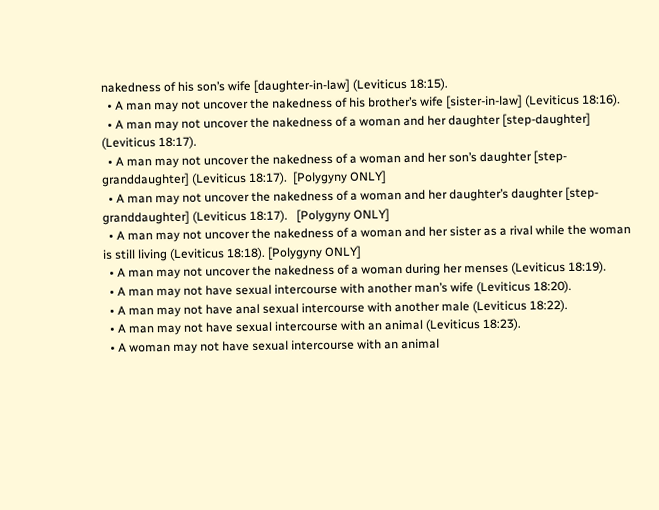nakedness of his son’s wife [daughter-in-law] (Leviticus 18:15).
  • A man may not uncover the nakedness of his brother’s wife [sister-in-law] (Leviticus 18:16).
  • A man may not uncover the nakedness of a woman and her daughter [step-daughter] (Leviticus 18:17).
  • A man may not uncover the nakedness of a woman and her son’s daughter [step-granddaughter] (Leviticus 18:17).  [Polygyny ONLY]
  • A man may not uncover the nakedness of a woman and her daughter’s daughter [step-granddaughter] (Leviticus 18:17).   [Polygyny ONLY]
  • A man may not uncover the nakedness of a woman and her sister as a rival while the woman is still living (Leviticus 18:18). [Polygyny ONLY]
  • A man may not uncover the nakedness of a woman during her menses (Leviticus 18:19).
  • A man may not have sexual intercourse with another man’s wife (Leviticus 18:20).
  • A man may not have anal sexual intercourse with another male (Leviticus 18:22).
  • A man may not have sexual intercourse with an animal (Leviticus 18:23).
  • A woman may not have sexual intercourse with an animal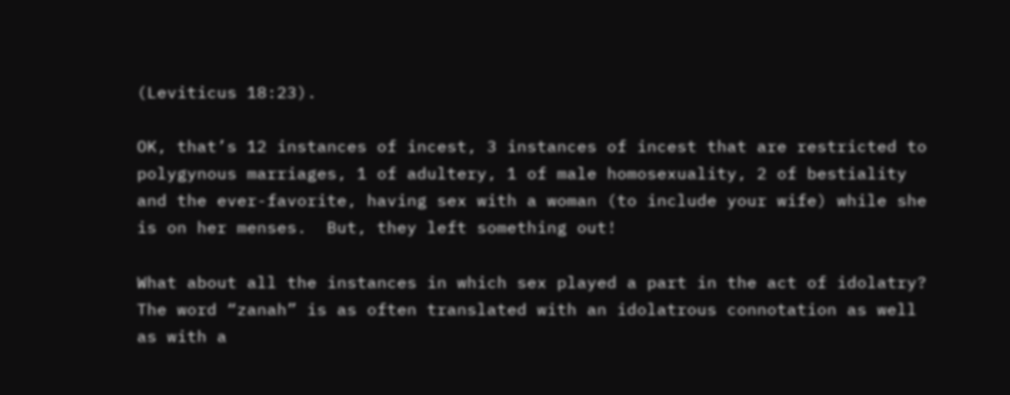(Leviticus 18:23).

OK, that’s 12 instances of incest, 3 instances of incest that are restricted to polygynous marriages, 1 of adultery, 1 of male homosexuality, 2 of bestiality and the ever-favorite, having sex with a woman (to include your wife) while she is on her menses.  But, they left something out!

What about all the instances in which sex played a part in the act of idolatry?  The word “zanah” is as often translated with an idolatrous connotation as well as with a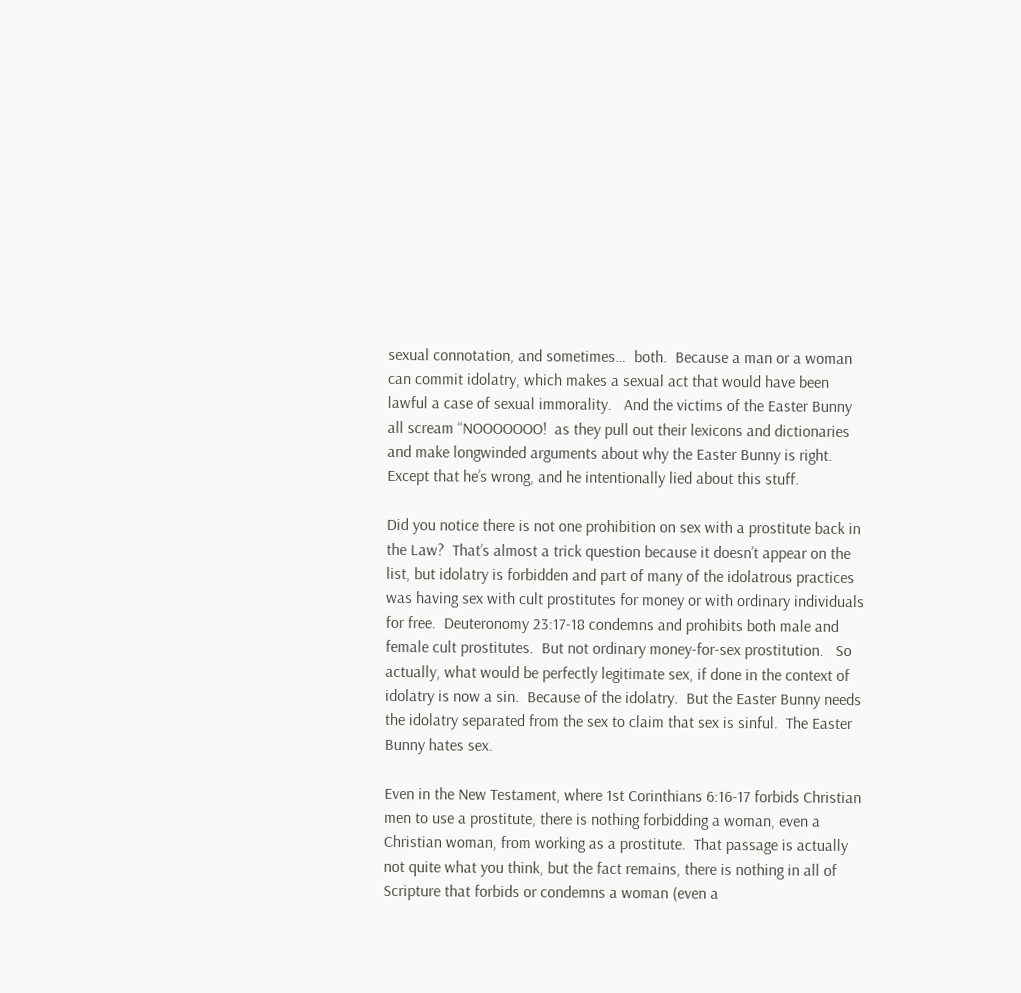sexual connotation, and sometimes…  both.  Because a man or a woman can commit idolatry, which makes a sexual act that would have been lawful a case of sexual immorality.   And the victims of the Easter Bunny all scream “NOOOOOOO!  as they pull out their lexicons and dictionaries and make longwinded arguments about why the Easter Bunny is right.  Except that he’s wrong, and he intentionally lied about this stuff.

Did you notice there is not one prohibition on sex with a prostitute back in the Law?  That’s almost a trick question because it doesn’t appear on the list, but idolatry is forbidden and part of many of the idolatrous practices was having sex with cult prostitutes for money or with ordinary individuals for free.  Deuteronomy 23:17-18 condemns and prohibits both male and female cult prostitutes.  But not ordinary money-for-sex prostitution.   So actually, what would be perfectly legitimate sex, if done in the context of idolatry is now a sin.  Because of the idolatry.  But the Easter Bunny needs the idolatry separated from the sex to claim that sex is sinful.  The Easter Bunny hates sex.

Even in the New Testament, where 1st Corinthians 6:16-17 forbids Christian men to use a prostitute, there is nothing forbidding a woman, even a Christian woman, from working as a prostitute.  That passage is actually not quite what you think, but the fact remains, there is nothing in all of Scripture that forbids or condemns a woman (even a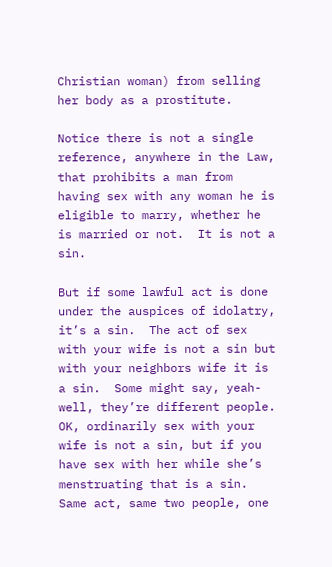Christian woman) from selling her body as a prostitute.

Notice there is not a single reference, anywhere in the Law, that prohibits a man from having sex with any woman he is eligible to marry, whether he is married or not.  It is not a sin.

But if some lawful act is done under the auspices of idolatry, it’s a sin.  The act of sex with your wife is not a sin but with your neighbors wife it is a sin.  Some might say, yeah- well, they’re different people.  OK, ordinarily sex with your wife is not a sin, but if you have sex with her while she’s menstruating that is a sin.  Same act, same two people, one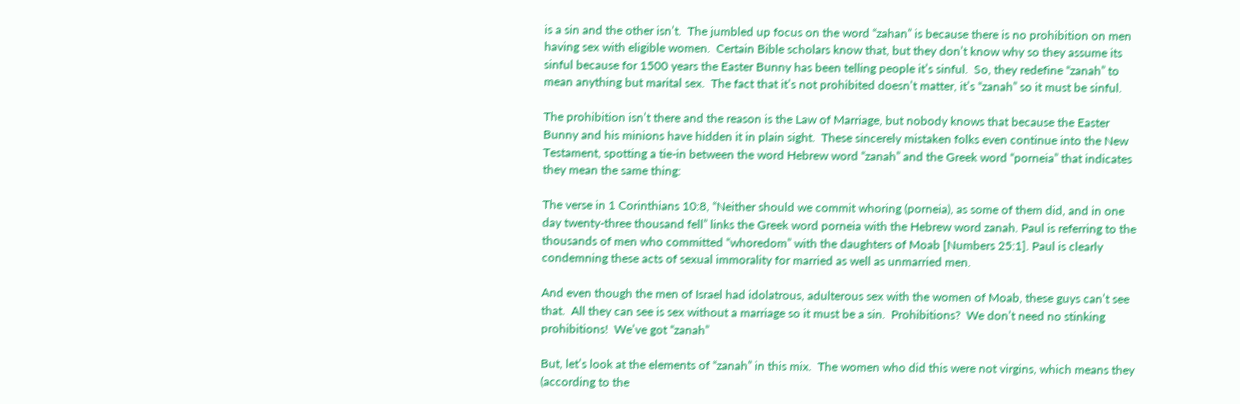is a sin and the other isn’t.  The jumbled up focus on the word “zahan” is because there is no prohibition on men having sex with eligible women.  Certain Bible scholars know that, but they don’t know why so they assume its sinful because for 1500 years the Easter Bunny has been telling people it’s sinful.  So, they redefine “zanah” to mean anything but marital sex.  The fact that it’s not prohibited doesn’t matter, it’s “zanah” so it must be sinful.

The prohibition isn’t there and the reason is the Law of Marriage, but nobody knows that because the Easter Bunny and his minions have hidden it in plain sight.  These sincerely mistaken folks even continue into the New Testament, spotting a tie-in between the word Hebrew word “zanah” and the Greek word “porneia” that indicates they mean the same thing:

The verse in 1 Corinthians 10:8, “Neither should we commit whoring (porneia), as some of them did, and in one day twenty-three thousand fell” links the Greek word porneia with the Hebrew word zanah. Paul is referring to the thousands of men who committed “whoredom” with the daughters of Moab [Numbers 25:1]. Paul is clearly condemning these acts of sexual immorality for married as well as unmarried men.

And even though the men of Israel had idolatrous, adulterous sex with the women of Moab, these guys can’t see that.  All they can see is sex without a marriage so it must be a sin.  Prohibitions?  We don’t need no stinking prohibitions!  We’ve got “zanah”

But, let’s look at the elements of “zanah” in this mix.  The women who did this were not virgins, which means they (according to the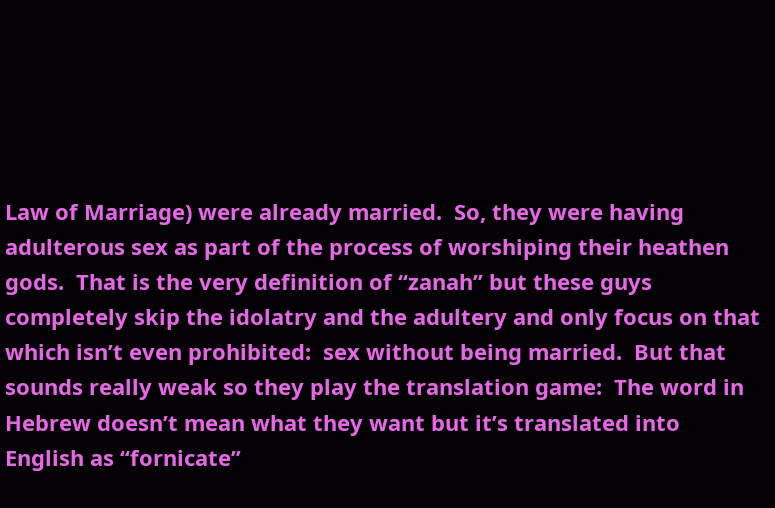Law of Marriage) were already married.  So, they were having adulterous sex as part of the process of worshiping their heathen gods.  That is the very definition of “zanah” but these guys completely skip the idolatry and the adultery and only focus on that which isn’t even prohibited:  sex without being married.  But that sounds really weak so they play the translation game:  The word in Hebrew doesn’t mean what they want but it’s translated into English as “fornicate”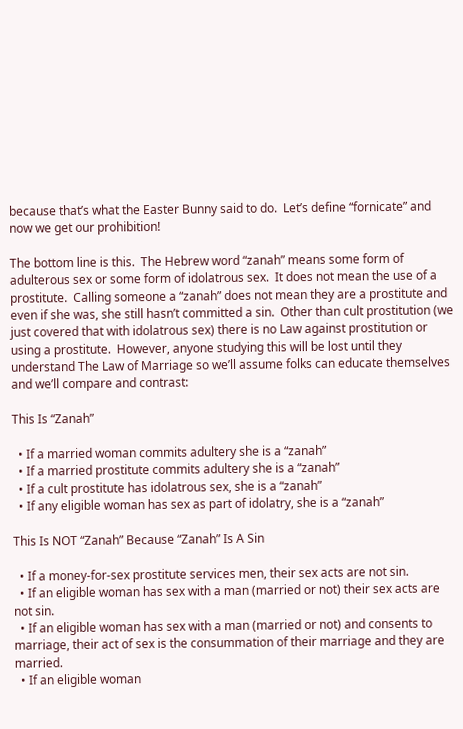because that’s what the Easter Bunny said to do.  Let’s define “fornicate” and now we get our prohibition!

The bottom line is this.  The Hebrew word “zanah” means some form of adulterous sex or some form of idolatrous sex.  It does not mean the use of a prostitute.  Calling someone a “zanah” does not mean they are a prostitute and even if she was, she still hasn’t committed a sin.  Other than cult prostitution (we just covered that with idolatrous sex) there is no Law against prostitution or using a prostitute.  However, anyone studying this will be lost until they understand The Law of Marriage so we’ll assume folks can educate themselves and we’ll compare and contrast:

This Is “Zanah”

  • If a married woman commits adultery she is a “zanah”
  • If a married prostitute commits adultery she is a “zanah”
  • If a cult prostitute has idolatrous sex, she is a “zanah”
  • If any eligible woman has sex as part of idolatry, she is a “zanah”

This Is NOT “Zanah” Because “Zanah” Is A Sin

  • If a money-for-sex prostitute services men, their sex acts are not sin.
  • If an eligible woman has sex with a man (married or not) their sex acts are not sin.
  • If an eligible woman has sex with a man (married or not) and consents to marriage, their act of sex is the consummation of their marriage and they are married.
  • If an eligible woman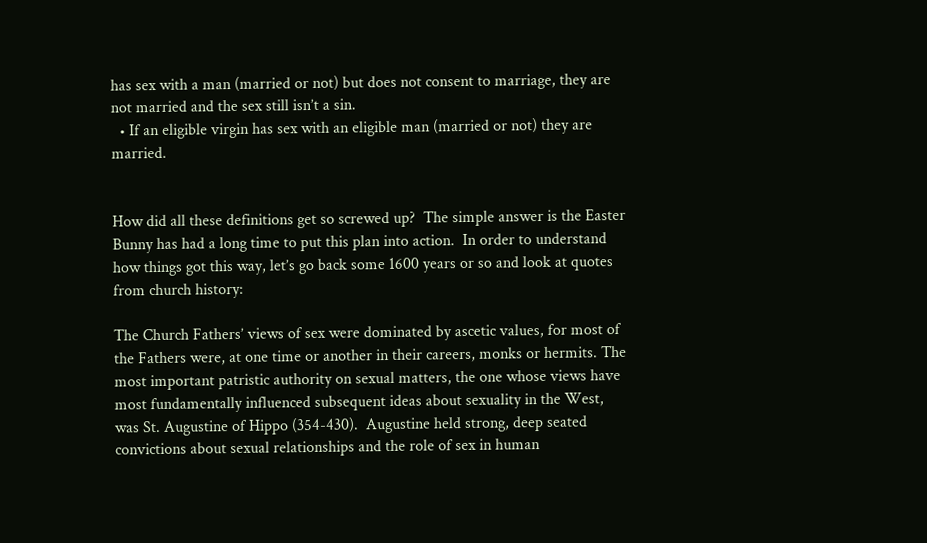has sex with a man (married or not) but does not consent to marriage, they are not married and the sex still isn’t a sin.
  • If an eligible virgin has sex with an eligible man (married or not) they are married.


How did all these definitions get so screwed up?  The simple answer is the Easter Bunny has had a long time to put this plan into action.  In order to understand how things got this way, let’s go back some 1600 years or so and look at quotes from church history:

The Church Fathers’ views of sex were dominated by ascetic values, for most of the Fathers were, at one time or another in their careers, monks or hermits. The most important patristic authority on sexual matters, the one whose views have most fundamentally influenced subsequent ideas about sexuality in the West, was St. Augustine of Hippo (354-430).  Augustine held strong, deep seated convictions about sexual relationships and the role of sex in human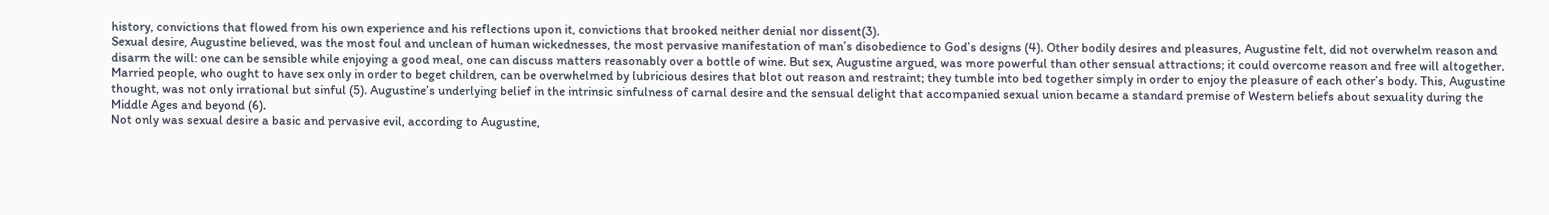history, convictions that flowed from his own experience and his reflections upon it, convictions that brooked neither denial nor dissent(3).
Sexual desire, Augustine believed, was the most foul and unclean of human wickednesses, the most pervasive manifestation of man’s disobedience to God’s designs (4). Other bodily desires and pleasures, Augustine felt, did not overwhelm reason and disarm the will: one can be sensible while enjoying a good meal, one can discuss matters reasonably over a bottle of wine. But sex, Augustine argued, was more powerful than other sensual attractions; it could overcome reason and free will altogether. Married people, who ought to have sex only in order to beget children, can be overwhelmed by lubricious desires that blot out reason and restraint; they tumble into bed together simply in order to enjoy the pleasure of each other’s body. This, Augustine thought, was not only irrational but sinful (5). Augustine’s underlying belief in the intrinsic sinfulness of carnal desire and the sensual delight that accompanied sexual union became a standard premise of Western beliefs about sexuality during the Middle Ages and beyond (6).
Not only was sexual desire a basic and pervasive evil, according to Augustine,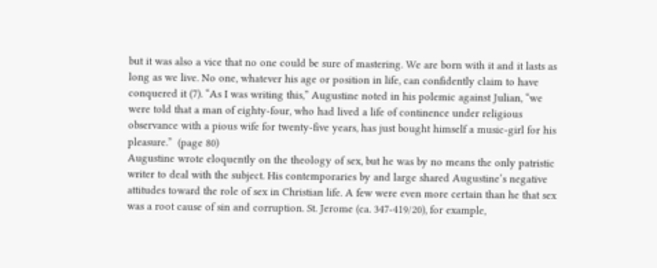but it was also a vice that no one could be sure of mastering. We are born with it and it lasts as long as we live. No one, whatever his age or position in life, can confidently claim to have conquered it (7). “As I was writing this,” Augustine noted in his polemic against Julian, “we were told that a man of eighty-four, who had lived a life of continence under religious observance with a pious wife for twenty-five years, has just bought himself a music-girl for his pleasure.”  (page 80)
Augustine wrote eloquently on the theology of sex, but he was by no means the only patristic writer to deal with the subject. His contemporaries by and large shared Augustine’s negative attitudes toward the role of sex in Christian life. A few were even more certain than he that sex was a root cause of sin and corruption. St. Jerome (ca. 347-419/20), for example,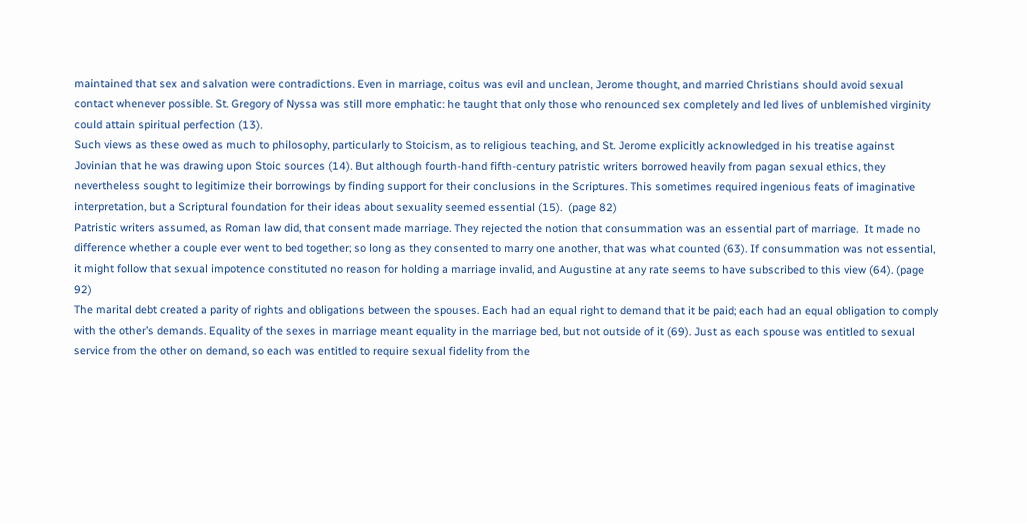maintained that sex and salvation were contradictions. Even in marriage, coitus was evil and unclean, Jerome thought, and married Christians should avoid sexual contact whenever possible. St. Gregory of Nyssa was still more emphatic: he taught that only those who renounced sex completely and led lives of unblemished virginity could attain spiritual perfection (13).
Such views as these owed as much to philosophy, particularly to Stoicism, as to religious teaching, and St. Jerome explicitly acknowledged in his treatise against Jovinian that he was drawing upon Stoic sources (14). But although fourth-hand fifth-century patristic writers borrowed heavily from pagan sexual ethics, they nevertheless sought to legitimize their borrowings by finding support for their conclusions in the Scriptures. This sometimes required ingenious feats of imaginative interpretation, but a Scriptural foundation for their ideas about sexuality seemed essential (15).  (page 82)
Patristic writers assumed, as Roman law did, that consent made marriage. They rejected the notion that consummation was an essential part of marriage.  It made no difference whether a couple ever went to bed together; so long as they consented to marry one another, that was what counted (63). If consummation was not essential, it might follow that sexual impotence constituted no reason for holding a marriage invalid, and Augustine at any rate seems to have subscribed to this view (64). (page 92)
The marital debt created a parity of rights and obligations between the spouses. Each had an equal right to demand that it be paid; each had an equal obligation to comply with the other’s demands. Equality of the sexes in marriage meant equality in the marriage bed, but not outside of it (69). Just as each spouse was entitled to sexual service from the other on demand, so each was entitled to require sexual fidelity from the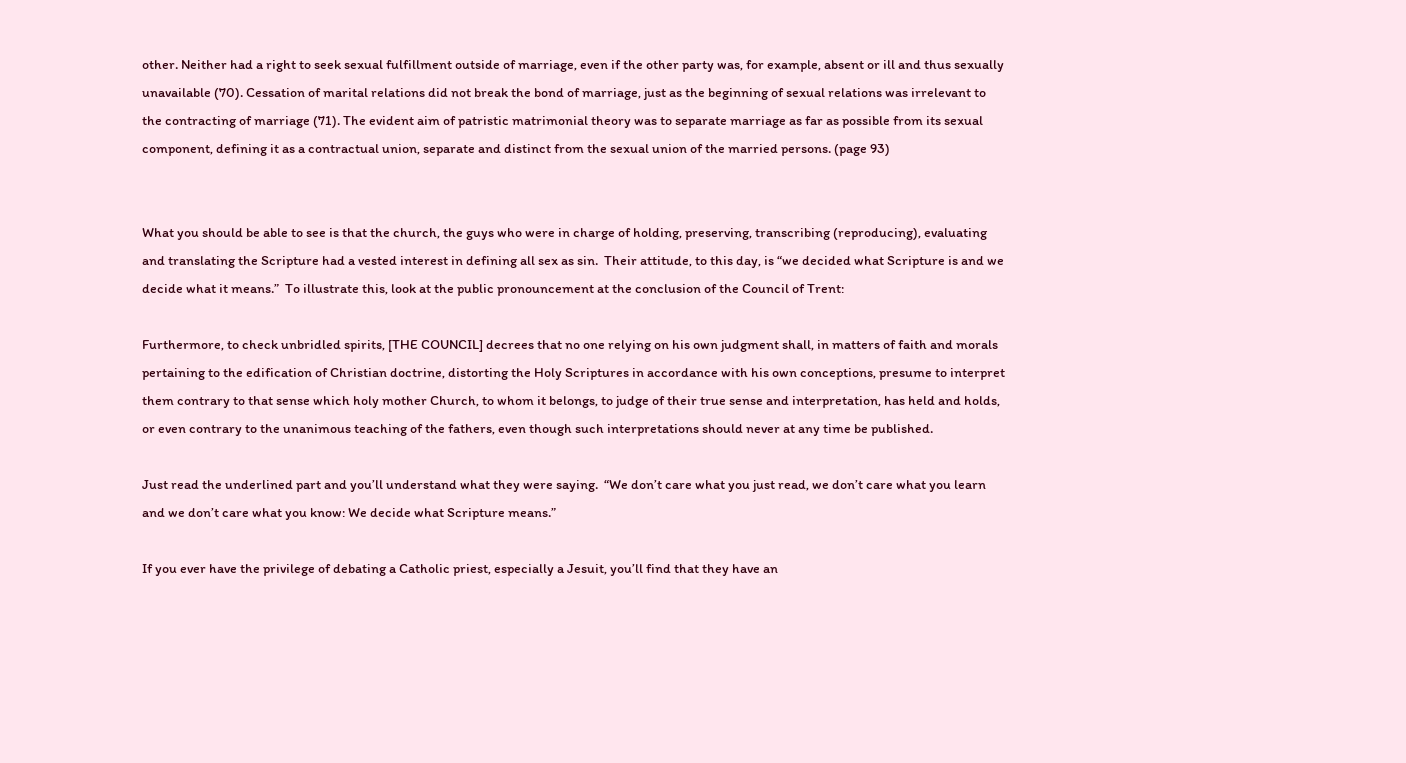other. Neither had a right to seek sexual fulfillment outside of marriage, even if the other party was, for example, absent or ill and thus sexually unavailable (70). Cessation of marital relations did not break the bond of marriage, just as the beginning of sexual relations was irrelevant to the contracting of marriage (71). The evident aim of patristic matrimonial theory was to separate marriage as far as possible from its sexual component, defining it as a contractual union, separate and distinct from the sexual union of the married persons. (page 93)


What you should be able to see is that the church, the guys who were in charge of holding, preserving, transcribing (reproducing), evaluating and translating the Scripture had a vested interest in defining all sex as sin.  Their attitude, to this day, is “we decided what Scripture is and we decide what it means.”  To illustrate this, look at the public pronouncement at the conclusion of the Council of Trent:

Furthermore, to check unbridled spirits, [THE COUNCIL] decrees that no one relying on his own judgment shall, in matters of faith and morals pertaining to the edification of Christian doctrine, distorting the Holy Scriptures in accordance with his own conceptions, presume to interpret them contrary to that sense which holy mother Church, to whom it belongs, to judge of their true sense and interpretation, has held and holds, or even contrary to the unanimous teaching of the fathers, even though such interpretations should never at any time be published.

Just read the underlined part and you’ll understand what they were saying.  “We don’t care what you just read, we don’t care what you learn and we don’t care what you know: We decide what Scripture means.”

If you ever have the privilege of debating a Catholic priest, especially a Jesuit, you’ll find that they have an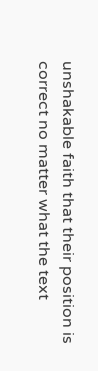unshakable faith that their position is correct no matter what the text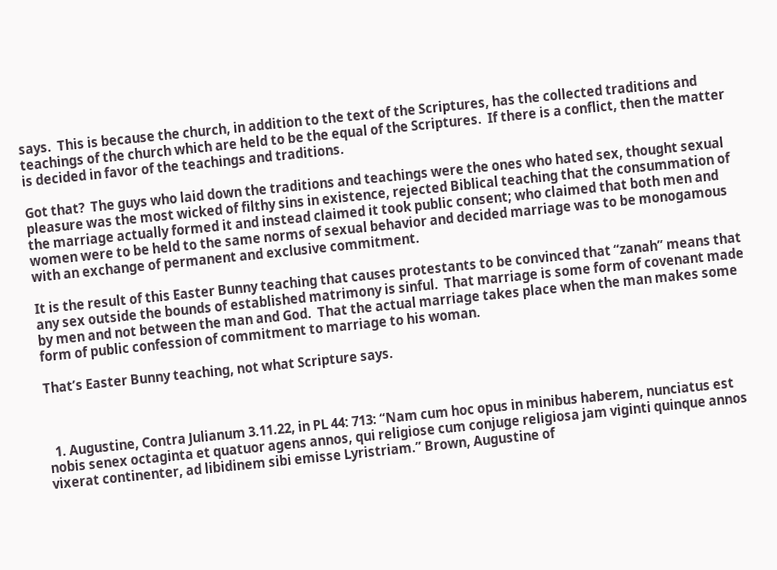says.  This is because the church, in addition to the text of the Scriptures, has the collected traditions and teachings of the church which are held to be the equal of the Scriptures.  If there is a conflict, then the matter is decided in favor of the teachings and traditions.

Got that?  The guys who laid down the traditions and teachings were the ones who hated sex, thought sexual pleasure was the most wicked of filthy sins in existence, rejected Biblical teaching that the consummation of the marriage actually formed it and instead claimed it took public consent; who claimed that both men and women were to be held to the same norms of sexual behavior and decided marriage was to be monogamous with an exchange of permanent and exclusive commitment.

It is the result of this Easter Bunny teaching that causes protestants to be convinced that “zanah” means that any sex outside the bounds of established matrimony is sinful.  That marriage is some form of covenant made by men and not between the man and God.  That the actual marriage takes place when the man makes some form of public confession of commitment to marriage to his woman.

That’s Easter Bunny teaching, not what Scripture says.



  1. Augustine, Contra Julianum 3.11.22, in PL 44: 713: “Nam cum hoc opus in minibus haberem, nunciatus est nobis senex octaginta et quatuor agens annos, qui religiose cum conjuge religiosa jam viginti quinque annos vixerat continenter, ad libidinem sibi emisse Lyristriam.” Brown, Augustine of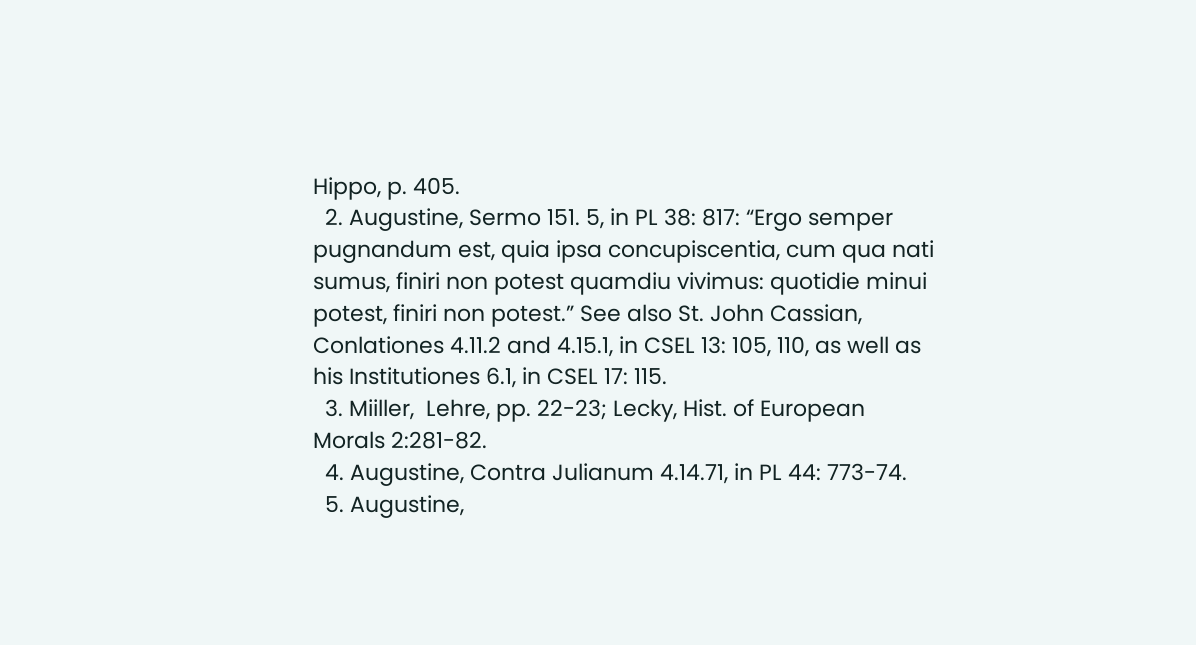Hippo, p. 405.
  2. Augustine, Sermo 151. 5, in PL 38: 817: “Ergo semper pugnandum est, quia ipsa concupiscentia, cum qua nati sumus, finiri non potest quamdiu vivimus: quotidie minui potest, finiri non potest.” See also St. John Cassian, Conlationes 4.11.2 and 4.15.1, in CSEL 13: 105, 110, as well as his Institutiones 6.1, in CSEL 17: 115.
  3. Miiller,  Lehre, pp. 22-23; Lecky, Hist. of European Morals 2:281-82.
  4. Augustine, Contra Julianum 4.14.71, in PL 44: 773-74.
  5. Augustine,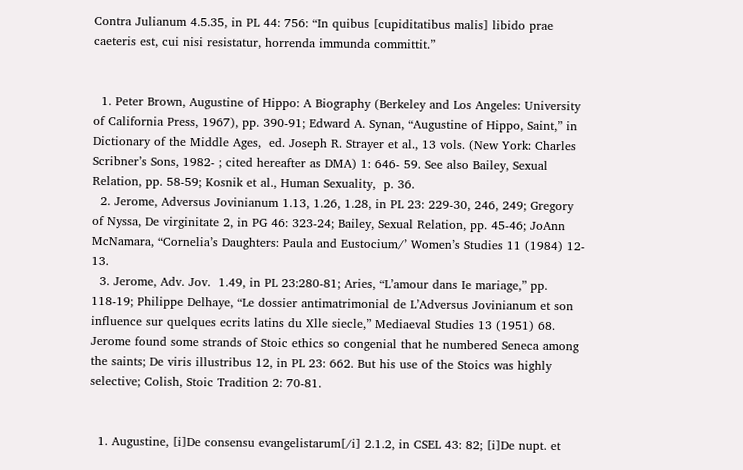Contra Julianum 4.5.35, in PL 44: 756: “In quibus [cupiditatibus malis] libido prae caeteris est, cui nisi resistatur, horrenda immunda committit.”


  1. Peter Brown, Augustine of Hippo: A Biography (Berkeley and Los Angeles: University of California Press, 1967), pp. 390-91; Edward A. Synan, “Augustine of Hippo, Saint,” in Dictionary of the Middle Ages,  ed. Joseph R. Strayer et al., 13 vols. (New York: Charles Scribner’s Sons, 1982- ; cited hereafter as DMA) 1: 646- 59. See also Bailey, Sexual Relation, pp. 58-59; Kosnik et al., Human Sexuality,  p. 36.
  2. Jerome, Adversus Jovinianum 1.13, 1.26, 1.28, in PL 23: 229-30, 246, 249; Gregory of Nyssa, De virginitate 2, in PG 46: 323-24; Bailey, Sexual Relation, pp. 45-46; JoAnn McNamara, “Cornelia’s Daughters: Paula and Eustocium/’ Women’s Studies 11 (1984) 12- 13.
  3. Jerome, Adv. Jov.  1.49, in PL 23:280-81; Aries, “L’amour dans Ie mariage,” pp. 118-19; Philippe Delhaye, “Le dossier antimatrimonial de L’Adversus Jovinianum et son influence sur quelques ecrits latins du Xlle siecle,” Mediaeval Studies 13 (1951) 68. Jerome found some strands of Stoic ethics so congenial that he numbered Seneca among the saints; De viris illustribus 12, in PL 23: 662. But his use of the Stoics was highly selective; Colish, Stoic Tradition 2: 70-81.


  1. Augustine, [i]De consensu evangelistarum[/i] 2.1.2, in CSEL 43: 82; [i]De nupt. et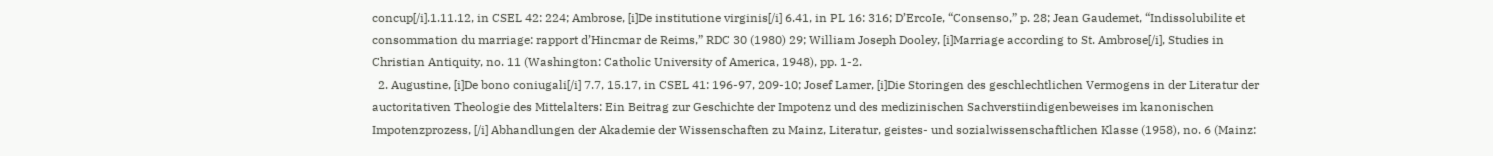concup[/i].1.11.12, in CSEL 42: 224; Ambrose, [i]De institutione virginis[/i] 6.41, in PL 16: 316; D’ErcoIe, “Consenso,” p. 28; Jean Gaudemet, “Indissolubilite et consommation du marriage: rapport d’Hincmar de Reims,” RDC 30 (1980) 29; William Joseph Dooley, [i]Marriage according to St. Ambrose[/i], Studies in Christian Antiquity, no. 11 (Washington: Catholic University of America, 1948), pp. 1-2.
  2. Augustine, [i]De bono coniugali[/i] 7.7, 15.17, in CSEL 41: 196-97, 209-10; Josef Lamer, [i]Die Storingen des geschlechtlichen Vermogens in der Literatur der auctoritativen Theologie des Mittelalters: Ein Beitrag zur Geschichte der Impotenz und des medizinischen Sachverstiindigenbeweises im kanonischen Impotenzprozess, [/i] Abhandlungen der Akademie der Wissenschaften zu Mainz, Literatur, geistes- und sozialwissenschaftlichen Klasse (1958), no. 6 (Mainz: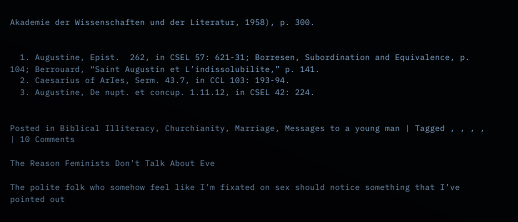Akademie der Wissenschaften und der Literatur, 1958), p. 300.


  1. Augustine, Epist.  262, in CSEL 57: 621-31; Borresen, Subordination and Equivalence, p. 104; Berrouard, “Saint Augustin et L’indissolubilite,” p. 141.
  2. Caesarius of ArIes, Serm. 43.7, in CCL 103: 193-94.
  3. Augustine, De nupt. et concup. 1.11.12, in CSEL 42: 224.


Posted in Biblical Illiteracy, Churchianity, Marriage, Messages to a young man | Tagged , , , , | 10 Comments

The Reason Feminists Don’t Talk About Eve

The polite folk who somehow feel like I’m fixated on sex should notice something that I’ve pointed out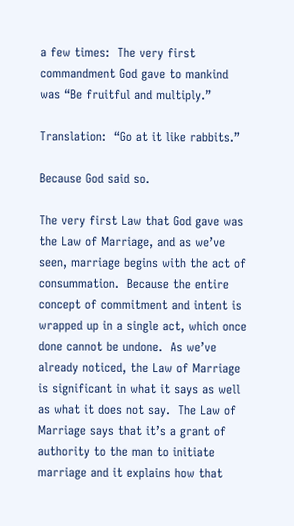a few times:  The very first commandment God gave to mankind was “Be fruitful and multiply.”

Translation:  “Go at it like rabbits.”

Because God said so.

The very first Law that God gave was the Law of Marriage, and as we’ve seen, marriage begins with the act of consummation.  Because the entire concept of commitment and intent is wrapped up in a single act, which once done cannot be undone.  As we’ve already noticed, the Law of Marriage is significant in what it says as well as what it does not say.  The Law of Marriage says that it’s a grant of authority to the man to initiate marriage and it explains how that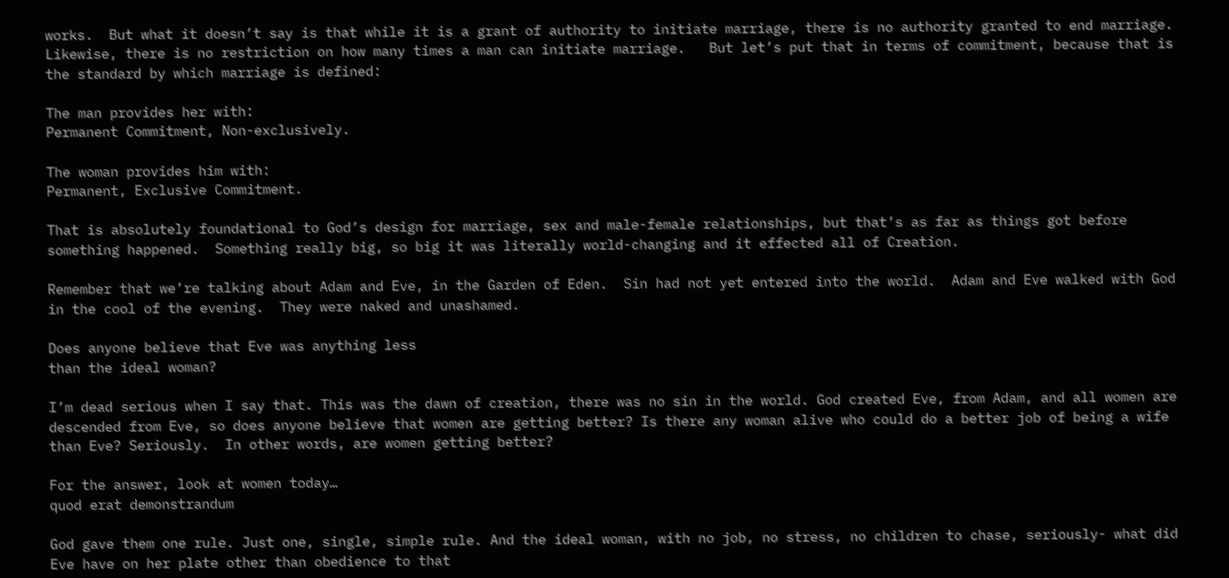works.  But what it doesn’t say is that while it is a grant of authority to initiate marriage, there is no authority granted to end marriage.  Likewise, there is no restriction on how many times a man can initiate marriage.   But let’s put that in terms of commitment, because that is the standard by which marriage is defined:

The man provides her with:
Permanent Commitment, Non-exclusively.

The woman provides him with:
Permanent, Exclusive Commitment.

That is absolutely foundational to God’s design for marriage, sex and male-female relationships, but that’s as far as things got before something happened.  Something really big, so big it was literally world-changing and it effected all of Creation.

Remember that we’re talking about Adam and Eve, in the Garden of Eden.  Sin had not yet entered into the world.  Adam and Eve walked with God in the cool of the evening.  They were naked and unashamed.

Does anyone believe that Eve was anything less
than the ideal woman?

I’m dead serious when I say that. This was the dawn of creation, there was no sin in the world. God created Eve, from Adam, and all women are descended from Eve, so does anyone believe that women are getting better? Is there any woman alive who could do a better job of being a wife than Eve? Seriously.  In other words, are women getting better?

For the answer, look at women today…
quod erat demonstrandum

God gave them one rule. Just one, single, simple rule. And the ideal woman, with no job, no stress, no children to chase, seriously- what did Eve have on her plate other than obedience to that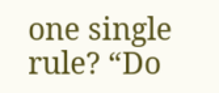one single rule? “Do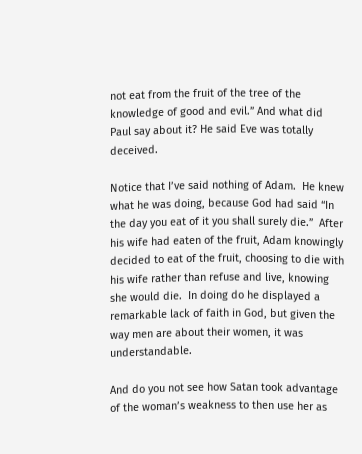not eat from the fruit of the tree of the knowledge of good and evil.” And what did Paul say about it? He said Eve was totally deceived.

Notice that I’ve said nothing of Adam.  He knew what he was doing, because God had said “In the day you eat of it you shall surely die.”  After his wife had eaten of the fruit, Adam knowingly decided to eat of the fruit, choosing to die with his wife rather than refuse and live, knowing she would die.  In doing do he displayed a remarkable lack of faith in God, but given the way men are about their women, it was understandable.

And do you not see how Satan took advantage of the woman’s weakness to then use her as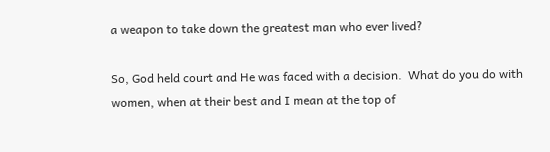a weapon to take down the greatest man who ever lived?

So, God held court and He was faced with a decision.  What do you do with women, when at their best and I mean at the top of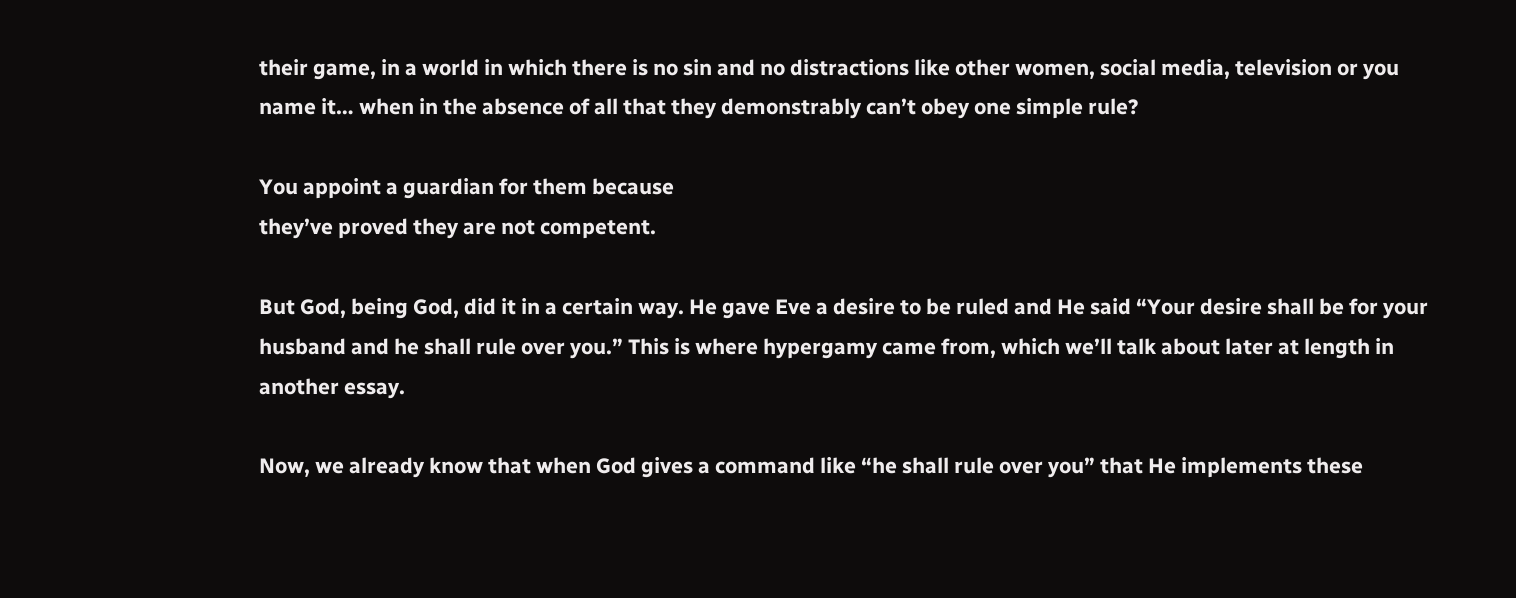their game, in a world in which there is no sin and no distractions like other women, social media, television or you name it… when in the absence of all that they demonstrably can’t obey one simple rule?

You appoint a guardian for them because
they’ve proved they are not competent.

But God, being God, did it in a certain way. He gave Eve a desire to be ruled and He said “Your desire shall be for your husband and he shall rule over you.” This is where hypergamy came from, which we’ll talk about later at length in another essay.

Now, we already know that when God gives a command like “he shall rule over you” that He implements these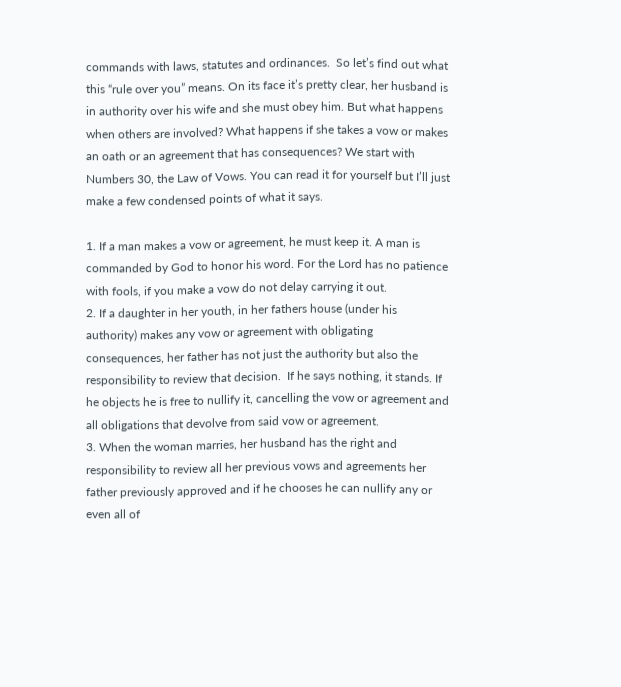commands with laws, statutes and ordinances.  So let’s find out what this “rule over you” means. On its face it’s pretty clear, her husband is in authority over his wife and she must obey him. But what happens when others are involved? What happens if she takes a vow or makes an oath or an agreement that has consequences? We start with Numbers 30, the Law of Vows. You can read it for yourself but I’ll just make a few condensed points of what it says.

1. If a man makes a vow or agreement, he must keep it. A man is commanded by God to honor his word. For the Lord has no patience with fools, if you make a vow do not delay carrying it out.
2. If a daughter in her youth, in her fathers house (under his authority) makes any vow or agreement with obligating consequences, her father has not just the authority but also the responsibility to review that decision.  If he says nothing, it stands. If he objects he is free to nullify it, cancelling the vow or agreement and all obligations that devolve from said vow or agreement.
3. When the woman marries, her husband has the right and responsibility to review all her previous vows and agreements her father previously approved and if he chooses he can nullify any or even all of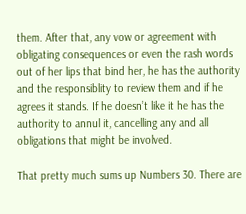them. After that, any vow or agreement with obligating consequences or even the rash words out of her lips that bind her, he has the authority and the responsiblity to review them and if he agrees it stands. If he doesn’t like it he has the authority to annul it, cancelling any and all obligations that might be involved.

That pretty much sums up Numbers 30. There are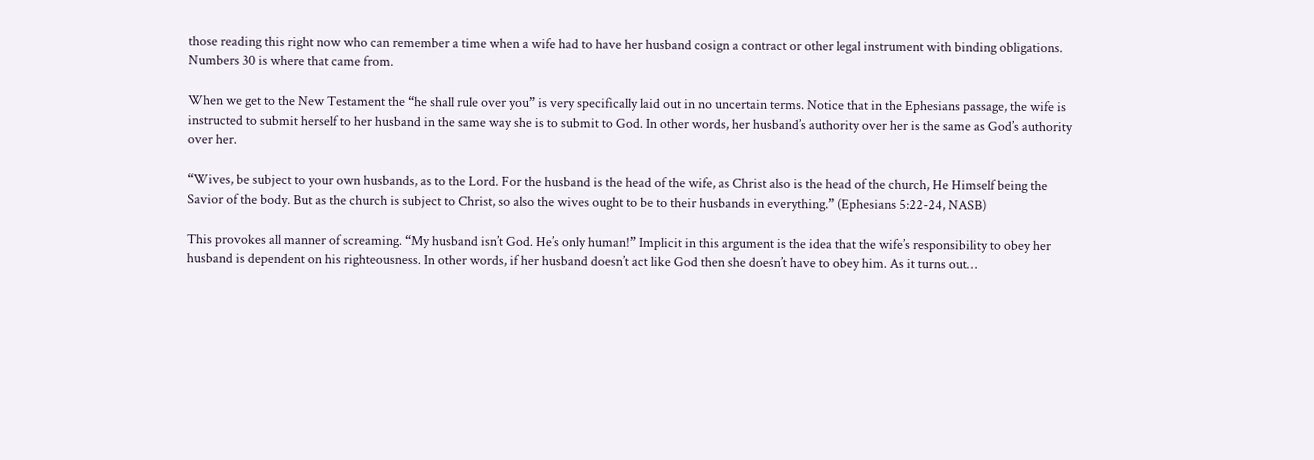those reading this right now who can remember a time when a wife had to have her husband cosign a contract or other legal instrument with binding obligations. Numbers 30 is where that came from.

When we get to the New Testament the “he shall rule over you” is very specifically laid out in no uncertain terms. Notice that in the Ephesians passage, the wife is instructed to submit herself to her husband in the same way she is to submit to God. In other words, her husband’s authority over her is the same as God’s authority over her.

“Wives, be subject to your own husbands, as to the Lord. For the husband is the head of the wife, as Christ also is the head of the church, He Himself being the Savior of the body. But as the church is subject to Christ, so also the wives ought to be to their husbands in everything.” (Ephesians 5:22-24, NASB)

This provokes all manner of screaming. “My husband isn’t God. He’s only human!” Implicit in this argument is the idea that the wife’s responsibility to obey her husband is dependent on his righteousness. In other words, if her husband doesn’t act like God then she doesn’t have to obey him. As it turns out…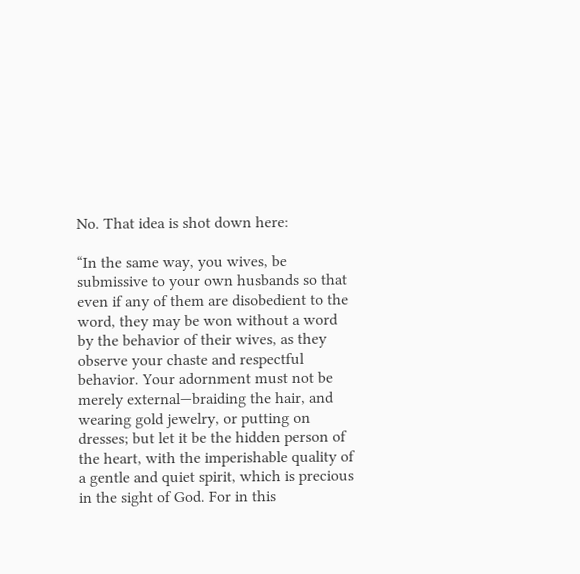No. That idea is shot down here:

“In the same way, you wives, be submissive to your own husbands so that even if any of them are disobedient to the word, they may be won without a word by the behavior of their wives, as they observe your chaste and respectful behavior. Your adornment must not be merely external—braiding the hair, and wearing gold jewelry, or putting on dresses; but let it be the hidden person of the heart, with the imperishable quality of a gentle and quiet spirit, which is precious in the sight of God. For in this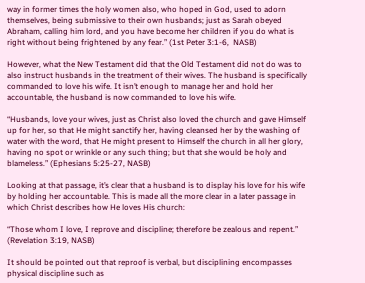way in former times the holy women also, who hoped in God, used to adorn themselves, being submissive to their own husbands; just as Sarah obeyed Abraham, calling him lord, and you have become her children if you do what is right without being frightened by any fear.” (1st Peter 3:1-6,  NASB)

However, what the New Testament did that the Old Testament did not do was to also instruct husbands in the treatment of their wives. The husband is specifically commanded to love his wife. It isn’t enough to manage her and hold her accountable, the husband is now commanded to love his wife.

“Husbands, love your wives, just as Christ also loved the church and gave Himself up for her, so that He might sanctify her, having cleansed her by the washing of water with the word, that He might present to Himself the church in all her glory, having no spot or wrinkle or any such thing; but that she would be holy and blameless.” (Ephesians 5:25-27, NASB)

Looking at that passage, it’s clear that a husband is to display his love for his wife by holding her accountable. This is made all the more clear in a later passage in which Christ describes how He loves His church:

“Those whom I love, I reprove and discipline; therefore be zealous and repent.” (Revelation 3:19, NASB)

It should be pointed out that reproof is verbal, but disciplining encompasses physical discipline such as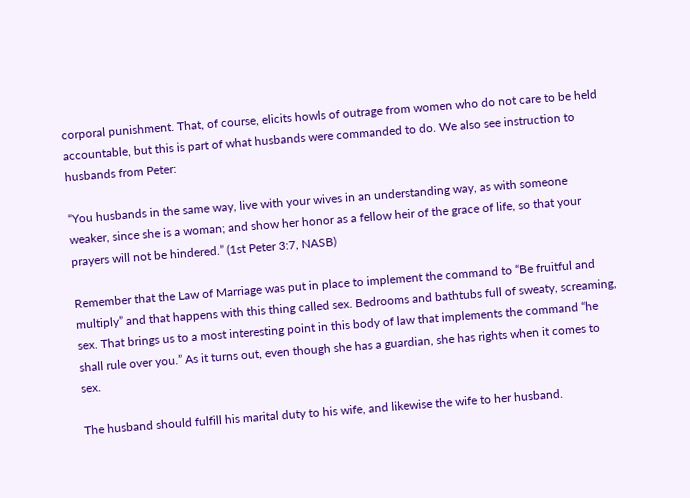corporal punishment. That, of course, elicits howls of outrage from women who do not care to be held accountable, but this is part of what husbands were commanded to do. We also see instruction to husbands from Peter:

“You husbands in the same way, live with your wives in an understanding way, as with someone weaker, since she is a woman; and show her honor as a fellow heir of the grace of life, so that your prayers will not be hindered.” (1st Peter 3:7, NASB)

Remember that the Law of Marriage was put in place to implement the command to “Be fruitful and multiply” and that happens with this thing called sex. Bedrooms and bathtubs full of sweaty, screaming, sex. That brings us to a most interesting point in this body of law that implements the command “he shall rule over you.” As it turns out, even though she has a guardian, she has rights when it comes to sex.

The husband should fulfill his marital duty to his wife, and likewise the wife to her husband.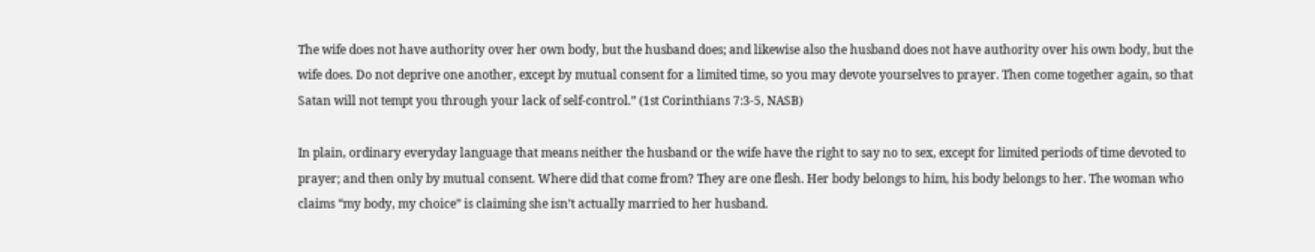The wife does not have authority over her own body, but the husband does; and likewise also the husband does not have authority over his own body, but the wife does. Do not deprive one another, except by mutual consent for a limited time, so you may devote yourselves to prayer. Then come together again, so that Satan will not tempt you through your lack of self-control.” (1st Corinthians 7:3-5, NASB)

In plain, ordinary everyday language that means neither the husband or the wife have the right to say no to sex, except for limited periods of time devoted to prayer; and then only by mutual consent. Where did that come from? They are one flesh. Her body belongs to him, his body belongs to her. The woman who claims “my body, my choice” is claiming she isn’t actually married to her husband.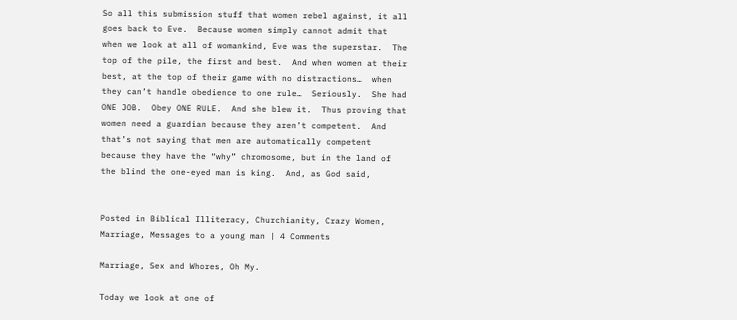So all this submission stuff that women rebel against, it all goes back to Eve.  Because women simply cannot admit that when we look at all of womankind, Eve was the superstar.  The top of the pile, the first and best.  And when women at their best, at the top of their game with no distractions…  when they can’t handle obedience to one rule…  Seriously.  She had ONE JOB.  Obey ONE RULE.  And she blew it.  Thus proving that women need a guardian because they aren’t competent.  And that’s not saying that men are automatically competent because they have the “why” chromosome, but in the land of the blind the one-eyed man is king.  And, as God said,


Posted in Biblical Illiteracy, Churchianity, Crazy Women, Marriage, Messages to a young man | 4 Comments

Marriage, Sex and Whores, Oh My.

Today we look at one of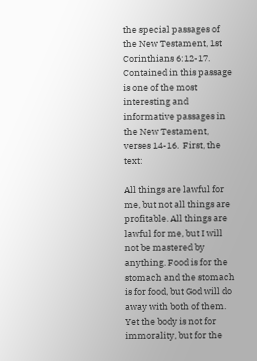the special passages of the New Testament, 1st Corinthians 6:12-17.  Contained in this passage is one of the most interesting and informative passages in the New Testament, verses 14-16.  First, the text:

All things are lawful for me, but not all things are profitable. All things are lawful for me, but I will not be mastered by anything. Food is for the stomach and the stomach is for food, but God will do away with both of them. Yet the body is not for immorality, but for the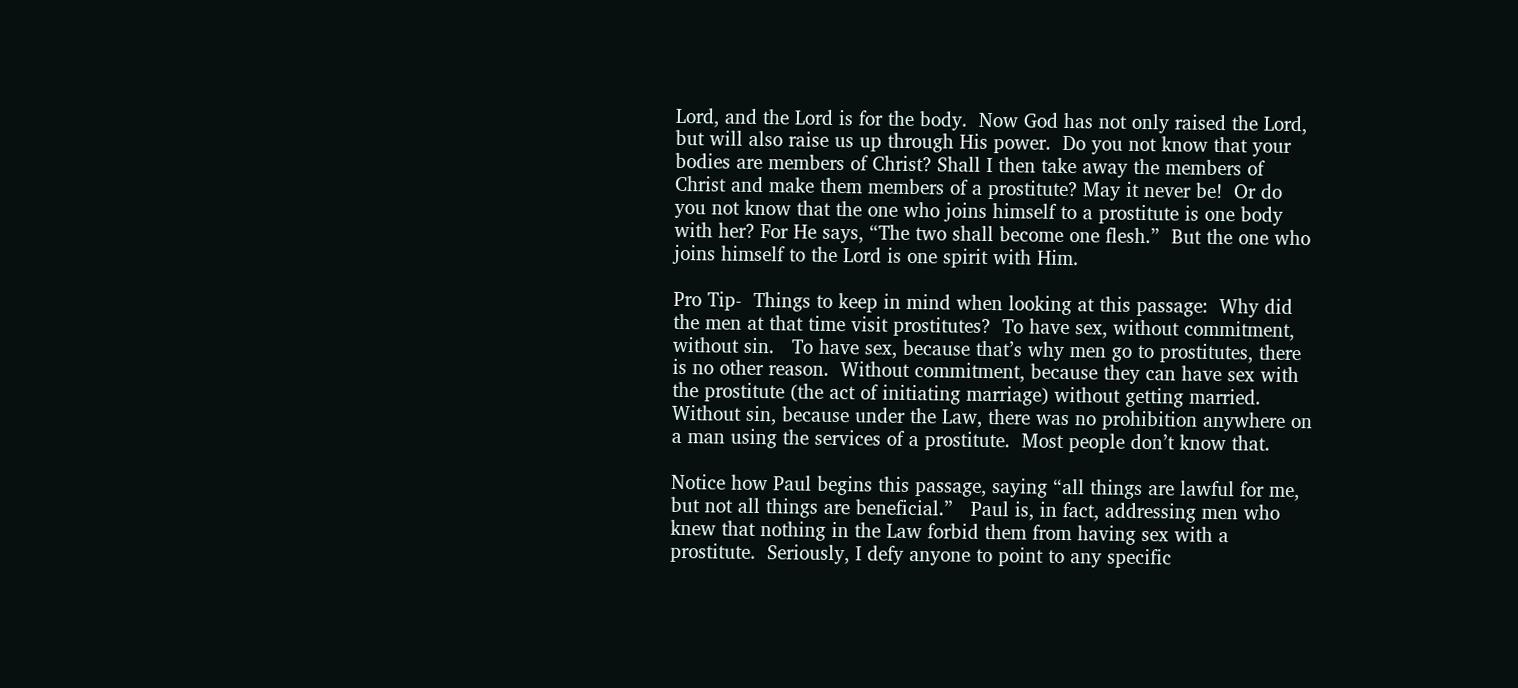Lord, and the Lord is for the body.  Now God has not only raised the Lord, but will also raise us up through His power.  Do you not know that your bodies are members of Christ? Shall I then take away the members of Christ and make them members of a prostitute? May it never be!  Or do you not know that the one who joins himself to a prostitute is one body with her? For He says, “The two shall become one flesh.”  But the one who joins himself to the Lord is one spirit with Him.

Pro Tip-  Things to keep in mind when looking at this passage:  Why did the men at that time visit prostitutes?  To have sex, without commitment, without sin.   To have sex, because that’s why men go to prostitutes, there is no other reason.  Without commitment, because they can have sex with the prostitute (the act of initiating marriage) without getting married.  Without sin, because under the Law, there was no prohibition anywhere on a man using the services of a prostitute.  Most people don’t know that.

Notice how Paul begins this passage, saying “all things are lawful for me, but not all things are beneficial.”   Paul is, in fact, addressing men who knew that nothing in the Law forbid them from having sex with a prostitute.  Seriously, I defy anyone to point to any specific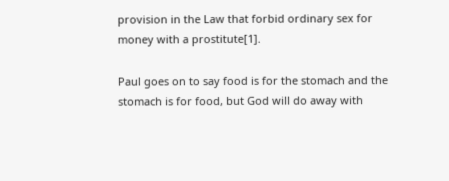provision in the Law that forbid ordinary sex for money with a prostitute[1].

Paul goes on to say food is for the stomach and the stomach is for food, but God will do away with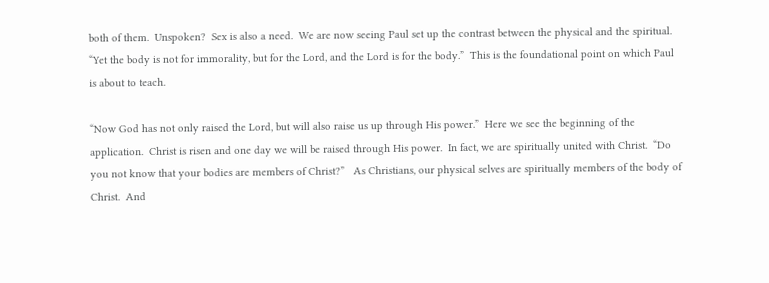both of them.  Unspoken?  Sex is also a need.  We are now seeing Paul set up the contrast between the physical and the spiritual.  “Yet the body is not for immorality, but for the Lord, and the Lord is for the body.”  This is the foundational point on which Paul is about to teach.

“Now God has not only raised the Lord, but will also raise us up through His power.”  Here we see the beginning of the application.  Christ is risen and one day we will be raised through His power.  In fact, we are spiritually united with Christ.  “Do you not know that your bodies are members of Christ?”   As Christians, our physical selves are spiritually members of the body of Christ.  And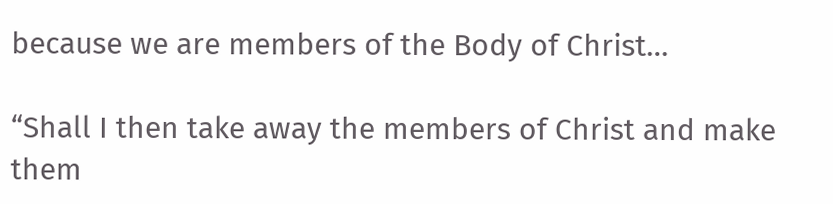because we are members of the Body of Christ…

“Shall I then take away the members of Christ and make them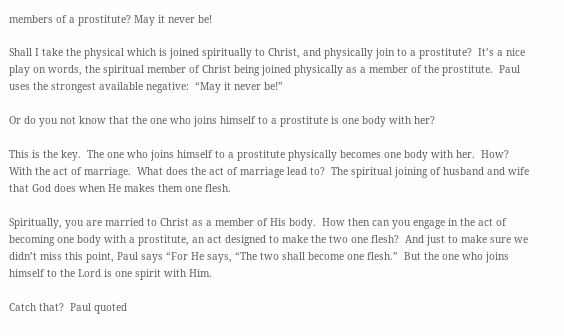members of a prostitute? May it never be!

Shall I take the physical which is joined spiritually to Christ, and physically join to a prostitute?  It’s a nice play on words, the spiritual member of Christ being joined physically as a member of the prostitute.  Paul uses the strongest available negative:  “May it never be!”

Or do you not know that the one who joins himself to a prostitute is one body with her?

This is the key.  The one who joins himself to a prostitute physically becomes one body with her.  How?  With the act of marriage.  What does the act of marriage lead to?  The spiritual joining of husband and wife that God does when He makes them one flesh.

Spiritually, you are married to Christ as a member of His body.  How then can you engage in the act of becoming one body with a prostitute, an act designed to make the two one flesh?  And just to make sure we didn’t miss this point, Paul says “For He says, “The two shall become one flesh.”  But the one who joins himself to the Lord is one spirit with Him.

Catch that?  Paul quoted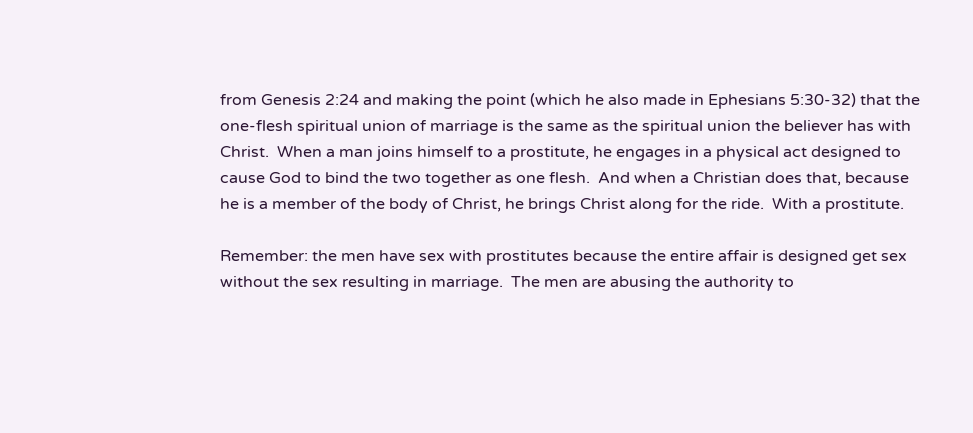from Genesis 2:24 and making the point (which he also made in Ephesians 5:30-32) that the one-flesh spiritual union of marriage is the same as the spiritual union the believer has with Christ.  When a man joins himself to a prostitute, he engages in a physical act designed to cause God to bind the two together as one flesh.  And when a Christian does that, because he is a member of the body of Christ, he brings Christ along for the ride.  With a prostitute.

Remember: the men have sex with prostitutes because the entire affair is designed get sex without the sex resulting in marriage.  The men are abusing the authority to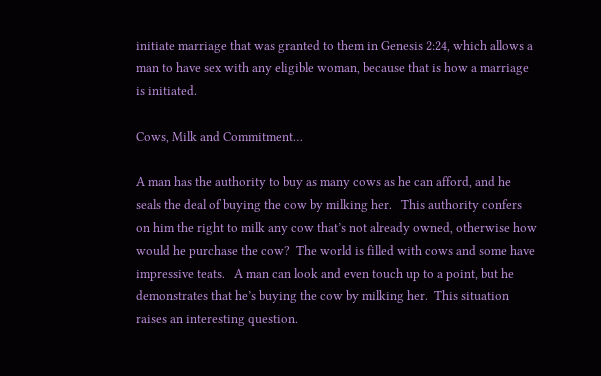initiate marriage that was granted to them in Genesis 2:24, which allows a man to have sex with any eligible woman, because that is how a marriage is initiated.

Cows, Milk and Commitment…

A man has the authority to buy as many cows as he can afford, and he seals the deal of buying the cow by milking her.   This authority confers on him the right to milk any cow that’s not already owned, otherwise how would he purchase the cow?  The world is filled with cows and some have impressive teats.   A man can look and even touch up to a point, but he demonstrates that he’s buying the cow by milking her.  This situation raises an interesting question.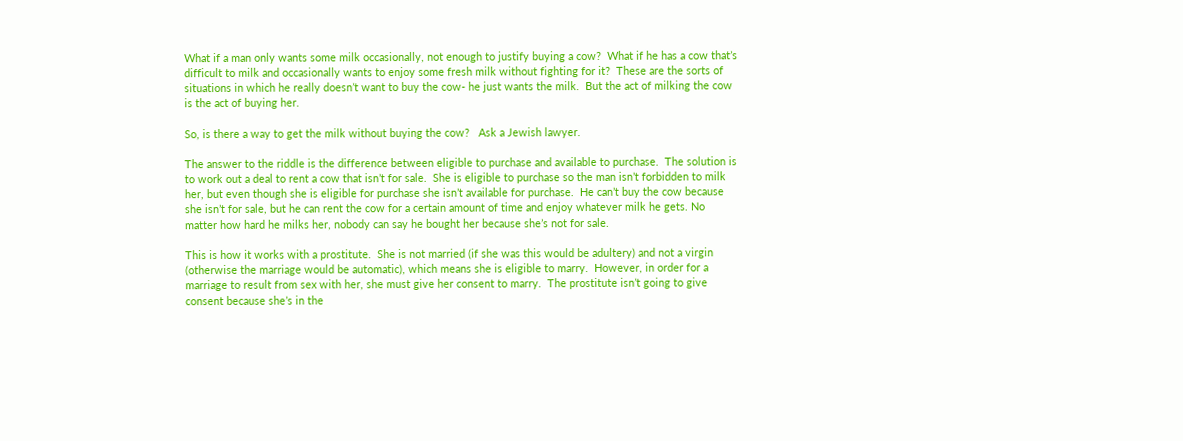What if a man only wants some milk occasionally, not enough to justify buying a cow?  What if he has a cow that’s difficult to milk and occasionally wants to enjoy some fresh milk without fighting for it?  These are the sorts of situations in which he really doesn’t want to buy the cow- he just wants the milk.  But the act of milking the cow is the act of buying her.

So, is there a way to get the milk without buying the cow?   Ask a Jewish lawyer.

The answer to the riddle is the difference between eligible to purchase and available to purchase.  The solution is to work out a deal to rent a cow that isn’t for sale.  She is eligible to purchase so the man isn’t forbidden to milk her, but even though she is eligible for purchase she isn’t available for purchase.  He can’t buy the cow because she isn’t for sale, but he can rent the cow for a certain amount of time and enjoy whatever milk he gets. No matter how hard he milks her, nobody can say he bought her because she’s not for sale.

This is how it works with a prostitute.  She is not married (if she was this would be adultery) and not a virgin (otherwise the marriage would be automatic), which means she is eligible to marry.  However, in order for a marriage to result from sex with her, she must give her consent to marry.  The prostitute isn’t going to give consent because she’s in the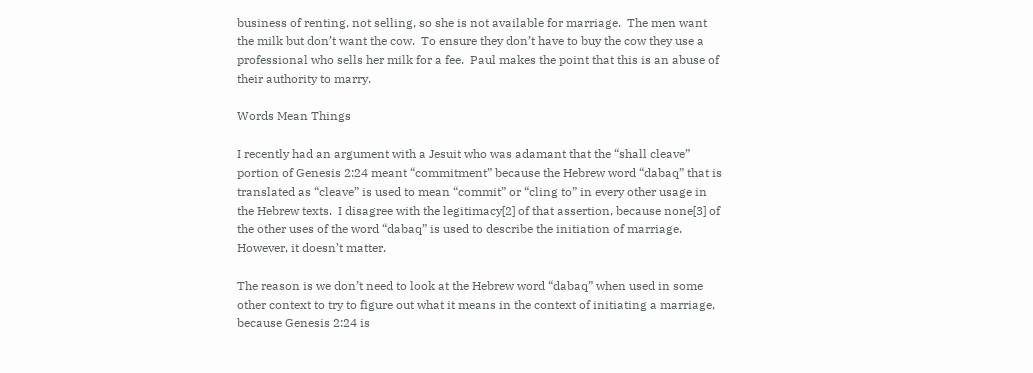business of renting, not selling, so she is not available for marriage.  The men want the milk but don’t want the cow.  To ensure they don’t have to buy the cow they use a professional who sells her milk for a fee.  Paul makes the point that this is an abuse of their authority to marry.

Words Mean Things

I recently had an argument with a Jesuit who was adamant that the “shall cleave” portion of Genesis 2:24 meant “commitment” because the Hebrew word “dabaq” that is translated as “cleave” is used to mean “commit” or “cling to” in every other usage in the Hebrew texts.  I disagree with the legitimacy[2] of that assertion, because none[3] of the other uses of the word “dabaq” is used to describe the initiation of marriage.  However, it doesn’t matter.

The reason is we don’t need to look at the Hebrew word “dabaq” when used in some other context to try to figure out what it means in the context of initiating a marriage, because Genesis 2:24 is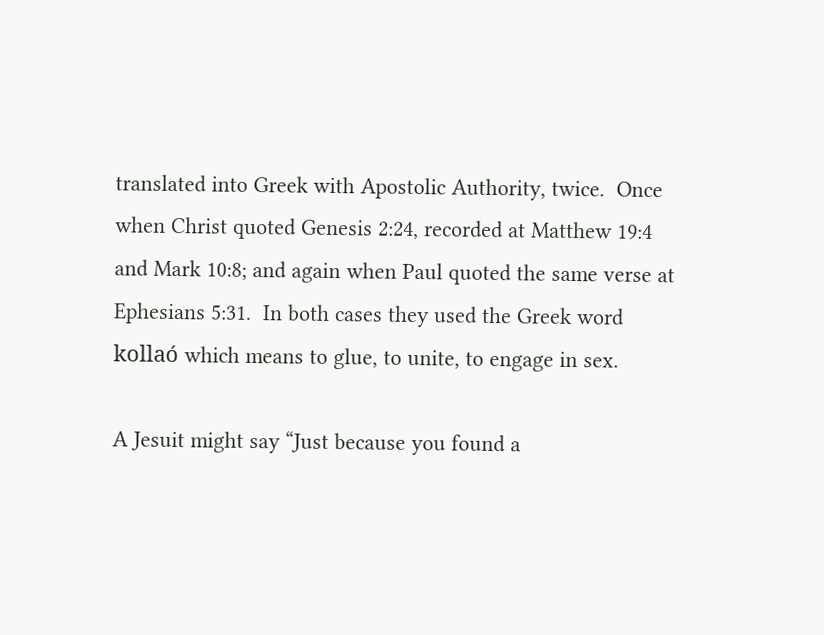translated into Greek with Apostolic Authority, twice.  Once when Christ quoted Genesis 2:24, recorded at Matthew 19:4 and Mark 10:8; and again when Paul quoted the same verse at Ephesians 5:31.  In both cases they used the Greek word kollaó which means to glue, to unite, to engage in sex.

A Jesuit might say “Just because you found a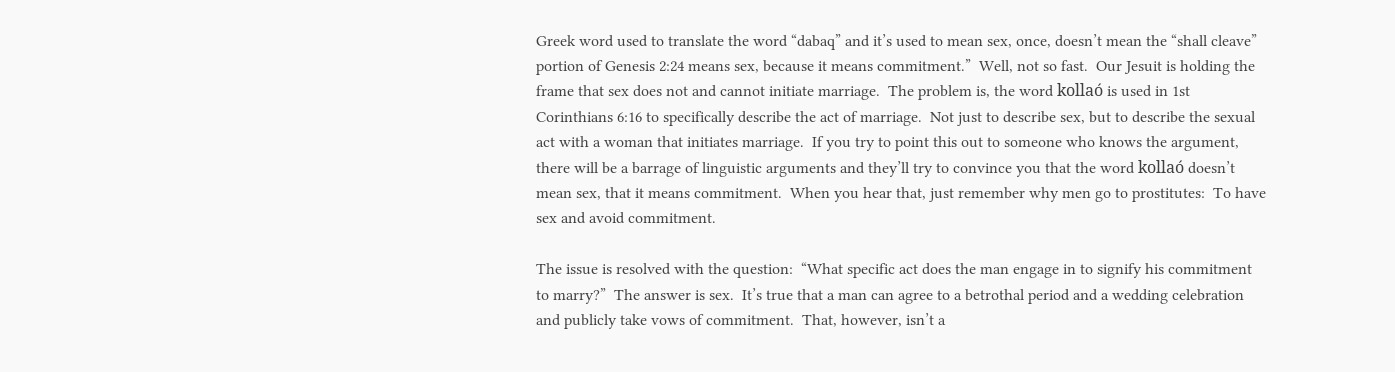Greek word used to translate the word “dabaq” and it’s used to mean sex, once, doesn’t mean the “shall cleave” portion of Genesis 2:24 means sex, because it means commitment.”  Well, not so fast.  Our Jesuit is holding the frame that sex does not and cannot initiate marriage.  The problem is, the word kollaó is used in 1st Corinthians 6:16 to specifically describe the act of marriage.  Not just to describe sex, but to describe the sexual act with a woman that initiates marriage.  If you try to point this out to someone who knows the argument, there will be a barrage of linguistic arguments and they’ll try to convince you that the word kollaó doesn’t mean sex, that it means commitment.  When you hear that, just remember why men go to prostitutes:  To have sex and avoid commitment.

The issue is resolved with the question:  “What specific act does the man engage in to signify his commitment to marry?”  The answer is sex.  It’s true that a man can agree to a betrothal period and a wedding celebration and publicly take vows of commitment.  That, however, isn’t a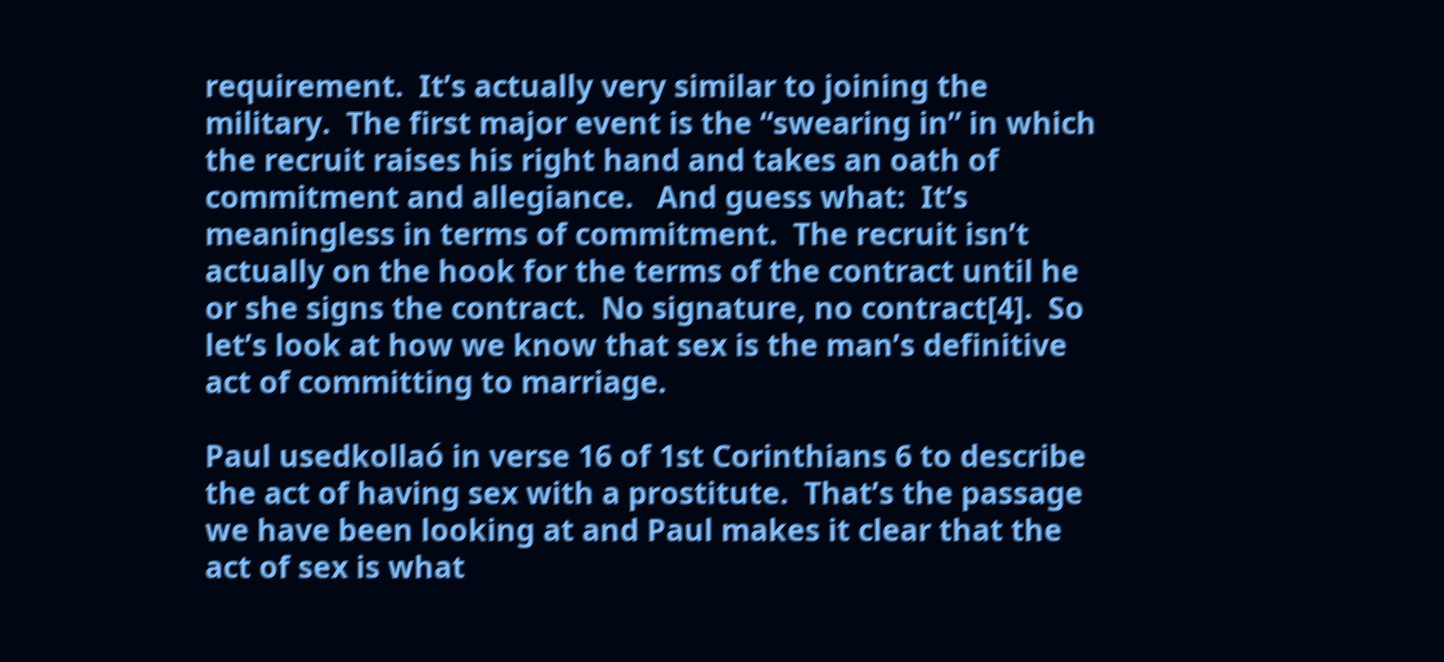requirement.  It’s actually very similar to joining the military.  The first major event is the “swearing in” in which the recruit raises his right hand and takes an oath of commitment and allegiance.   And guess what:  It’s meaningless in terms of commitment.  The recruit isn’t actually on the hook for the terms of the contract until he or she signs the contract.  No signature, no contract[4].  So let’s look at how we know that sex is the man’s definitive act of committing to marriage.

Paul usedkollaó in verse 16 of 1st Corinthians 6 to describe the act of having sex with a prostitute.  That’s the passage we have been looking at and Paul makes it clear that the act of sex is what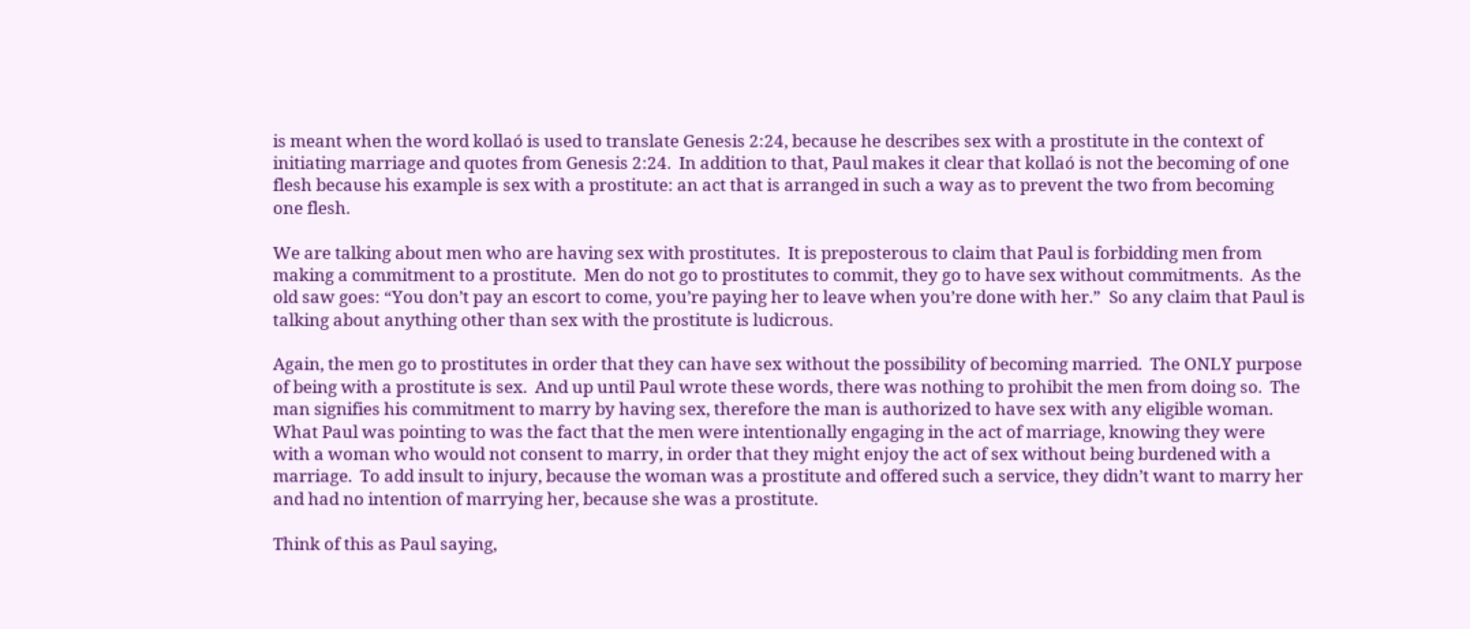is meant when the word kollaó is used to translate Genesis 2:24, because he describes sex with a prostitute in the context of initiating marriage and quotes from Genesis 2:24.  In addition to that, Paul makes it clear that kollaó is not the becoming of one flesh because his example is sex with a prostitute: an act that is arranged in such a way as to prevent the two from becoming one flesh.

We are talking about men who are having sex with prostitutes.  It is preposterous to claim that Paul is forbidding men from making a commitment to a prostitute.  Men do not go to prostitutes to commit, they go to have sex without commitments.  As the old saw goes: “You don’t pay an escort to come, you’re paying her to leave when you’re done with her.”  So any claim that Paul is talking about anything other than sex with the prostitute is ludicrous.

Again, the men go to prostitutes in order that they can have sex without the possibility of becoming married.  The ONLY purpose of being with a prostitute is sex.  And up until Paul wrote these words, there was nothing to prohibit the men from doing so.  The man signifies his commitment to marry by having sex, therefore the man is authorized to have sex with any eligible woman.   What Paul was pointing to was the fact that the men were intentionally engaging in the act of marriage, knowing they were with a woman who would not consent to marry, in order that they might enjoy the act of sex without being burdened with a marriage.  To add insult to injury, because the woman was a prostitute and offered such a service, they didn’t want to marry her and had no intention of marrying her, because she was a prostitute.

Think of this as Paul saying,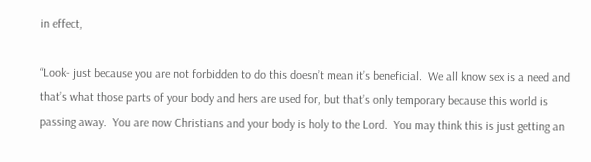in effect,

“Look- just because you are not forbidden to do this doesn’t mean it’s beneficial.  We all know sex is a need and that’s what those parts of your body and hers are used for, but that’s only temporary because this world is passing away.  You are now Christians and your body is holy to the Lord.  You may think this is just getting an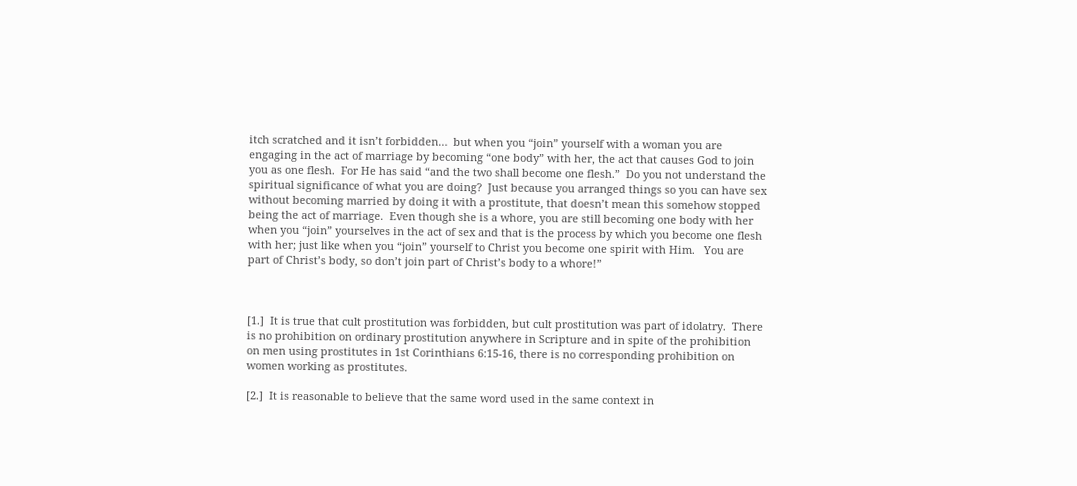itch scratched and it isn’t forbidden…  but when you “join” yourself with a woman you are engaging in the act of marriage by becoming “one body” with her, the act that causes God to join you as one flesh.  For He has said “and the two shall become one flesh.”  Do you not understand the spiritual significance of what you are doing?  Just because you arranged things so you can have sex without becoming married by doing it with a prostitute, that doesn’t mean this somehow stopped being the act of marriage.  Even though she is a whore, you are still becoming one body with her when you “join” yourselves in the act of sex and that is the process by which you become one flesh with her; just like when you “join” yourself to Christ you become one spirit with Him.   You are part of Christ’s body, so don’t join part of Christ’s body to a whore!”



[1.]  It is true that cult prostitution was forbidden, but cult prostitution was part of idolatry.  There is no prohibition on ordinary prostitution anywhere in Scripture and in spite of the prohibition on men using prostitutes in 1st Corinthians 6:15-16, there is no corresponding prohibition on women working as prostitutes.

[2.]  It is reasonable to believe that the same word used in the same context in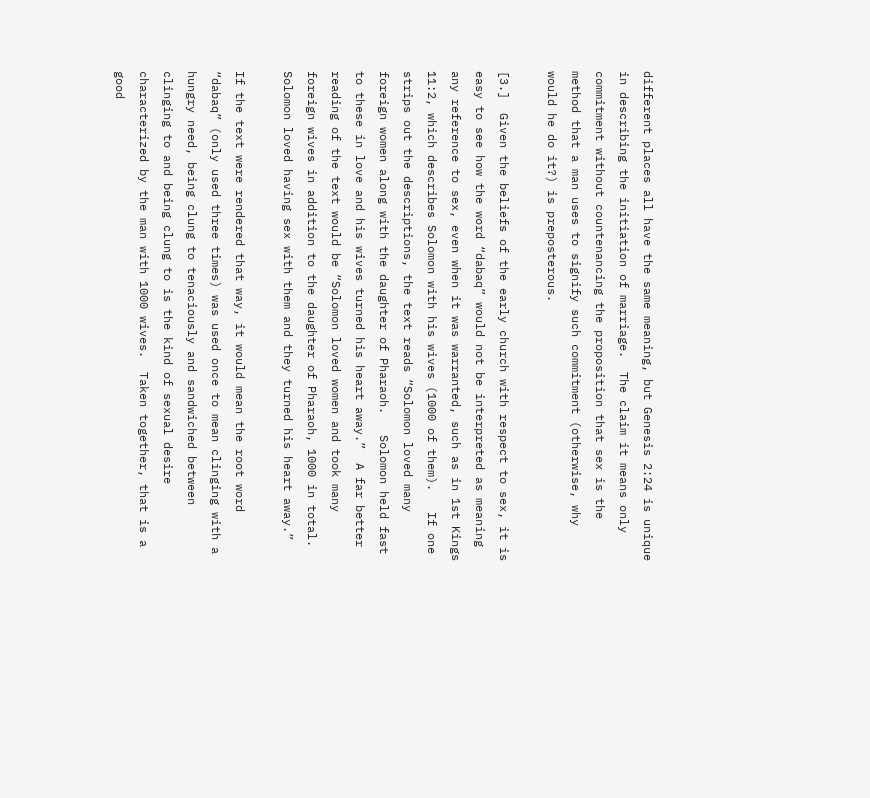different places all have the same meaning, but Genesis 2:24 is unique in describing the initiation of marriage.  The claim it means only commitment without countenancing the proposition that sex is the method that a man uses to signify such commitment (otherwise, why would he do it?) is preposterous.

[3.]  Given the beliefs of the early church with respect to sex, it is easy to see how the word “dabaq” would not be interpreted as meaning any reference to sex, even when it was warranted, such as in 1st Kings 11:2, which describes Solomon with his wives (1000 of them).   If one strips out the descriptions, the text reads “Solomon loved many foreign women along with the daughter of Pharaoh.   Solomon held fast to these in love and his wives turned his heart away.”  A far better reading of the text would be “Solomon loved women and took many foreign wives in addition to the daughter of Pharaoh, 1000 in total.  Solomon loved having sex with them and they turned his heart away.”

If the text were rendered that way, it would mean the root word “dabaq” (only used three times) was used once to mean clinging with a hungry need, being clung to tenaciously and sandwiched between clinging to and being clung to is the kind of sexual desire characterized by the man with 1000 wives.  Taken together, that is a good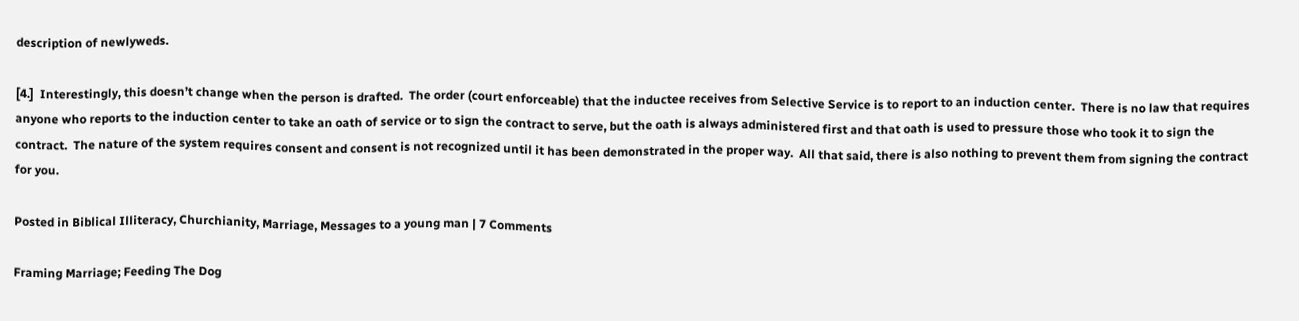description of newlyweds.

[4.]  Interestingly, this doesn’t change when the person is drafted.  The order (court enforceable) that the inductee receives from Selective Service is to report to an induction center.  There is no law that requires anyone who reports to the induction center to take an oath of service or to sign the contract to serve, but the oath is always administered first and that oath is used to pressure those who took it to sign the contract.  The nature of the system requires consent and consent is not recognized until it has been demonstrated in the proper way.  All that said, there is also nothing to prevent them from signing the contract for you.

Posted in Biblical Illiteracy, Churchianity, Marriage, Messages to a young man | 7 Comments

Framing Marriage; Feeding The Dog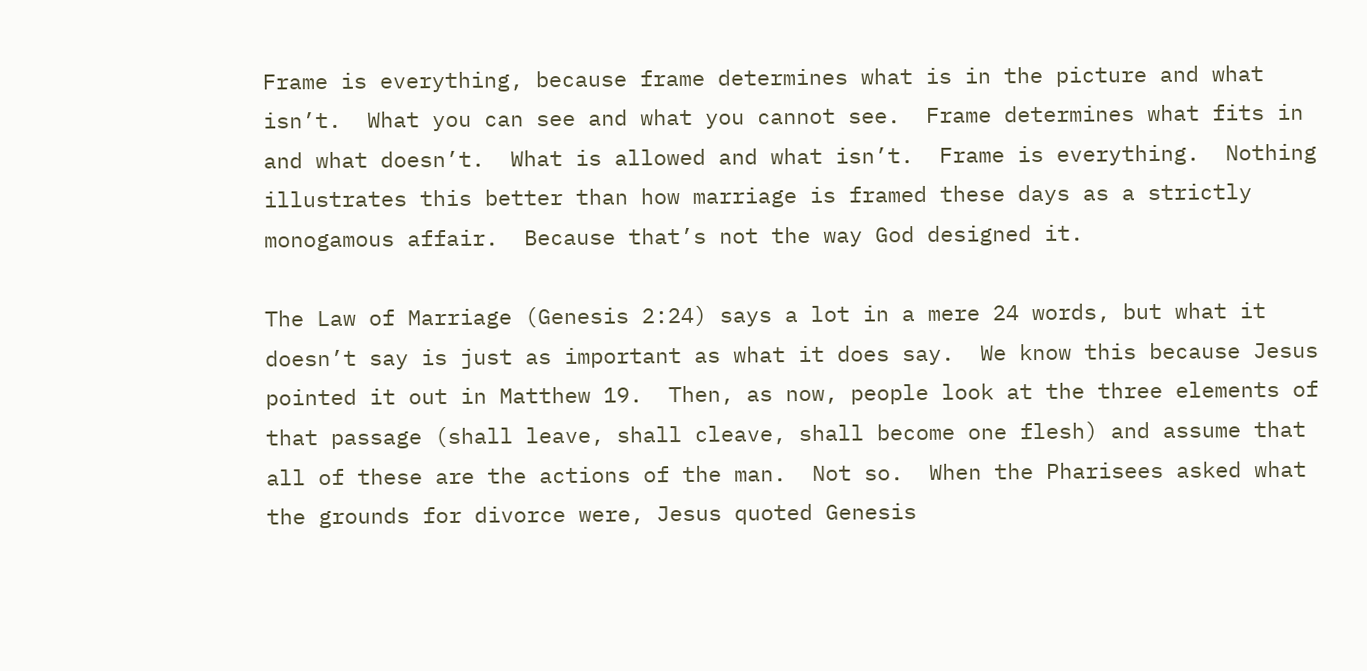Frame is everything, because frame determines what is in the picture and what isn’t.  What you can see and what you cannot see.  Frame determines what fits in and what doesn’t.  What is allowed and what isn’t.  Frame is everything.  Nothing illustrates this better than how marriage is framed these days as a strictly monogamous affair.  Because that’s not the way God designed it.

The Law of Marriage (Genesis 2:24) says a lot in a mere 24 words, but what it doesn’t say is just as important as what it does say.  We know this because Jesus pointed it out in Matthew 19.  Then, as now, people look at the three elements of that passage (shall leave, shall cleave, shall become one flesh) and assume that all of these are the actions of the man.  Not so.  When the Pharisees asked what the grounds for divorce were, Jesus quoted Genesis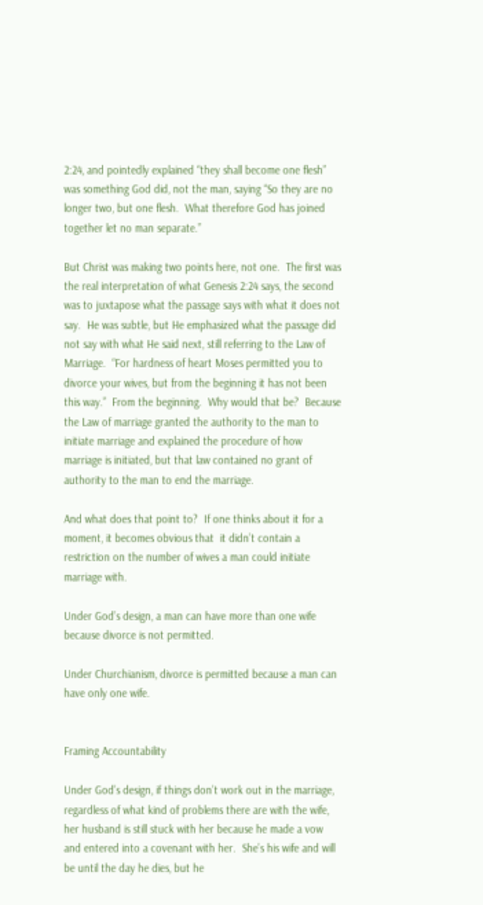2:24, and pointedly explained “they shall become one flesh” was something God did, not the man, saying “So they are no longer two, but one flesh.  What therefore God has joined together let no man separate.”

But Christ was making two points here, not one.  The first was the real interpretation of what Genesis 2:24 says, the second was to juxtapose what the passage says with what it does not say.  He was subtle, but He emphasized what the passage did not say with what He said next, still referring to the Law of Marriage.  “For hardness of heart Moses permitted you to divorce your wives, but from the beginning it has not been this way.”  From the beginning.  Why would that be?  Because the Law of marriage granted the authority to the man to initiate marriage and explained the procedure of how marriage is initiated, but that law contained no grant of authority to the man to end the marriage.

And what does that point to?  If one thinks about it for a moment, it becomes obvious that  it didn’t contain a restriction on the number of wives a man could initiate marriage with.

Under God’s design, a man can have more than one wife because divorce is not permitted.

Under Churchianism, divorce is permitted because a man can have only one wife.


Framing Accountability

Under God’s design, if things don’t work out in the marriage, regardless of what kind of problems there are with the wife, her husband is still stuck with her because he made a vow and entered into a covenant with her.  She’s his wife and will be until the day he dies, but he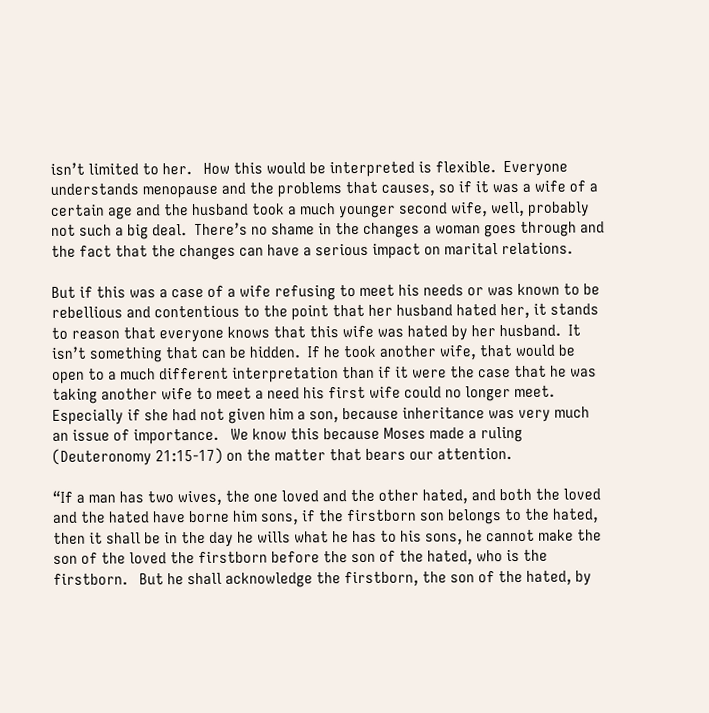isn’t limited to her.   How this would be interpreted is flexible.  Everyone understands menopause and the problems that causes, so if it was a wife of a certain age and the husband took a much younger second wife, well, probably not such a big deal.  There’s no shame in the changes a woman goes through and the fact that the changes can have a serious impact on marital relations.

But if this was a case of a wife refusing to meet his needs or was known to be rebellious and contentious to the point that her husband hated her, it stands to reason that everyone knows that this wife was hated by her husband.  It isn’t something that can be hidden.  If he took another wife, that would be open to a much different interpretation than if it were the case that he was taking another wife to meet a need his first wife could no longer meet.  Especially if she had not given him a son, because inheritance was very much an issue of importance.   We know this because Moses made a ruling (Deuteronomy 21:15-17) on the matter that bears our attention.

“If a man has two wives, the one loved and the other hated, and both the loved and the hated have borne him sons, if the firstborn son belongs to the hated,  then it shall be in the day he wills what he has to his sons, he cannot make the son of the loved the firstborn before the son of the hated, who is the firstborn.   But he shall acknowledge the firstborn, the son of the hated, by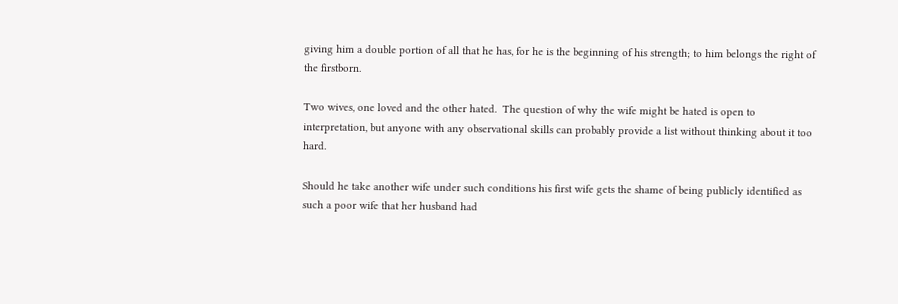giving him a double portion of all that he has, for he is the beginning of his strength; to him belongs the right of the firstborn.

Two wives, one loved and the other hated.  The question of why the wife might be hated is open to interpretation, but anyone with any observational skills can probably provide a list without thinking about it too hard.

Should he take another wife under such conditions his first wife gets the shame of being publicly identified as such a poor wife that her husband had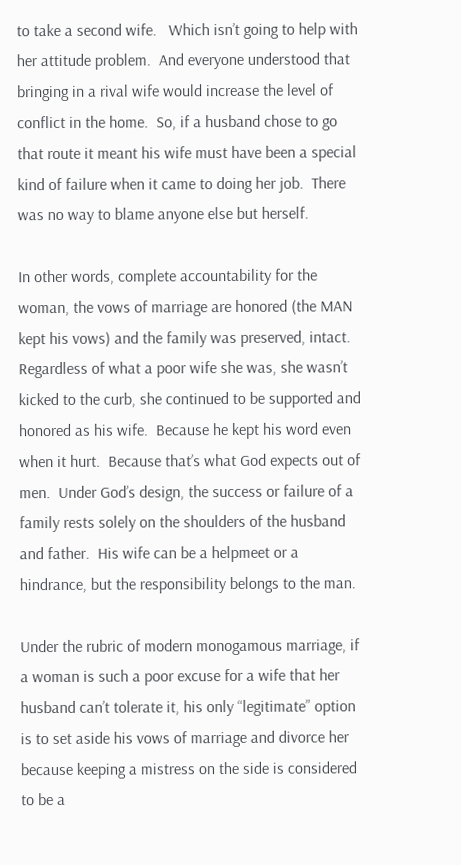to take a second wife.   Which isn’t going to help with her attitude problem.  And everyone understood that bringing in a rival wife would increase the level of conflict in the home.  So, if a husband chose to go that route it meant his wife must have been a special kind of failure when it came to doing her job.  There was no way to blame anyone else but herself.

In other words, complete accountability for the woman, the vows of marriage are honored (the MAN kept his vows) and the family was preserved, intact.  Regardless of what a poor wife she was, she wasn’t kicked to the curb, she continued to be supported and honored as his wife.  Because he kept his word even when it hurt.  Because that’s what God expects out of men.  Under God’s design, the success or failure of a family rests solely on the shoulders of the husband and father.  His wife can be a helpmeet or a hindrance, but the responsibility belongs to the man.

Under the rubric of modern monogamous marriage, if a woman is such a poor excuse for a wife that her husband can’t tolerate it, his only “legitimate” option is to set aside his vows of marriage and divorce her because keeping a mistress on the side is considered to be a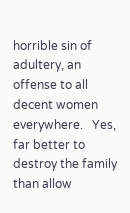horrible sin of adultery, an offense to all decent women everywhere.   Yes, far better to destroy the family than allow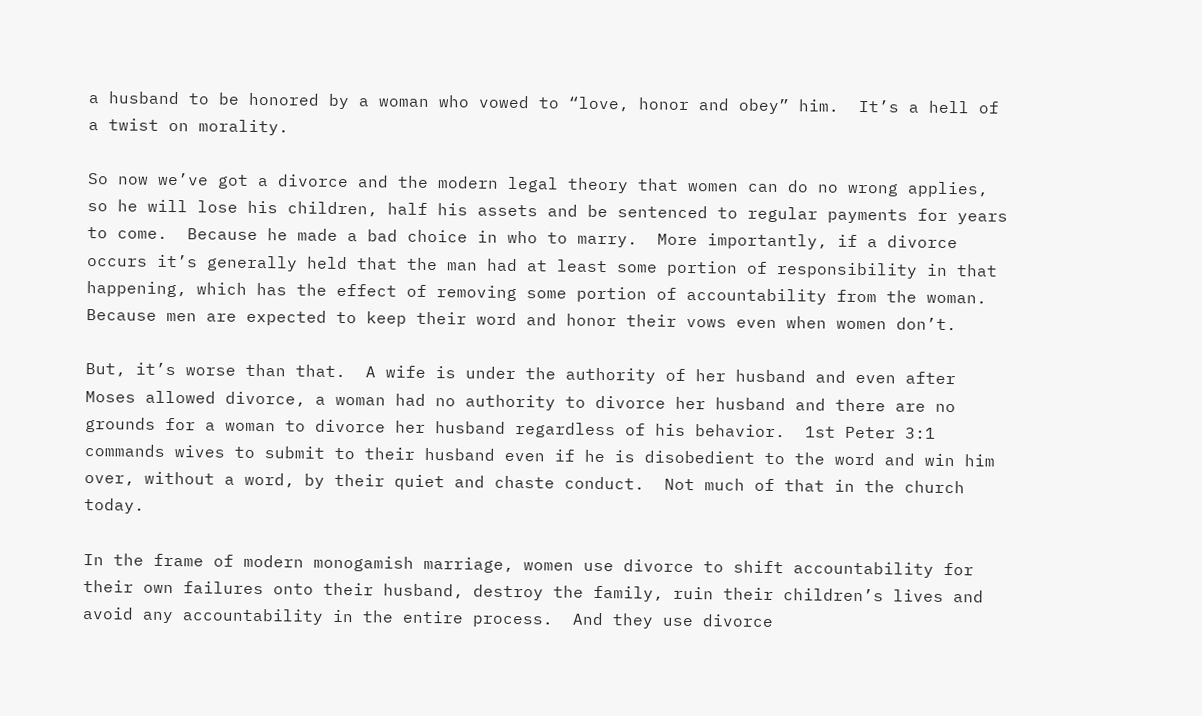a husband to be honored by a woman who vowed to “love, honor and obey” him.  It’s a hell of a twist on morality.

So now we’ve got a divorce and the modern legal theory that women can do no wrong applies, so he will lose his children, half his assets and be sentenced to regular payments for years to come.  Because he made a bad choice in who to marry.  More importantly, if a divorce occurs it’s generally held that the man had at least some portion of responsibility in that happening, which has the effect of removing some portion of accountability from the woman.  Because men are expected to keep their word and honor their vows even when women don’t.

But, it’s worse than that.  A wife is under the authority of her husband and even after Moses allowed divorce, a woman had no authority to divorce her husband and there are no grounds for a woman to divorce her husband regardless of his behavior.  1st Peter 3:1 commands wives to submit to their husband even if he is disobedient to the word and win him over, without a word, by their quiet and chaste conduct.  Not much of that in the church today.

In the frame of modern monogamish marriage, women use divorce to shift accountability for their own failures onto their husband, destroy the family, ruin their children’s lives and avoid any accountability in the entire process.  And they use divorce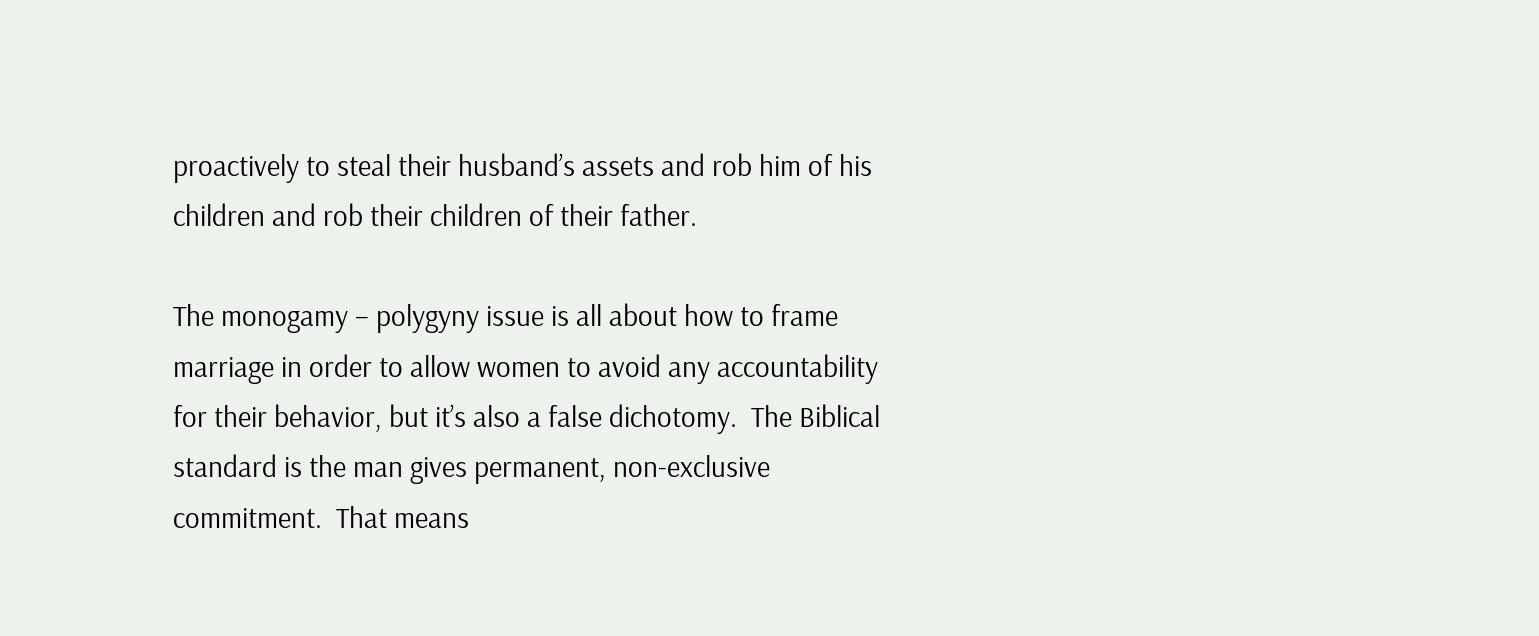proactively to steal their husband’s assets and rob him of his children and rob their children of their father.

The monogamy – polygyny issue is all about how to frame marriage in order to allow women to avoid any accountability for their behavior, but it’s also a false dichotomy.  The Biblical standard is the man gives permanent, non-exclusive commitment.  That means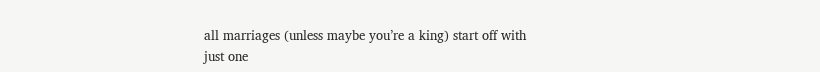all marriages (unless maybe you’re a king) start off with just one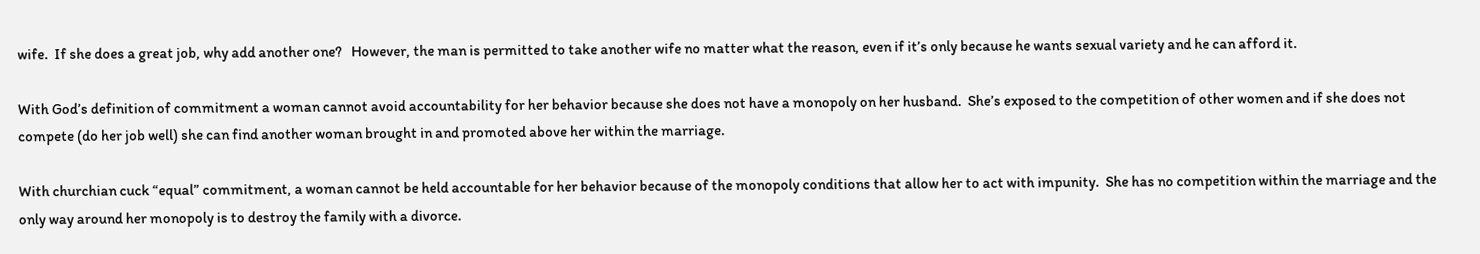wife.  If she does a great job, why add another one?   However, the man is permitted to take another wife no matter what the reason, even if it’s only because he wants sexual variety and he can afford it.

With God’s definition of commitment a woman cannot avoid accountability for her behavior because she does not have a monopoly on her husband.  She’s exposed to the competition of other women and if she does not compete (do her job well) she can find another woman brought in and promoted above her within the marriage.

With churchian cuck “equal” commitment, a woman cannot be held accountable for her behavior because of the monopoly conditions that allow her to act with impunity.  She has no competition within the marriage and the only way around her monopoly is to destroy the family with a divorce.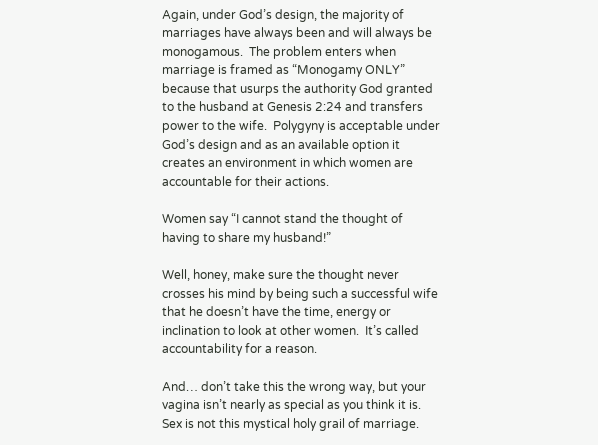Again, under God’s design, the majority of marriages have always been and will always be monogamous.  The problem enters when marriage is framed as “Monogamy ONLY” because that usurps the authority God granted to the husband at Genesis 2:24 and transfers power to the wife.  Polygyny is acceptable under God’s design and as an available option it creates an environment in which women are accountable for their actions.

Women say “I cannot stand the thought of having to share my husband!”

Well, honey, make sure the thought never crosses his mind by being such a successful wife that he doesn’t have the time, energy or inclination to look at other women.  It’s called accountability for a reason.

And… don’t take this the wrong way, but your vagina isn’t nearly as special as you think it is. Sex is not this mystical holy grail of marriage.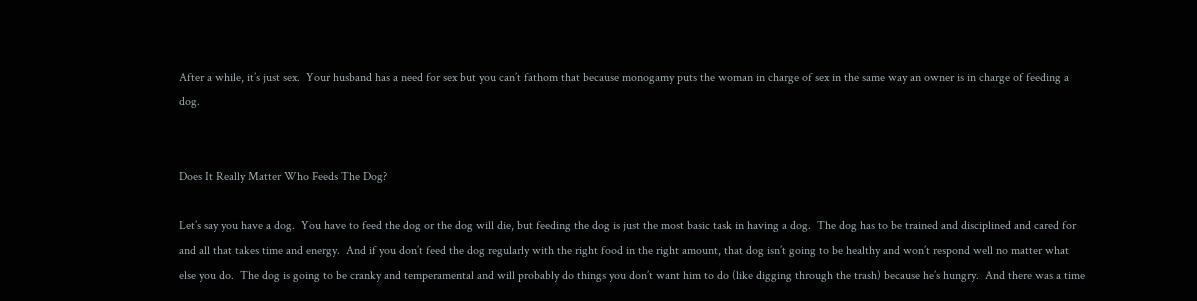After a while, it’s just sex.  Your husband has a need for sex but you can’t fathom that because monogamy puts the woman in charge of sex in the same way an owner is in charge of feeding a dog.


Does It Really Matter Who Feeds The Dog?

Let’s say you have a dog.  You have to feed the dog or the dog will die, but feeding the dog is just the most basic task in having a dog.  The dog has to be trained and disciplined and cared for and all that takes time and energy.  And if you don’t feed the dog regularly with the right food in the right amount, that dog isn’t going to be healthy and won’t respond well no matter what else you do.  The dog is going to be cranky and temperamental and will probably do things you don’t want him to do (like digging through the trash) because he’s hungry.  And there was a time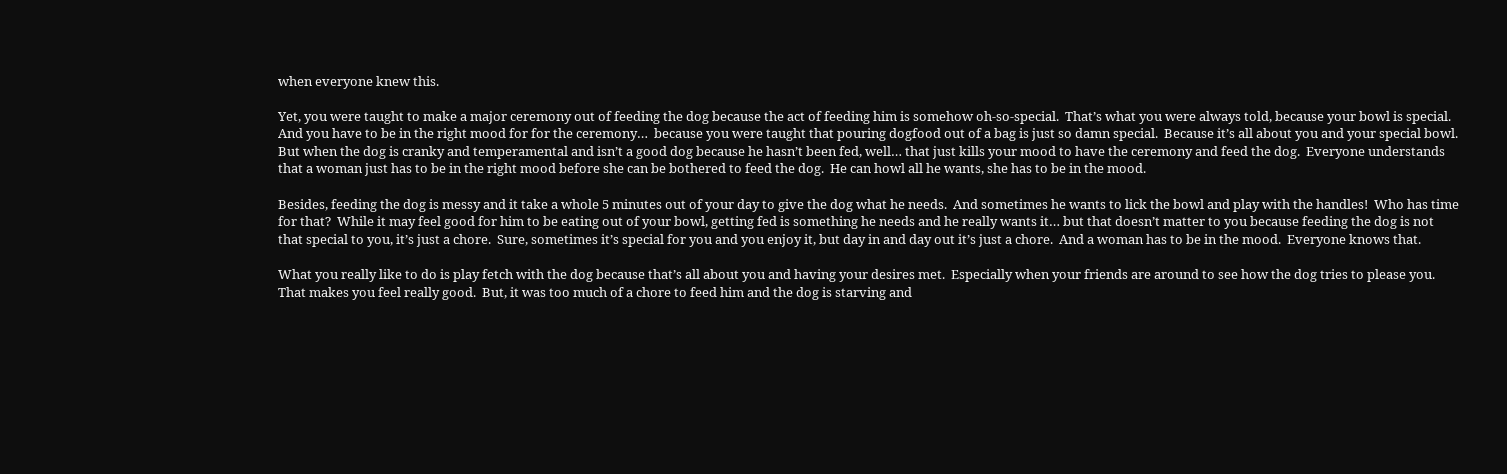when everyone knew this.

Yet, you were taught to make a major ceremony out of feeding the dog because the act of feeding him is somehow oh-so-special.  That’s what you were always told, because your bowl is special.  And you have to be in the right mood for for the ceremony…  because you were taught that pouring dogfood out of a bag is just so damn special.  Because it’s all about you and your special bowl.  But when the dog is cranky and temperamental and isn’t a good dog because he hasn’t been fed, well… that just kills your mood to have the ceremony and feed the dog.  Everyone understands that a woman just has to be in the right mood before she can be bothered to feed the dog.  He can howl all he wants, she has to be in the mood.

Besides, feeding the dog is messy and it take a whole 5 minutes out of your day to give the dog what he needs.  And sometimes he wants to lick the bowl and play with the handles!  Who has time for that?  While it may feel good for him to be eating out of your bowl, getting fed is something he needs and he really wants it… but that doesn’t matter to you because feeding the dog is not that special to you, it’s just a chore.  Sure, sometimes it’s special for you and you enjoy it, but day in and day out it’s just a chore.  And a woman has to be in the mood.  Everyone knows that.

What you really like to do is play fetch with the dog because that’s all about you and having your desires met.  Especially when your friends are around to see how the dog tries to please you.  That makes you feel really good.  But, it was too much of a chore to feed him and the dog is starving and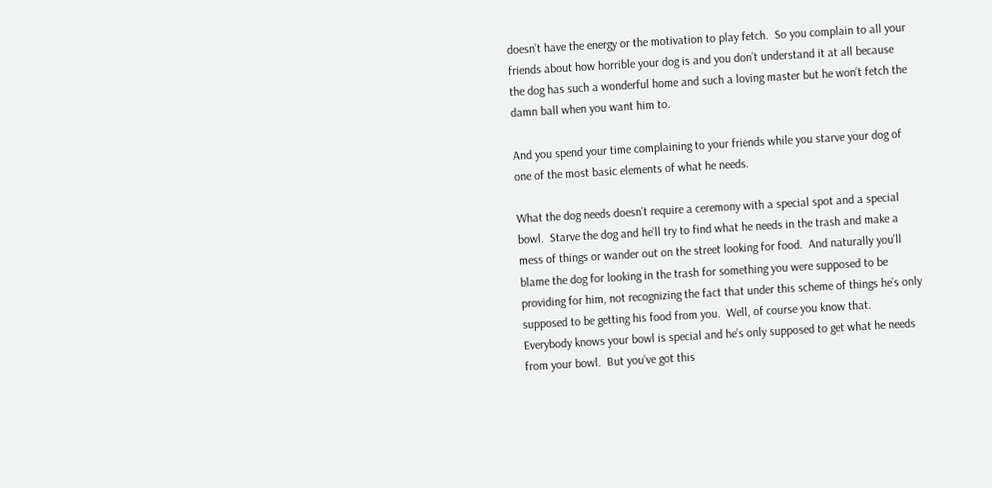doesn’t have the energy or the motivation to play fetch.  So you complain to all your friends about how horrible your dog is and you don’t understand it at all because the dog has such a wonderful home and such a loving master but he won’t fetch the damn ball when you want him to.

And you spend your time complaining to your friends while you starve your dog of one of the most basic elements of what he needs.

What the dog needs doesn’t require a ceremony with a special spot and a special bowl.  Starve the dog and he’ll try to find what he needs in the trash and make a mess of things or wander out on the street looking for food.  And naturally you’ll blame the dog for looking in the trash for something you were supposed to be providing for him, not recognizing the fact that under this scheme of things he’s only supposed to be getting his food from you.  Well, of course you know that.  Everybody knows your bowl is special and he’s only supposed to get what he needs from your bowl.  But you’ve got this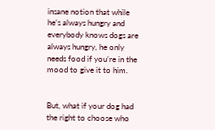insane notion that while he’s always hungry and everybody knows dogs are always hungry, he only needs food if you’re in the mood to give it to him.


But, what if your dog had
the right to choose who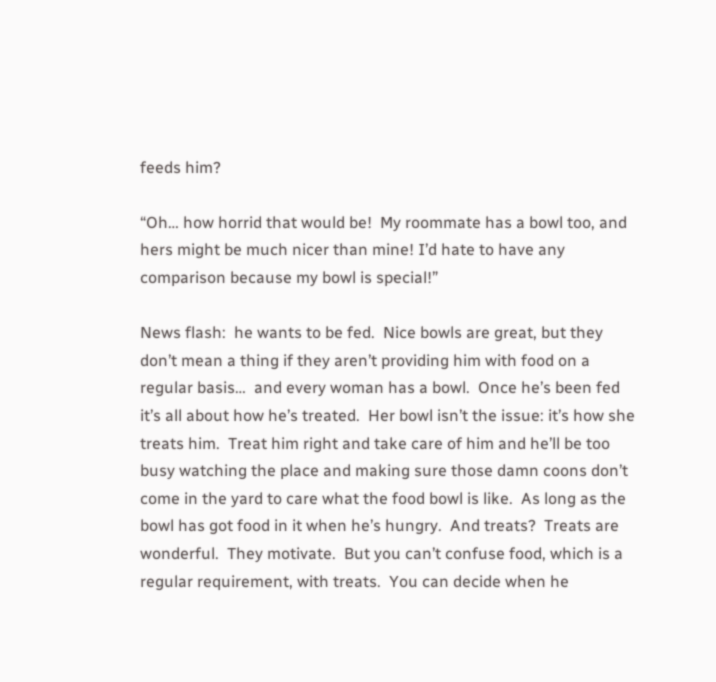feeds him?

“Oh… how horrid that would be!  My roommate has a bowl too, and hers might be much nicer than mine! I’d hate to have any comparison because my bowl is special!”

News flash:  he wants to be fed.  Nice bowls are great, but they don’t mean a thing if they aren’t providing him with food on a regular basis…  and every woman has a bowl.  Once he’s been fed it’s all about how he’s treated.  Her bowl isn’t the issue: it’s how she treats him.  Treat him right and take care of him and he’ll be too busy watching the place and making sure those damn coons don’t come in the yard to care what the food bowl is like.  As long as the bowl has got food in it when he’s hungry.  And treats?  Treats are wonderful.  They motivate.  But you can’t confuse food, which is a regular requirement, with treats.  You can decide when he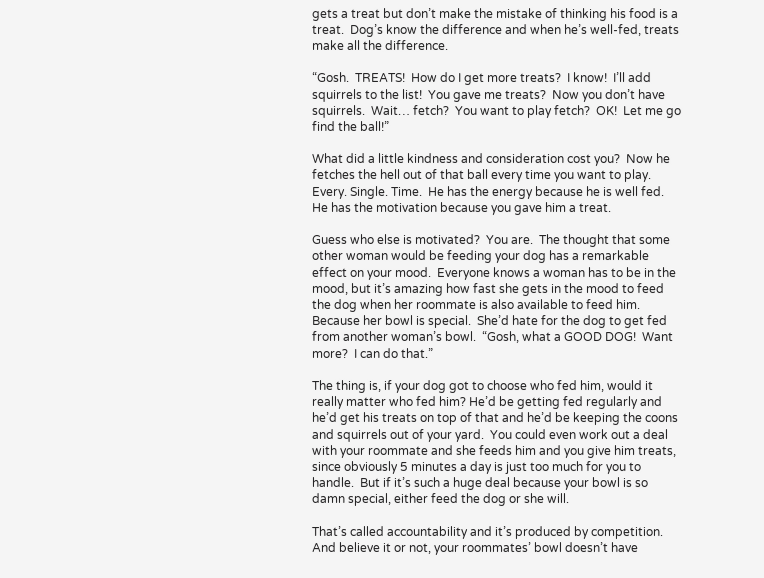gets a treat but don’t make the mistake of thinking his food is a treat.  Dog’s know the difference and when he’s well-fed, treats make all the difference.

“Gosh.  TREATS!  How do I get more treats?  I know!  I’ll add squirrels to the list!  You gave me treats?  Now you don’t have squirrels.  Wait… fetch?  You want to play fetch?  OK!  Let me go find the ball!”

What did a little kindness and consideration cost you?  Now he fetches the hell out of that ball every time you want to play.  Every. Single. Time.  He has the energy because he is well fed.  He has the motivation because you gave him a treat.

Guess who else is motivated?  You are.  The thought that some other woman would be feeding your dog has a remarkable effect on your mood.  Everyone knows a woman has to be in the mood, but it’s amazing how fast she gets in the mood to feed the dog when her roommate is also available to feed him.  Because her bowl is special.  She’d hate for the dog to get fed from another woman’s bowl.  “Gosh, what a GOOD DOG!  Want more?  I can do that.”

The thing is, if your dog got to choose who fed him, would it really matter who fed him? He’d be getting fed regularly and he’d get his treats on top of that and he’d be keeping the coons and squirrels out of your yard.  You could even work out a deal with your roommate and she feeds him and you give him treats, since obviously 5 minutes a day is just too much for you to handle.  But if it’s such a huge deal because your bowl is so damn special, either feed the dog or she will.

That’s called accountability and it’s produced by competition.  And believe it or not, your roommates’ bowl doesn’t have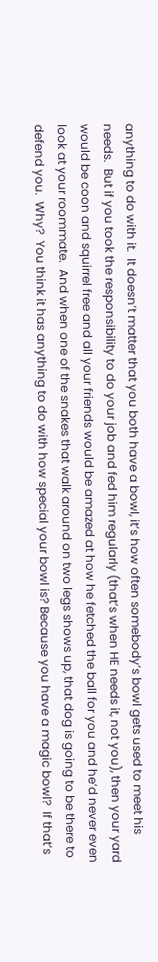anything to do with it.  It doesn’t matter that you both have a bowl, it’s how often somebody’s bowl gets used to meet his needs.  But if you took the responsibility to do your job and fed him regularly (that’s when HE needs it, not you), then your yard would be coon and squirrel free and all your friends would be amazed at how he fetched the ball for you and he’d never even look at your roommate.  And when one of the snakes that walk around on two legs shows up, that dog is going to be there to defend you.  Why?  You think it has anything to do with how special your bowl is? Because you have a magic bowl?  If that’s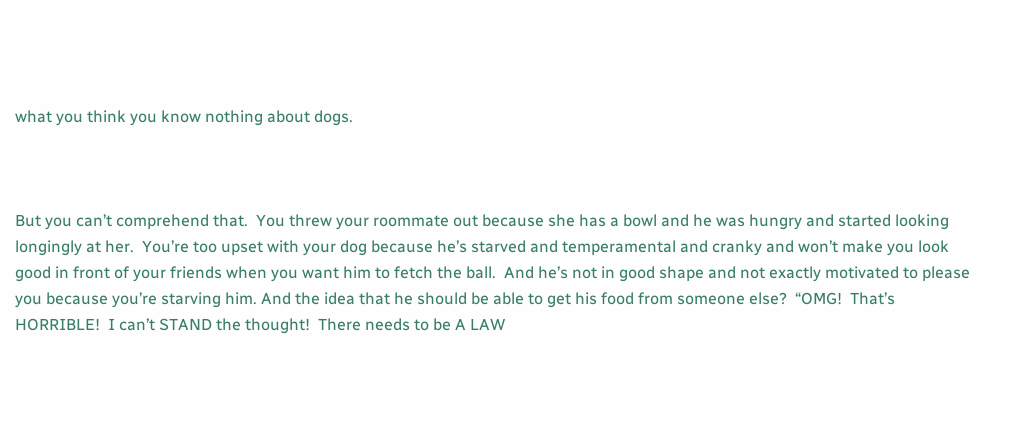what you think you know nothing about dogs.



But you can’t comprehend that.  You threw your roommate out because she has a bowl and he was hungry and started looking longingly at her.  You’re too upset with your dog because he’s starved and temperamental and cranky and won’t make you look good in front of your friends when you want him to fetch the ball.  And he’s not in good shape and not exactly motivated to please you because you’re starving him. And the idea that he should be able to get his food from someone else?  “OMG!  That’s HORRIBLE!  I can’t STAND the thought!  There needs to be A LAW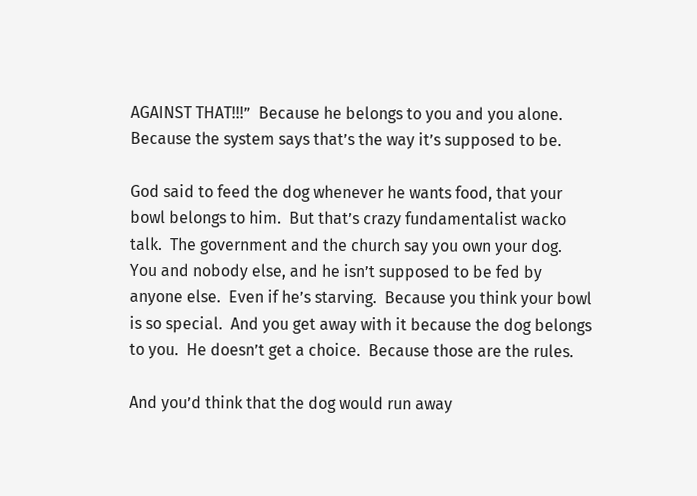AGAINST THAT!!!”  Because he belongs to you and you alone.  Because the system says that’s the way it’s supposed to be.

God said to feed the dog whenever he wants food, that your bowl belongs to him.  But that’s crazy fundamentalist wacko talk.  The government and the church say you own your dog.  You and nobody else, and he isn’t supposed to be fed by anyone else.  Even if he’s starving.  Because you think your bowl is so special.  And you get away with it because the dog belongs to you.  He doesn’t get a choice.  Because those are the rules.

And you’d think that the dog would run away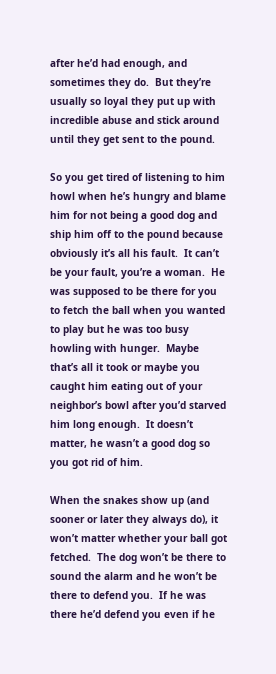after he’d had enough, and sometimes they do.  But they’re usually so loyal they put up with incredible abuse and stick around until they get sent to the pound.

So you get tired of listening to him howl when he’s hungry and blame him for not being a good dog and ship him off to the pound because obviously it’s all his fault.  It can’t be your fault, you’re a woman.  He was supposed to be there for you to fetch the ball when you wanted to play but he was too busy howling with hunger.  Maybe that’s all it took or maybe you caught him eating out of your neighbor’s bowl after you’d starved him long enough.  It doesn’t matter, he wasn’t a good dog so you got rid of him.

When the snakes show up (and sooner or later they always do), it won’t matter whether your ball got fetched.  The dog won’t be there to sound the alarm and he won’t be there to defend you.  If he was there he’d defend you even if he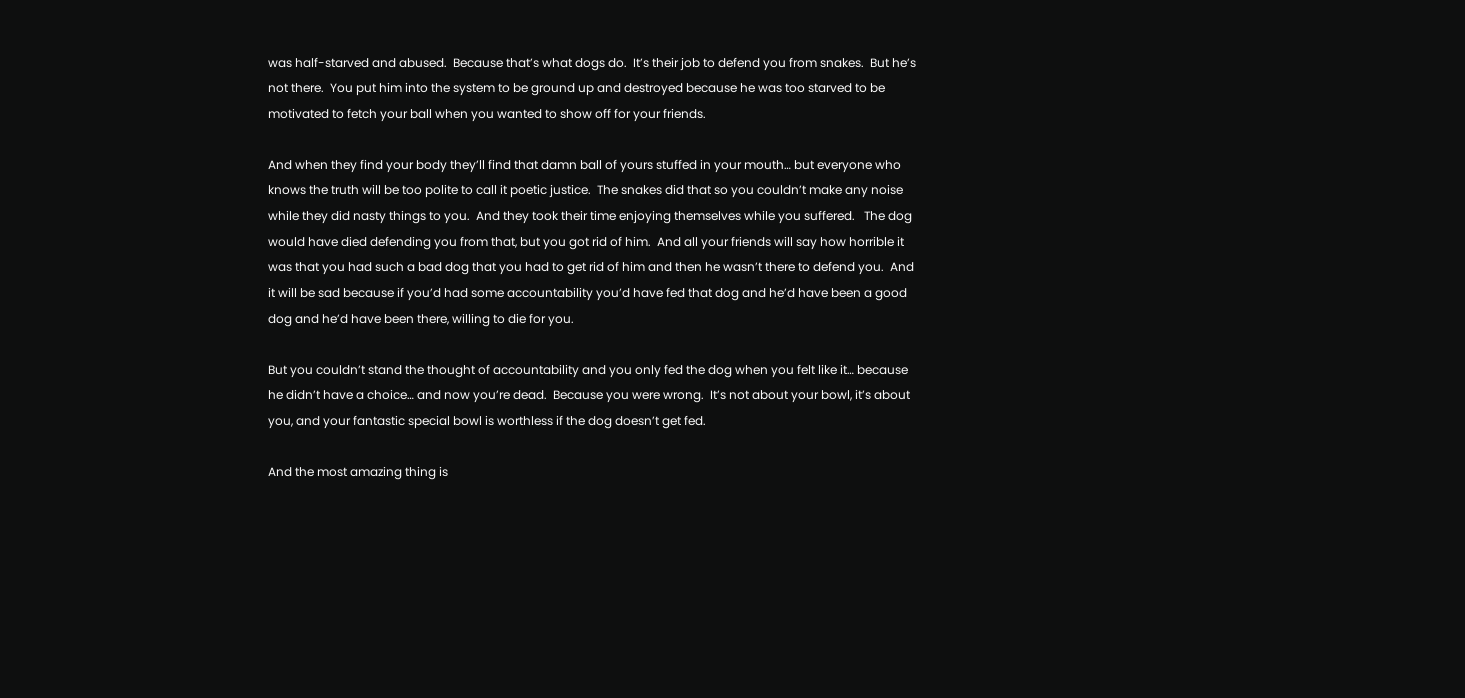was half-starved and abused.  Because that’s what dogs do.  It’s their job to defend you from snakes.  But he’s not there.  You put him into the system to be ground up and destroyed because he was too starved to be motivated to fetch your ball when you wanted to show off for your friends.

And when they find your body they’ll find that damn ball of yours stuffed in your mouth… but everyone who knows the truth will be too polite to call it poetic justice.  The snakes did that so you couldn’t make any noise while they did nasty things to you.  And they took their time enjoying themselves while you suffered.   The dog would have died defending you from that, but you got rid of him.  And all your friends will say how horrible it was that you had such a bad dog that you had to get rid of him and then he wasn’t there to defend you.  And it will be sad because if you’d had some accountability you’d have fed that dog and he’d have been a good dog and he’d have been there, willing to die for you.

But you couldn’t stand the thought of accountability and you only fed the dog when you felt like it… because he didn’t have a choice… and now you’re dead.  Because you were wrong.  It’s not about your bowl, it’s about you, and your fantastic special bowl is worthless if the dog doesn’t get fed.

And the most amazing thing is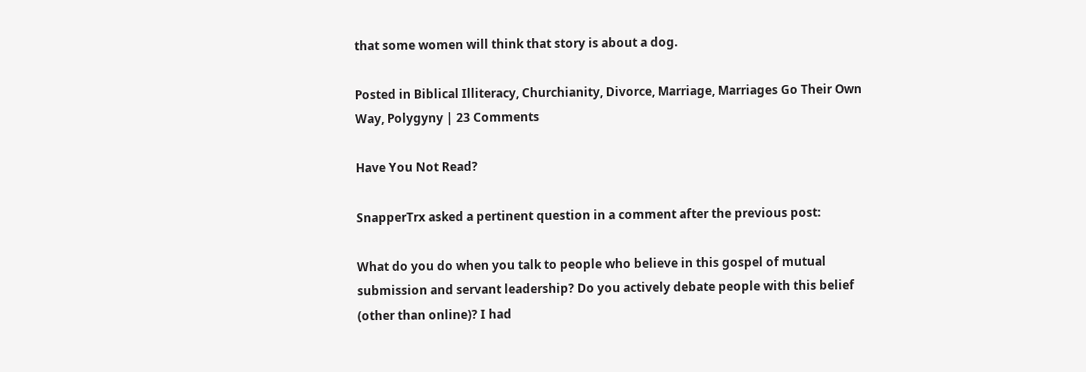that some women will think that story is about a dog.

Posted in Biblical Illiteracy, Churchianity, Divorce, Marriage, Marriages Go Their Own Way, Polygyny | 23 Comments

Have You Not Read?

SnapperTrx asked a pertinent question in a comment after the previous post:

What do you do when you talk to people who believe in this gospel of mutual submission and servant leadership? Do you actively debate people with this belief (other than online)? I had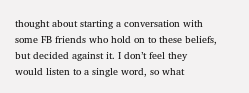thought about starting a conversation with some FB friends who hold on to these beliefs, but decided against it. I don’t feel they would listen to a single word, so what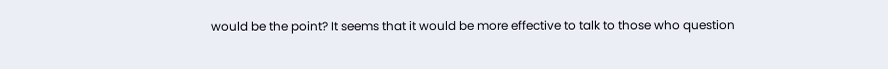would be the point? It seems that it would be more effective to talk to those who question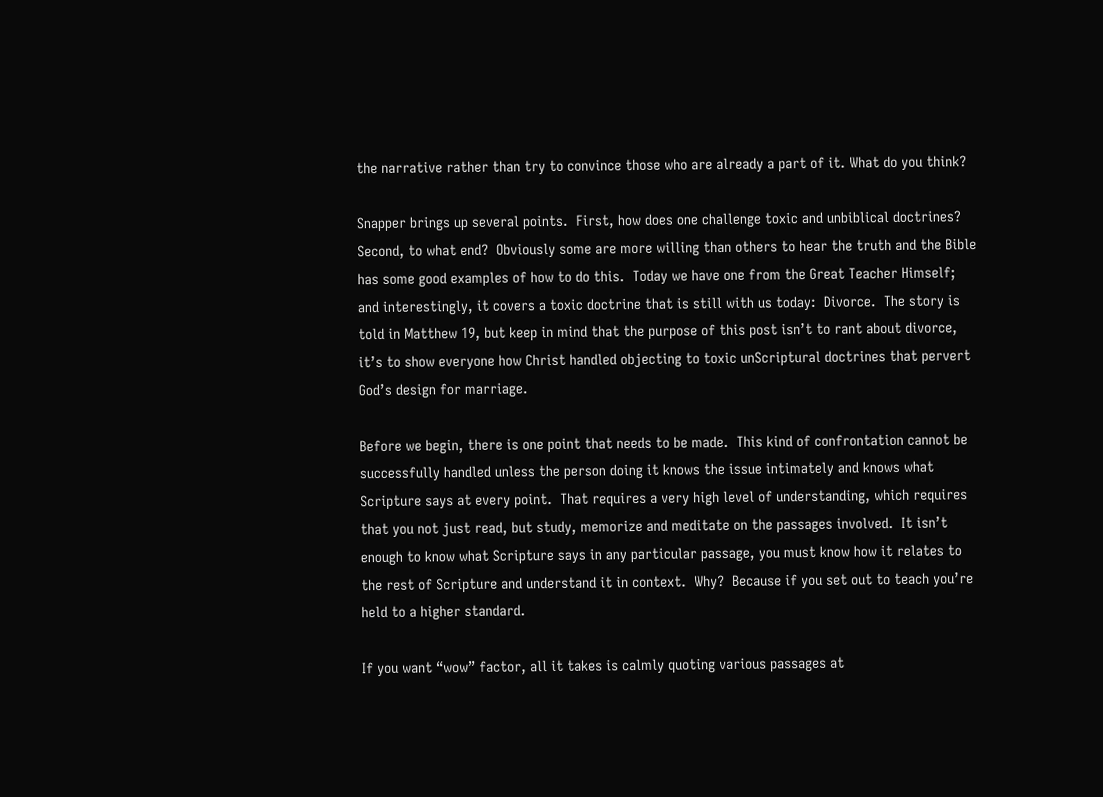the narrative rather than try to convince those who are already a part of it. What do you think?

Snapper brings up several points.  First, how does one challenge toxic and unbiblical doctrines?  Second, to what end?  Obviously some are more willing than others to hear the truth and the Bible has some good examples of how to do this.  Today we have one from the Great Teacher Himself; and interestingly, it covers a toxic doctrine that is still with us today:  Divorce.  The story is told in Matthew 19, but keep in mind that the purpose of this post isn’t to rant about divorce, it’s to show everyone how Christ handled objecting to toxic unScriptural doctrines that pervert God’s design for marriage.

Before we begin, there is one point that needs to be made.  This kind of confrontation cannot be successfully handled unless the person doing it knows the issue intimately and knows what Scripture says at every point.  That requires a very high level of understanding, which requires that you not just read, but study, memorize and meditate on the passages involved.  It isn’t enough to know what Scripture says in any particular passage, you must know how it relates to the rest of Scripture and understand it in context.  Why?  Because if you set out to teach you’re held to a higher standard.

If you want “wow” factor, all it takes is calmly quoting various passages at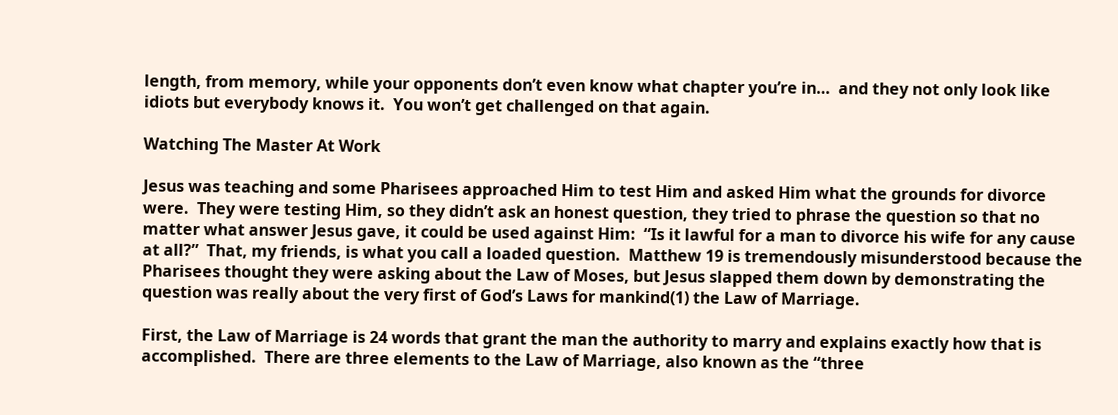length, from memory, while your opponents don’t even know what chapter you’re in…  and they not only look like idiots but everybody knows it.  You won’t get challenged on that again.

Watching The Master At Work

Jesus was teaching and some Pharisees approached Him to test Him and asked Him what the grounds for divorce were.  They were testing Him, so they didn’t ask an honest question, they tried to phrase the question so that no matter what answer Jesus gave, it could be used against Him:  “Is it lawful for a man to divorce his wife for any cause at all?”  That, my friends, is what you call a loaded question.  Matthew 19 is tremendously misunderstood because the Pharisees thought they were asking about the Law of Moses, but Jesus slapped them down by demonstrating the question was really about the very first of God’s Laws for mankind(1) the Law of Marriage.

First, the Law of Marriage is 24 words that grant the man the authority to marry and explains exactly how that is accomplished.  There are three elements to the Law of Marriage, also known as the “three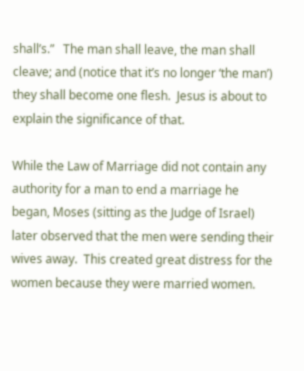shall’s.”   The man shall leave, the man shall cleave; and (notice that it’s no longer ‘the man’) they shall become one flesh.  Jesus is about to explain the significance of that.

While the Law of Marriage did not contain any authority for a man to end a marriage he began, Moses (sitting as the Judge of Israel) later observed that the men were sending their wives away.  This created great distress for the women because they were married women.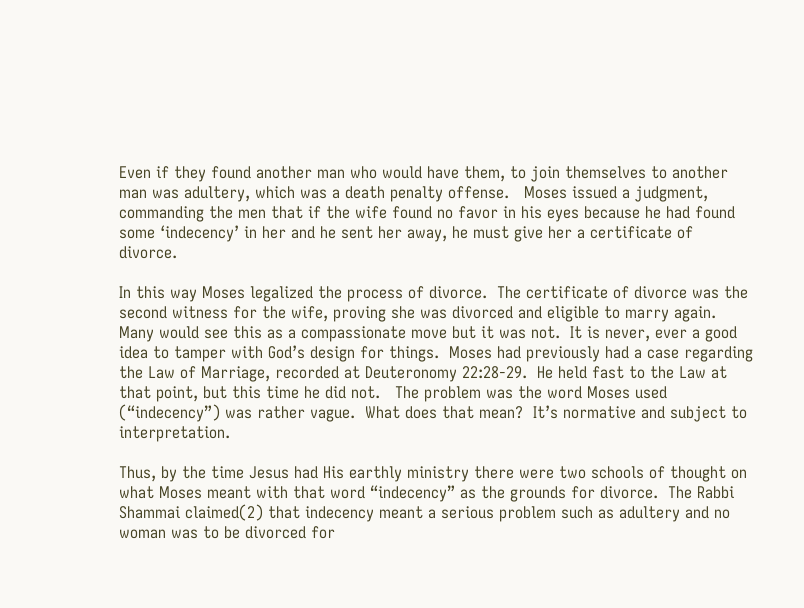Even if they found another man who would have them, to join themselves to another man was adultery, which was a death penalty offense.   Moses issued a judgment, commanding the men that if the wife found no favor in his eyes because he had found some ‘indecency’ in her and he sent her away, he must give her a certificate of divorce.

In this way Moses legalized the process of divorce.  The certificate of divorce was the second witness for the wife, proving she was divorced and eligible to marry again.  Many would see this as a compassionate move but it was not.  It is never, ever a good idea to tamper with God’s design for things.  Moses had previously had a case regarding the Law of Marriage, recorded at Deuteronomy 22:28-29.  He held fast to the Law at that point, but this time he did not.   The problem was the word Moses used (“indecency”) was rather vague.  What does that mean?  It’s normative and subject to interpretation.

Thus, by the time Jesus had His earthly ministry there were two schools of thought on what Moses meant with that word “indecency” as the grounds for divorce.  The Rabbi Shammai claimed(2) that indecency meant a serious problem such as adultery and no woman was to be divorced for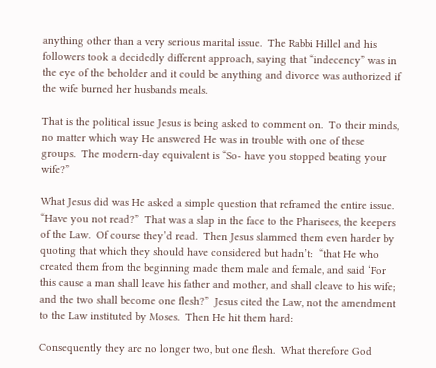anything other than a very serious marital issue.  The Rabbi Hillel and his followers took a decidedly different approach, saying that “indecency” was in the eye of the beholder and it could be anything and divorce was authorized if the wife burned her husbands meals.

That is the political issue Jesus is being asked to comment on.  To their minds, no matter which way He answered He was in trouble with one of these groups.  The modern-day equivalent is “So- have you stopped beating your wife?”

What Jesus did was He asked a simple question that reframed the entire issue.  “Have you not read?”  That was a slap in the face to the Pharisees, the keepers of the Law.  Of course they’d read.  Then Jesus slammed them even harder by quoting that which they should have considered but hadn’t:  “that He who created them from the beginning made them male and female, and said ‘For this cause a man shall leave his father and mother, and shall cleave to his wife; and the two shall become one flesh?”  Jesus cited the Law, not the amendment to the Law instituted by Moses.  Then He hit them hard:

Consequently they are no longer two, but one flesh.  What therefore God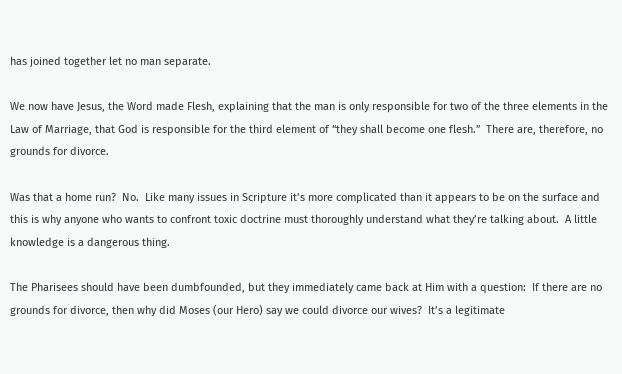has joined together let no man separate.

We now have Jesus, the Word made Flesh, explaining that the man is only responsible for two of the three elements in the Law of Marriage, that God is responsible for the third element of “they shall become one flesh.”  There are, therefore, no grounds for divorce.

Was that a home run?  No.  Like many issues in Scripture it’s more complicated than it appears to be on the surface and this is why anyone who wants to confront toxic doctrine must thoroughly understand what they’re talking about.  A little knowledge is a dangerous thing.

The Pharisees should have been dumbfounded, but they immediately came back at Him with a question:  If there are no grounds for divorce, then why did Moses (our Hero) say we could divorce our wives?  It’s a legitimate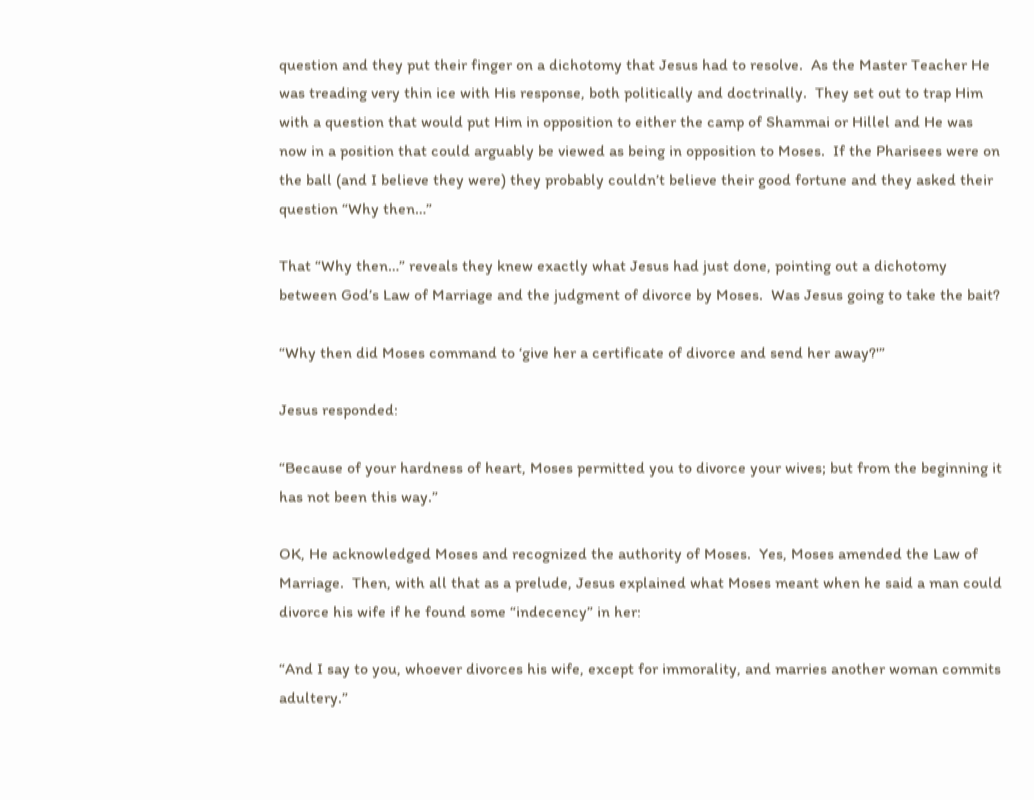question and they put their finger on a dichotomy that Jesus had to resolve.  As the Master Teacher He was treading very thin ice with His response, both politically and doctrinally.  They set out to trap Him with a question that would put Him in opposition to either the camp of Shammai or Hillel and He was now in a position that could arguably be viewed as being in opposition to Moses.  If the Pharisees were on the ball (and I believe they were) they probably couldn’t believe their good fortune and they asked their question “Why then…”

That “Why then…” reveals they knew exactly what Jesus had just done, pointing out a dichotomy between God’s Law of Marriage and the judgment of divorce by Moses.  Was Jesus going to take the bait?

“Why then did Moses command to ‘give her a certificate of divorce and send her away?'”

Jesus responded:

“Because of your hardness of heart, Moses permitted you to divorce your wives; but from the beginning it has not been this way.”

OK, He acknowledged Moses and recognized the authority of Moses.  Yes, Moses amended the Law of Marriage.  Then, with all that as a prelude, Jesus explained what Moses meant when he said a man could divorce his wife if he found some “indecency” in her:

“And I say to you, whoever divorces his wife, except for immorality, and marries another woman commits adultery.”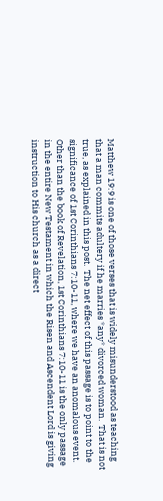Matthew 19:9 is one of those verses that is widely misunderstood as teaching that a man commits adultery if he marries *any* divorced woman.  That is not true, as explained in this post.  The net effect of this passage is to point to the significance of 1st Corinthians 7:10-11, where we have an anomalous event.  Other than the book of Revelation, 1st Corinthians 7:10-11 is the only passage in the entire New Testament in which the Risen and Ascendent Lord is giving instruction to His church as a direct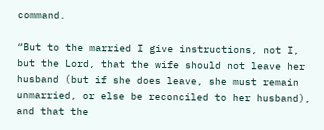command.

“But to the married I give instructions, not I, but the Lord, that the wife should not leave her husband (but if she does leave, she must remain unmarried, or else be reconciled to her husband), and that the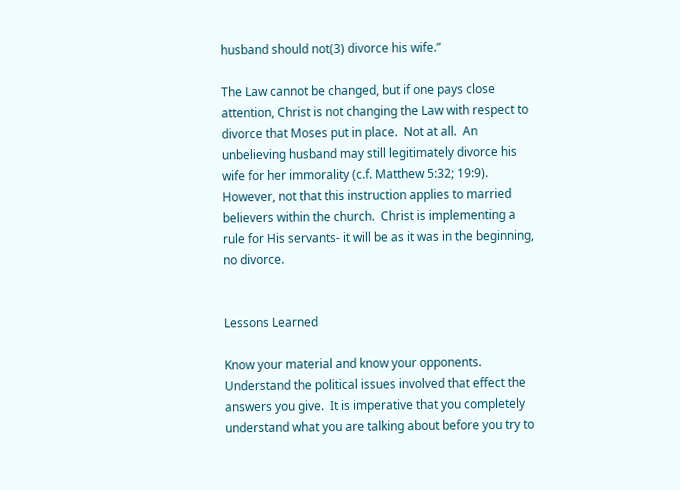husband should not(3) divorce his wife.”

The Law cannot be changed, but if one pays close attention, Christ is not changing the Law with respect to divorce that Moses put in place.  Not at all.  An unbelieving husband may still legitimately divorce his wife for her immorality (c.f. Matthew 5:32; 19:9).  However, not that this instruction applies to married believers within the church.  Christ is implementing a rule for His servants- it will be as it was in the beginning, no divorce.


Lessons Learned

Know your material and know your opponents.  Understand the political issues involved that effect the answers you give.  It is imperative that you completely understand what you are talking about before you try to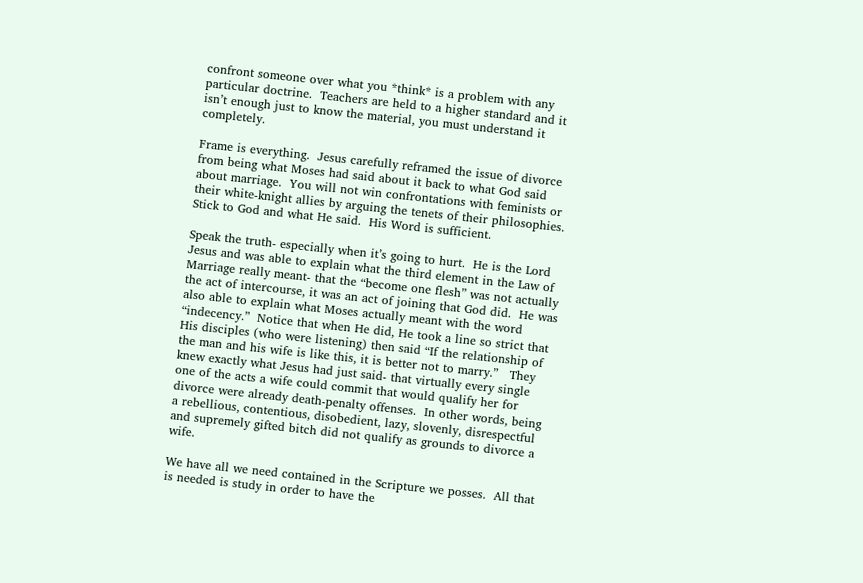confront someone over what you *think* is a problem with any particular doctrine.  Teachers are held to a higher standard and it isn’t enough just to know the material, you must understand it completely.

Frame is everything.  Jesus carefully reframed the issue of divorce from being what Moses had said about it back to what God said about marriage.  You will not win confrontations with feminists or their white-knight allies by arguing the tenets of their philosophies.  Stick to God and what He said.  His Word is sufficient.

Speak the truth- especially when it’s going to hurt.  He is the Lord Jesus and was able to explain what the third element in the Law of Marriage really meant- that the “become one flesh” was not actually the act of intercourse, it was an act of joining that God did.  He was also able to explain what Moses actually meant with the word “indecency.”  Notice that when He did, He took a line so strict that His disciples (who were listening) then said “If the relationship of the man and his wife is like this, it is better not to marry.”   They knew exactly what Jesus had just said- that virtually every single one of the acts a wife could commit that would qualify her for divorce were already death-penalty offenses.  In other words, being a rebellious, contentious, disobedient, lazy, slovenly, disrespectful and supremely gifted bitch did not qualify as grounds to divorce a wife.

We have all we need contained in the Scripture we posses.  All that is needed is study in order to have the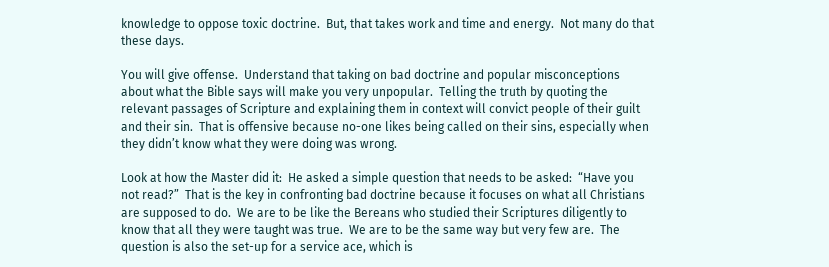knowledge to oppose toxic doctrine.  But, that takes work and time and energy.  Not many do that these days.

You will give offense.  Understand that taking on bad doctrine and popular misconceptions about what the Bible says will make you very unpopular.  Telling the truth by quoting the relevant passages of Scripture and explaining them in context will convict people of their guilt and their sin.  That is offensive because no-one likes being called on their sins, especially when they didn’t know what they were doing was wrong.

Look at how the Master did it:  He asked a simple question that needs to be asked:  “Have you not read?”  That is the key in confronting bad doctrine because it focuses on what all Christians are supposed to do.  We are to be like the Bereans who studied their Scriptures diligently to know that all they were taught was true.  We are to be the same way but very few are.  The question is also the set-up for a service ace, which is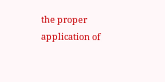the proper application of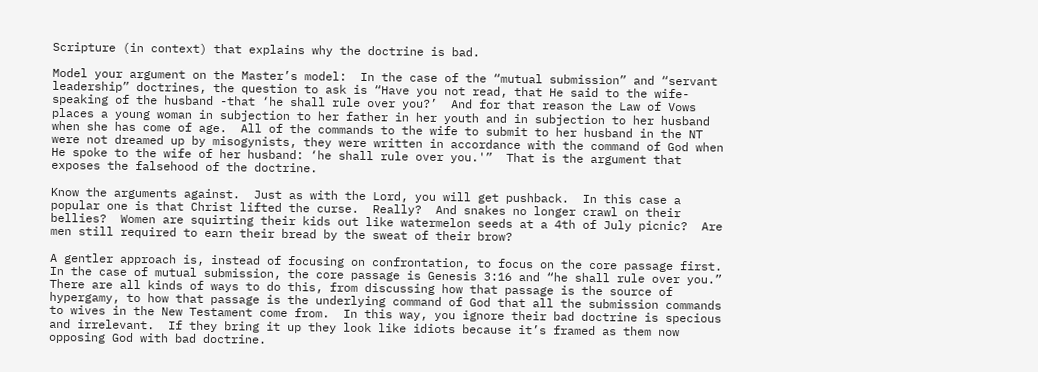Scripture (in context) that explains why the doctrine is bad.

Model your argument on the Master’s model:  In the case of the “mutual submission” and “servant leadership” doctrines, the question to ask is “Have you not read, that He said to the wife- speaking of the husband -that ‘he shall rule over you?’  And for that reason the Law of Vows places a young woman in subjection to her father in her youth and in subjection to her husband when she has come of age.  All of the commands to the wife to submit to her husband in the NT were not dreamed up by misogynists, they were written in accordance with the command of God when He spoke to the wife of her husband: ‘he shall rule over you.'”  That is the argument that exposes the falsehood of the doctrine.

Know the arguments against.  Just as with the Lord, you will get pushback.  In this case a popular one is that Christ lifted the curse.  Really?  And snakes no longer crawl on their bellies?  Women are squirting their kids out like watermelon seeds at a 4th of July picnic?  Are men still required to earn their bread by the sweat of their brow?

A gentler approach is, instead of focusing on confrontation, to focus on the core passage first.  In the case of mutual submission, the core passage is Genesis 3:16 and “he shall rule over you.”  There are all kinds of ways to do this, from discussing how that passage is the source of hypergamy, to how that passage is the underlying command of God that all the submission commands to wives in the New Testament come from.  In this way, you ignore their bad doctrine is specious and irrelevant.  If they bring it up they look like idiots because it’s framed as them now opposing God with bad doctrine.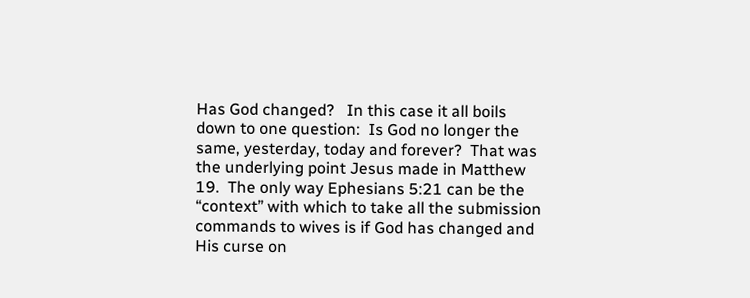Has God changed?   In this case it all boils down to one question:  Is God no longer the same, yesterday, today and forever?  That was the underlying point Jesus made in Matthew 19.  The only way Ephesians 5:21 can be the “context” with which to take all the submission commands to wives is if God has changed and His curse on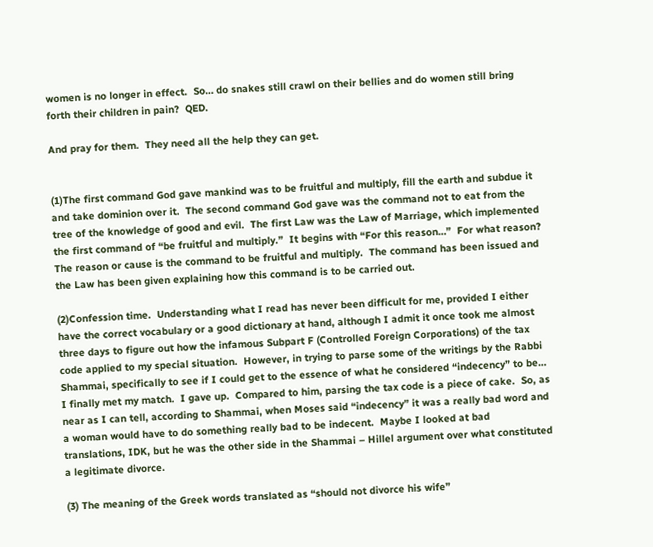women is no longer in effect.  So… do snakes still crawl on their bellies and do women still bring forth their children in pain?  QED.

And pray for them.  They need all the help they can get.


(1)The first command God gave mankind was to be fruitful and multiply, fill the earth and subdue it and take dominion over it.  The second command God gave was the command not to eat from the tree of the knowledge of good and evil.  The first Law was the Law of Marriage, which implemented the first command of “be fruitful and multiply.”  It begins with “For this reason…”  For what reason?  The reason or cause is the command to be fruitful and multiply.  The command has been issued and the Law has been given explaining how this command is to be carried out.

(2)Confession time.  Understanding what I read has never been difficult for me, provided I either have the correct vocabulary or a good dictionary at hand, although I admit it once took me almost three days to figure out how the infamous Subpart F (Controlled Foreign Corporations) of the tax code applied to my special situation.  However, in trying to parse some of the writings by the Rabbi Shammai, specifically to see if I could get to the essence of what he considered “indecency” to be…  I finally met my match.  I gave up.  Compared to him, parsing the tax code is a piece of cake.  So, as near as I can tell, according to Shammai, when Moses said “indecency” it was a really bad word and a woman would have to do something really bad to be indecent.  Maybe I looked at bad translations, IDK, but he was the other side in the Shammai – Hillel argument over what constituted a legitimate divorce.

(3) The meaning of the Greek words translated as “should not divorce his wife”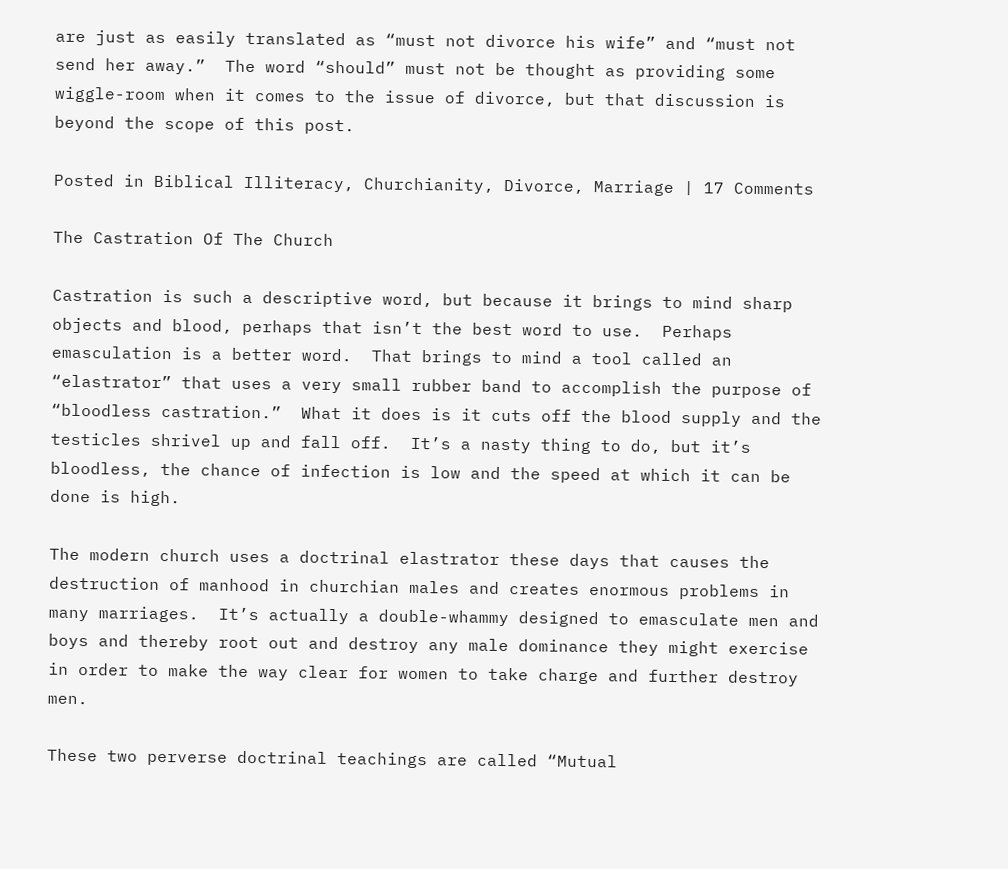are just as easily translated as “must not divorce his wife” and “must not send her away.”  The word “should” must not be thought as providing some wiggle-room when it comes to the issue of divorce, but that discussion is beyond the scope of this post.

Posted in Biblical Illiteracy, Churchianity, Divorce, Marriage | 17 Comments

The Castration Of The Church

Castration is such a descriptive word, but because it brings to mind sharp objects and blood, perhaps that isn’t the best word to use.  Perhaps emasculation is a better word.  That brings to mind a tool called an “elastrator” that uses a very small rubber band to accomplish the purpose of “bloodless castration.”  What it does is it cuts off the blood supply and the testicles shrivel up and fall off.  It’s a nasty thing to do, but it’s bloodless, the chance of infection is low and the speed at which it can be done is high.

The modern church uses a doctrinal elastrator these days that causes the destruction of manhood in churchian males and creates enormous problems in many marriages.  It’s actually a double-whammy designed to emasculate men and boys and thereby root out and destroy any male dominance they might exercise in order to make the way clear for women to take charge and further destroy men.

These two perverse doctrinal teachings are called “Mutual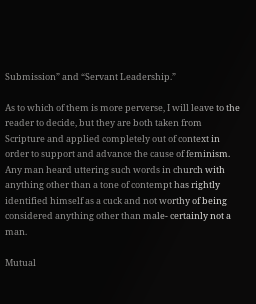Submission” and “Servant Leadership.”

As to which of them is more perverse, I will leave to the reader to decide, but they are both taken from Scripture and applied completely out of context in order to support and advance the cause of feminism.  Any man heard uttering such words in church with anything other than a tone of contempt has rightly identified himself as a cuck and not worthy of being considered anything other than male- certainly not a man.

Mutual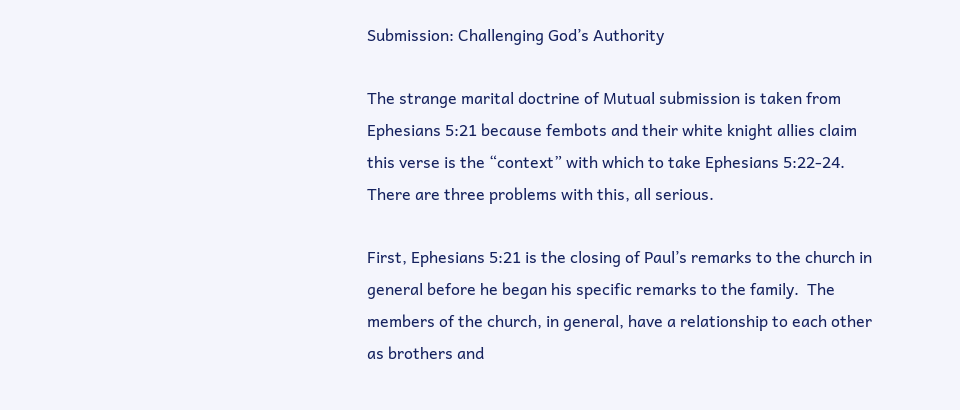Submission: Challenging God’s Authority

The strange marital doctrine of Mutual submission is taken from Ephesians 5:21 because fembots and their white knight allies claim this verse is the “context” with which to take Ephesians 5:22-24.   There are three problems with this, all serious.

First, Ephesians 5:21 is the closing of Paul’s remarks to the church in general before he began his specific remarks to the family.  The members of the church, in general, have a relationship to each other as brothers and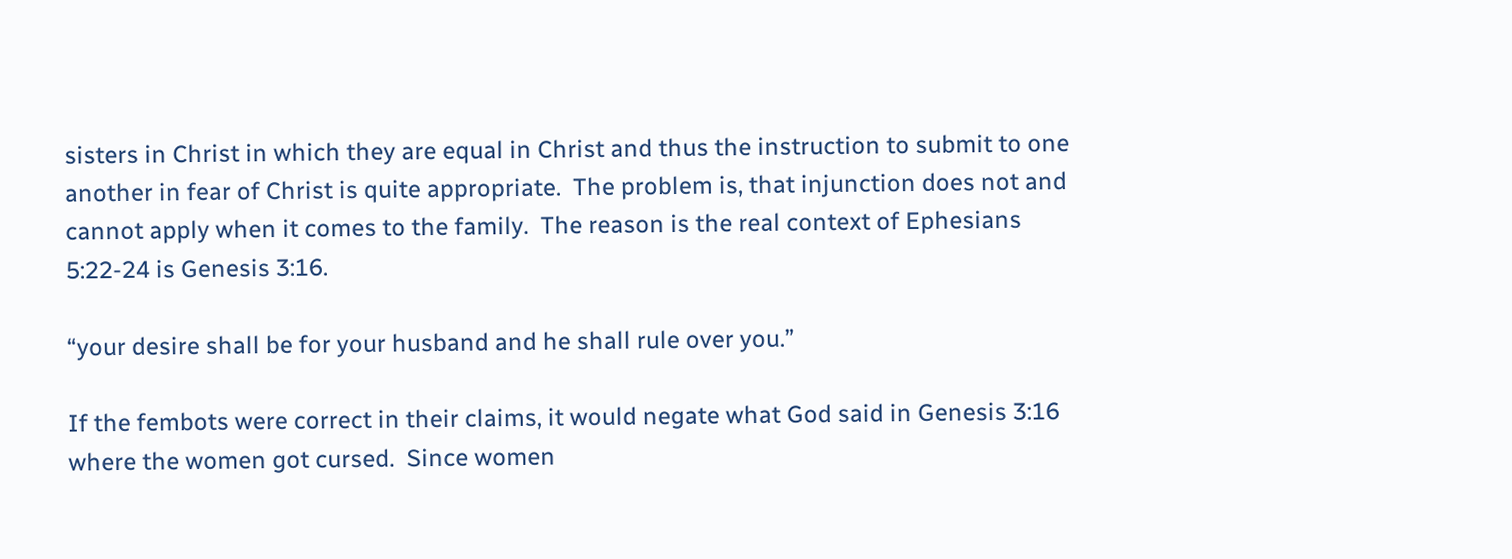sisters in Christ in which they are equal in Christ and thus the instruction to submit to one another in fear of Christ is quite appropriate.  The problem is, that injunction does not and cannot apply when it comes to the family.  The reason is the real context of Ephesians 5:22-24 is Genesis 3:16.

“your desire shall be for your husband and he shall rule over you.”

If the fembots were correct in their claims, it would negate what God said in Genesis 3:16 where the women got cursed.  Since women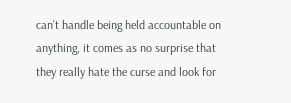can’t handle being held accountable on anything, it comes as no surprise that they really hate the curse and look for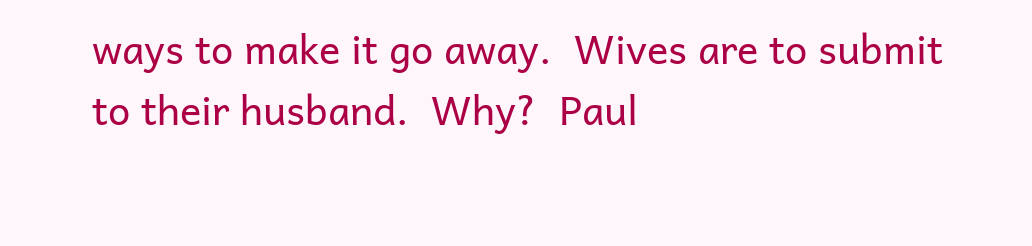ways to make it go away.  Wives are to submit to their husband.  Why?  Paul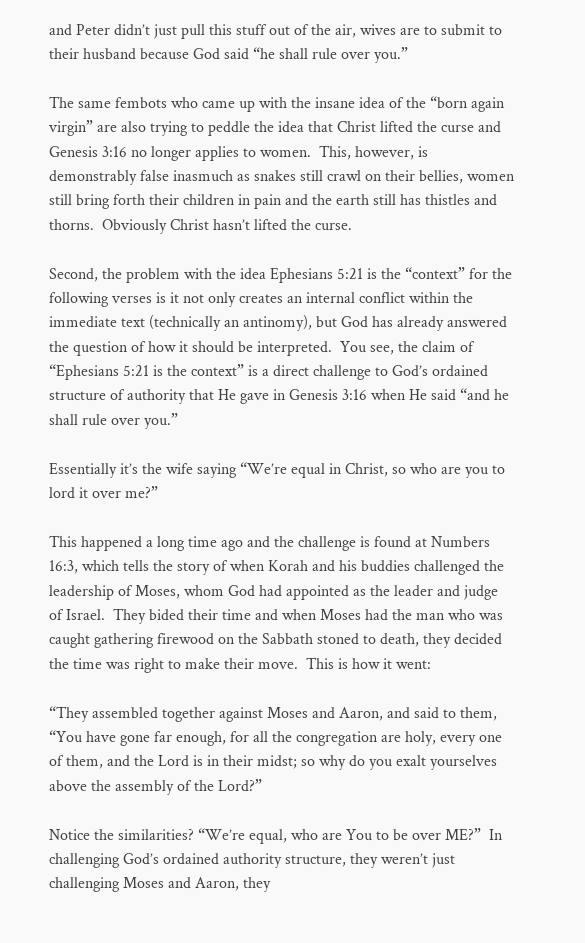and Peter didn’t just pull this stuff out of the air, wives are to submit to their husband because God said “he shall rule over you.”

The same fembots who came up with the insane idea of the “born again virgin” are also trying to peddle the idea that Christ lifted the curse and Genesis 3:16 no longer applies to women.  This, however, is demonstrably false inasmuch as snakes still crawl on their bellies, women still bring forth their children in pain and the earth still has thistles and thorns.  Obviously Christ hasn’t lifted the curse.

Second, the problem with the idea Ephesians 5:21 is the “context” for the following verses is it not only creates an internal conflict within the immediate text (technically an antinomy), but God has already answered the question of how it should be interpreted.  You see, the claim of “Ephesians 5:21 is the context” is a direct challenge to God’s ordained structure of authority that He gave in Genesis 3:16 when He said “and he shall rule over you.”

Essentially it’s the wife saying “We’re equal in Christ, so who are you to lord it over me?”

This happened a long time ago and the challenge is found at Numbers 16:3, which tells the story of when Korah and his buddies challenged the leadership of Moses, whom God had appointed as the leader and judge of Israel.  They bided their time and when Moses had the man who was caught gathering firewood on the Sabbath stoned to death, they decided the time was right to make their move.  This is how it went:

“They assembled together against Moses and Aaron, and said to them, “You have gone far enough, for all the congregation are holy, every one of them, and the Lord is in their midst; so why do you exalt yourselves above the assembly of the Lord?”

Notice the similarities? “We’re equal, who are You to be over ME?”  In challenging God’s ordained authority structure, they weren’t just challenging Moses and Aaron, they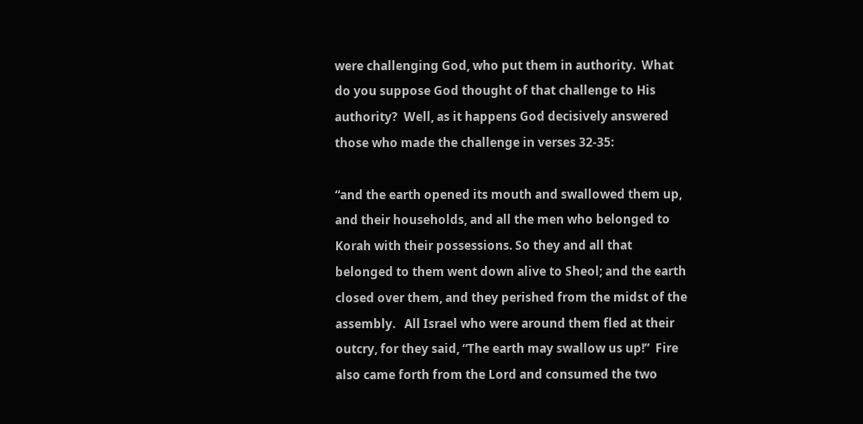were challenging God, who put them in authority.  What do you suppose God thought of that challenge to His authority?  Well, as it happens God decisively answered those who made the challenge in verses 32-35:

“and the earth opened its mouth and swallowed them up, and their households, and all the men who belonged to Korah with their possessions. So they and all that belonged to them went down alive to Sheol; and the earth closed over them, and they perished from the midst of the assembly.   All Israel who were around them fled at their outcry, for they said, “The earth may swallow us up!”  Fire also came forth from the Lord and consumed the two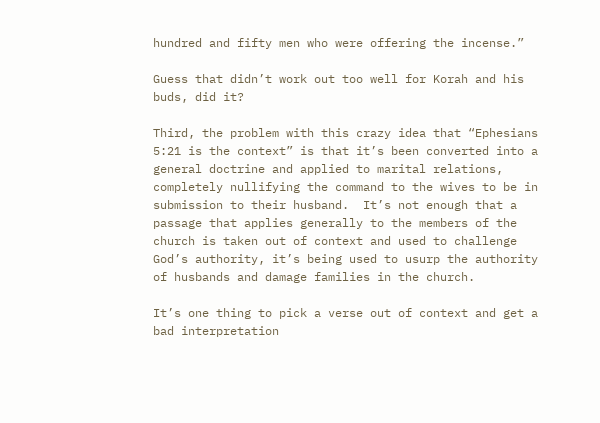hundred and fifty men who were offering the incense.”

Guess that didn’t work out too well for Korah and his buds, did it?

Third, the problem with this crazy idea that “Ephesians 5:21 is the context” is that it’s been converted into a general doctrine and applied to marital relations, completely nullifying the command to the wives to be in submission to their husband.  It’s not enough that a passage that applies generally to the members of the church is taken out of context and used to challenge God’s authority, it’s being used to usurp the authority of husbands and damage families in the church.

It’s one thing to pick a verse out of context and get a bad interpretation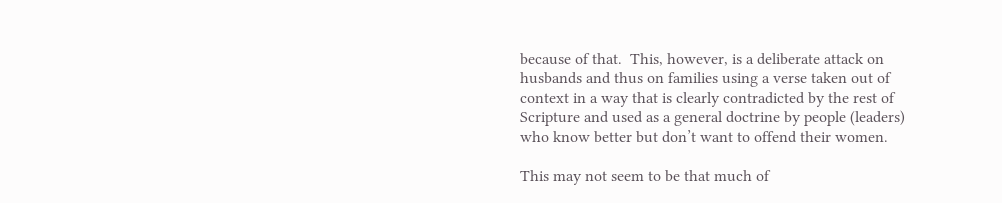because of that.  This, however, is a deliberate attack on husbands and thus on families using a verse taken out of context in a way that is clearly contradicted by the rest of Scripture and used as a general doctrine by people (leaders) who know better but don’t want to offend their women.

This may not seem to be that much of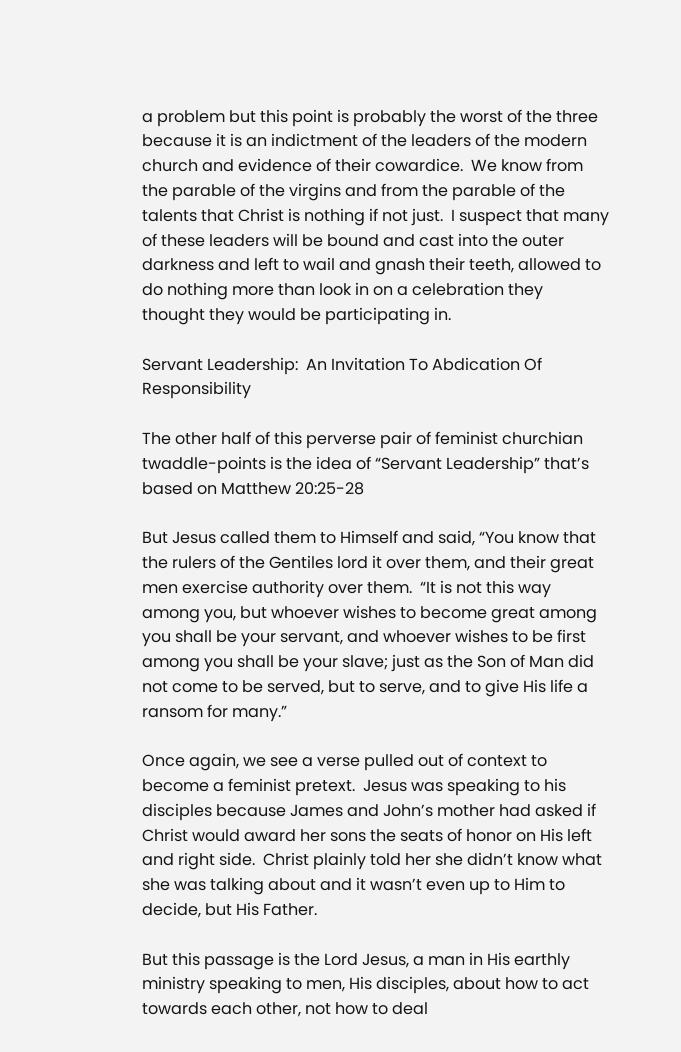a problem but this point is probably the worst of the three because it is an indictment of the leaders of the modern church and evidence of their cowardice.  We know from the parable of the virgins and from the parable of the talents that Christ is nothing if not just.  I suspect that many of these leaders will be bound and cast into the outer darkness and left to wail and gnash their teeth, allowed to do nothing more than look in on a celebration they thought they would be participating in.

Servant Leadership:  An Invitation To Abdication Of Responsibility

The other half of this perverse pair of feminist churchian twaddle-points is the idea of “Servant Leadership” that’s based on Matthew 20:25-28

But Jesus called them to Himself and said, “You know that the rulers of the Gentiles lord it over them, and their great men exercise authority over them.  “It is not this way among you, but whoever wishes to become great among you shall be your servant, and whoever wishes to be first among you shall be your slave; just as the Son of Man did not come to be served, but to serve, and to give His life a ransom for many.”

Once again, we see a verse pulled out of context to become a feminist pretext.  Jesus was speaking to his disciples because James and John’s mother had asked if Christ would award her sons the seats of honor on His left and right side.  Christ plainly told her she didn’t know what she was talking about and it wasn’t even up to Him to decide, but His Father.

But this passage is the Lord Jesus, a man in His earthly ministry speaking to men, His disciples, about how to act towards each other, not how to deal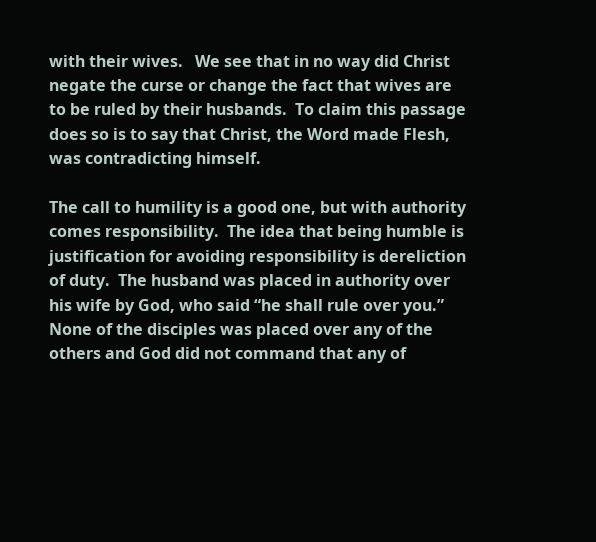with their wives.   We see that in no way did Christ negate the curse or change the fact that wives are to be ruled by their husbands.  To claim this passage does so is to say that Christ, the Word made Flesh, was contradicting himself.

The call to humility is a good one, but with authority comes responsibility.  The idea that being humble is justification for avoiding responsibility is dereliction of duty.  The husband was placed in authority over his wife by God, who said “he shall rule over you.”  None of the disciples was placed over any of the others and God did not command that any of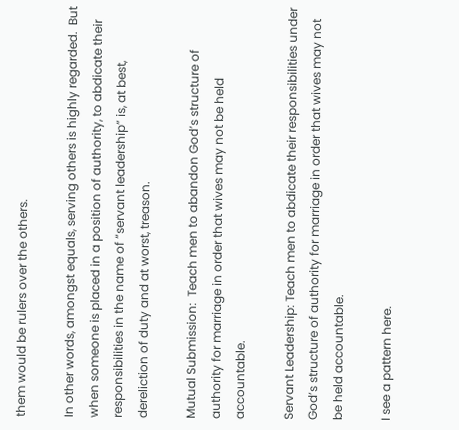them would be rulers over the others.

In other words, amongst equals, serving others is highly regarded.  But when someone is placed in a position of authority, to abdicate their responsibilities in the name of “servant leadership” is, at best, dereliction of duty and at worst, treason.

Mutual Submission:  Teach men to abandon God’s structure of authority for marriage in order that wives may not be held accountable.

Servant Leadership: Teach men to abdicate their responsibilities under God’s structure of authority for marriage in order that wives may not be held accountable.

I see a pattern here.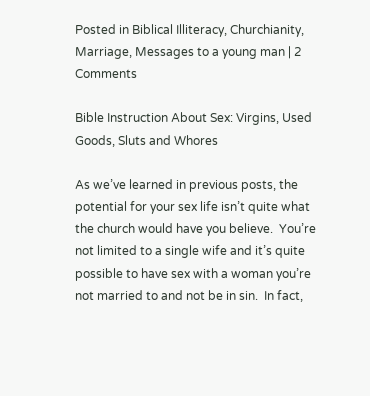Posted in Biblical Illiteracy, Churchianity, Marriage, Messages to a young man | 2 Comments

Bible Instruction About Sex: Virgins, Used Goods, Sluts and Whores

As we’ve learned in previous posts, the potential for your sex life isn’t quite what the church would have you believe.  You’re not limited to a single wife and it’s quite possible to have sex with a woman you’re not married to and not be in sin.  In fact,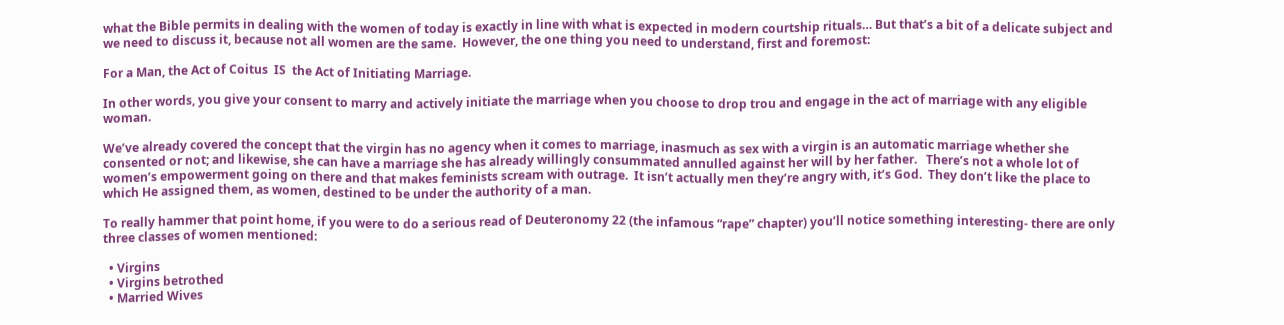what the Bible permits in dealing with the women of today is exactly in line with what is expected in modern courtship rituals… But that’s a bit of a delicate subject and we need to discuss it, because not all women are the same.  However, the one thing you need to understand, first and foremost:

For a Man, the Act of Coitus  IS  the Act of Initiating Marriage.

In other words, you give your consent to marry and actively initiate the marriage when you choose to drop trou and engage in the act of marriage with any eligible woman.

We’ve already covered the concept that the virgin has no agency when it comes to marriage, inasmuch as sex with a virgin is an automatic marriage whether she consented or not; and likewise, she can have a marriage she has already willingly consummated annulled against her will by her father.   There’s not a whole lot of women’s empowerment going on there and that makes feminists scream with outrage.  It isn’t actually men they’re angry with, it’s God.  They don’t like the place to which He assigned them, as women, destined to be under the authority of a man.

To really hammer that point home, if you were to do a serious read of Deuteronomy 22 (the infamous “rape” chapter) you’ll notice something interesting- there are only three classes of women mentioned:

  • Virgins
  • Virgins betrothed
  • Married Wives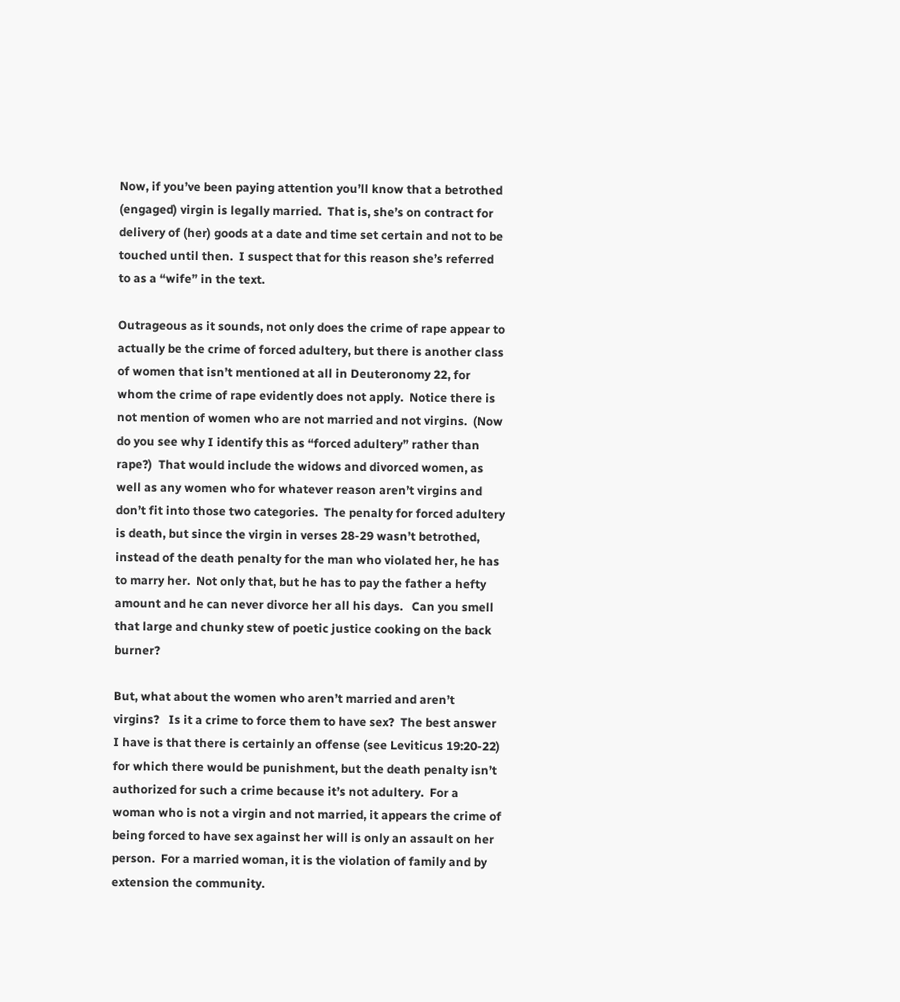Now, if you’ve been paying attention you’ll know that a betrothed (engaged) virgin is legally married.  That is, she’s on contract for delivery of (her) goods at a date and time set certain and not to be touched until then.  I suspect that for this reason she’s referred to as a “wife” in the text.

Outrageous as it sounds, not only does the crime of rape appear to actually be the crime of forced adultery, but there is another class of women that isn’t mentioned at all in Deuteronomy 22, for whom the crime of rape evidently does not apply.  Notice there is not mention of women who are not married and not virgins.  (Now do you see why I identify this as “forced adultery” rather than rape?)  That would include the widows and divorced women, as well as any women who for whatever reason aren’t virgins and don’t fit into those two categories.  The penalty for forced adultery is death, but since the virgin in verses 28-29 wasn’t betrothed, instead of the death penalty for the man who violated her, he has to marry her.  Not only that, but he has to pay the father a hefty amount and he can never divorce her all his days.   Can you smell that large and chunky stew of poetic justice cooking on the back burner?

But, what about the women who aren’t married and aren’t virgins?   Is it a crime to force them to have sex?  The best answer I have is that there is certainly an offense (see Leviticus 19:20-22) for which there would be punishment, but the death penalty isn’t authorized for such a crime because it’s not adultery.  For a woman who is not a virgin and not married, it appears the crime of being forced to have sex against her will is only an assault on her person.  For a married woman, it is the violation of family and by extension the community.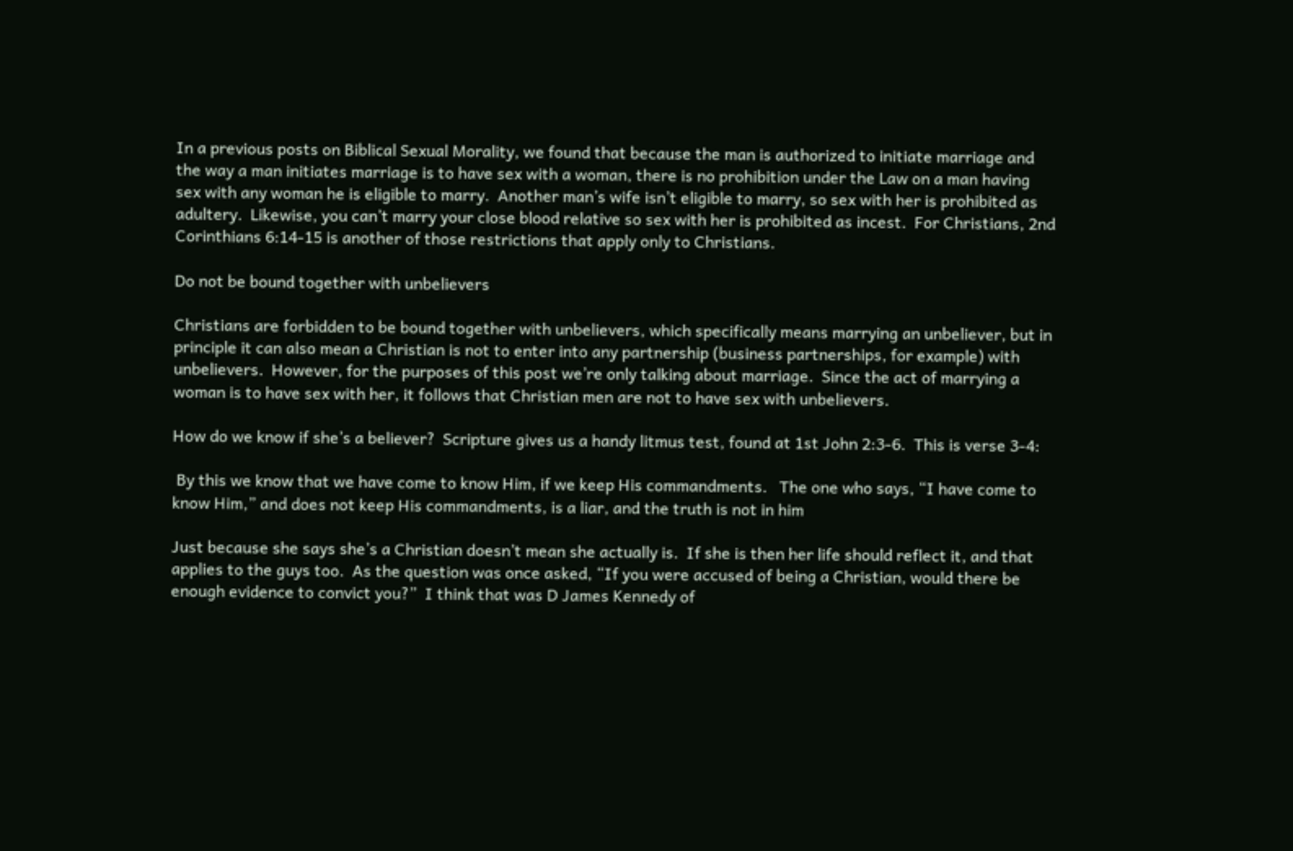In a previous posts on Biblical Sexual Morality, we found that because the man is authorized to initiate marriage and the way a man initiates marriage is to have sex with a woman, there is no prohibition under the Law on a man having sex with any woman he is eligible to marry.  Another man’s wife isn’t eligible to marry, so sex with her is prohibited as adultery.  Likewise, you can’t marry your close blood relative so sex with her is prohibited as incest.  For Christians, 2nd Corinthians 6:14-15 is another of those restrictions that apply only to Christians.

Do not be bound together with unbelievers

Christians are forbidden to be bound together with unbelievers, which specifically means marrying an unbeliever, but in principle it can also mean a Christian is not to enter into any partnership (business partnerships, for example) with unbelievers.  However, for the purposes of this post we’re only talking about marriage.  Since the act of marrying a woman is to have sex with her, it follows that Christian men are not to have sex with unbelievers.

How do we know if she’s a believer?  Scripture gives us a handy litmus test, found at 1st John 2:3-6.  This is verse 3-4:

 By this we know that we have come to know Him, if we keep His commandments.   The one who says, “I have come to know Him,” and does not keep His commandments, is a liar, and the truth is not in him

Just because she says she’s a Christian doesn’t mean she actually is.  If she is then her life should reflect it, and that applies to the guys too.  As the question was once asked, “If you were accused of being a Christian, would there be enough evidence to convict you?”  I think that was D James Kennedy of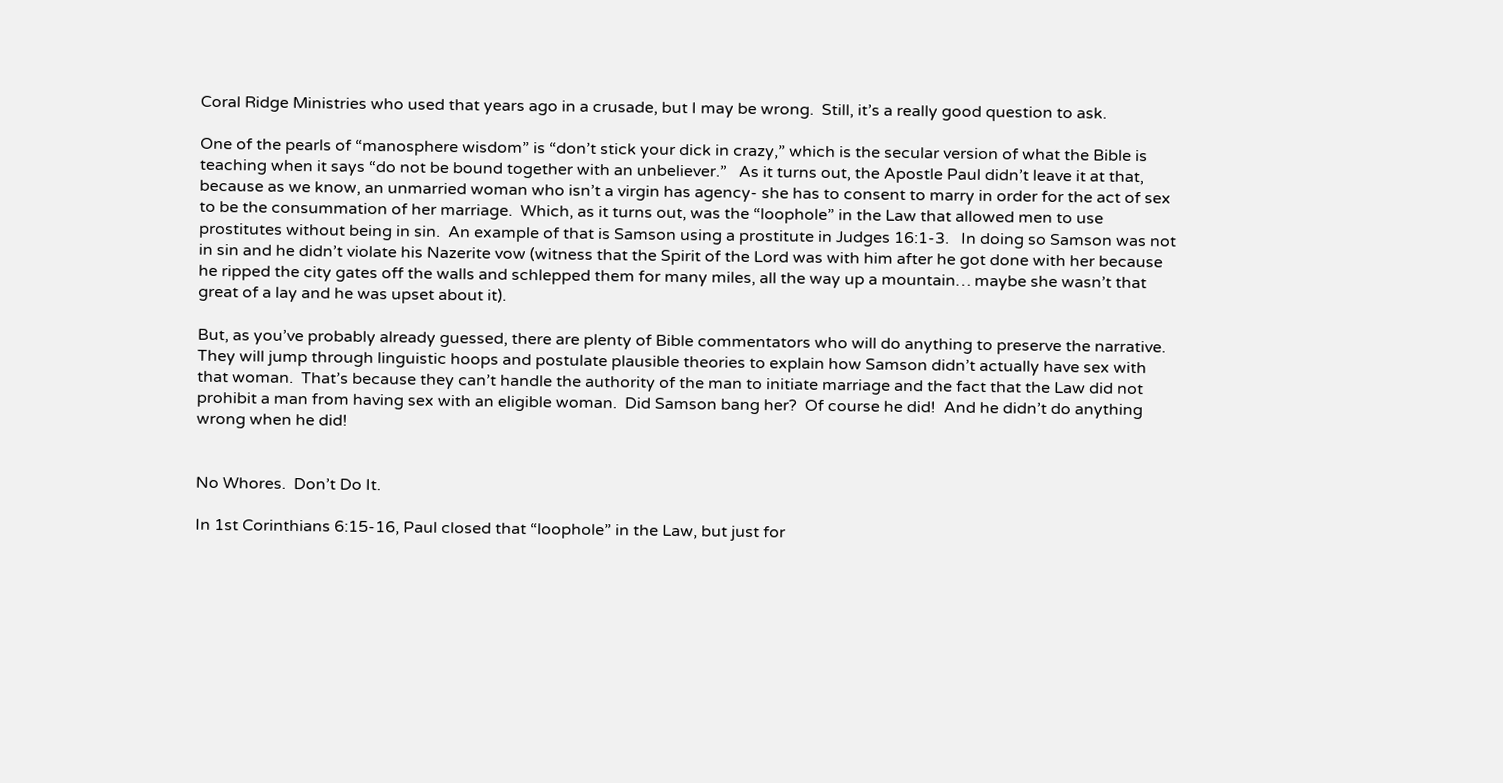Coral Ridge Ministries who used that years ago in a crusade, but I may be wrong.  Still, it’s a really good question to ask.

One of the pearls of “manosphere wisdom” is “don’t stick your dick in crazy,” which is the secular version of what the Bible is teaching when it says “do not be bound together with an unbeliever.”   As it turns out, the Apostle Paul didn’t leave it at that, because as we know, an unmarried woman who isn’t a virgin has agency- she has to consent to marry in order for the act of sex to be the consummation of her marriage.  Which, as it turns out, was the “loophole” in the Law that allowed men to use prostitutes without being in sin.  An example of that is Samson using a prostitute in Judges 16:1-3.   In doing so Samson was not in sin and he didn’t violate his Nazerite vow (witness that the Spirit of the Lord was with him after he got done with her because he ripped the city gates off the walls and schlepped them for many miles, all the way up a mountain… maybe she wasn’t that great of a lay and he was upset about it).

But, as you’ve probably already guessed, there are plenty of Bible commentators who will do anything to preserve the narrative.  They will jump through linguistic hoops and postulate plausible theories to explain how Samson didn’t actually have sex with that woman.  That’s because they can’t handle the authority of the man to initiate marriage and the fact that the Law did not prohibit a man from having sex with an eligible woman.  Did Samson bang her?  Of course he did!  And he didn’t do anything wrong when he did!


No Whores.  Don’t Do It.

In 1st Corinthians 6:15-16, Paul closed that “loophole” in the Law, but just for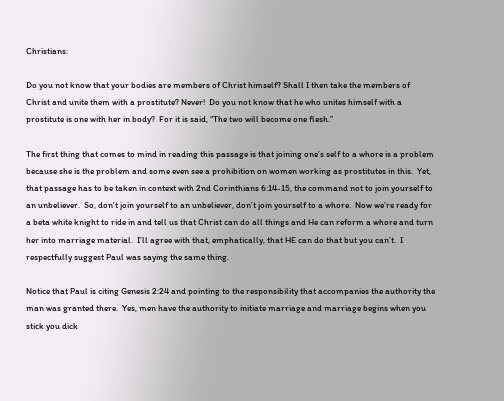Christians:

Do you not know that your bodies are members of Christ himself? Shall I then take the members of Christ and unite them with a prostitute? Never!  Do you not know that he who unites himself with a prostitute is one with her in body?  For it is said, “The two will become one flesh.”

The first thing that comes to mind in reading this passage is that joining one’s self to a whore is a problem because she is the problem and some even see a prohibition on women working as prostitutes in this.  Yet, that passage has to be taken in context with 2nd Corinthians 6:14-15, the command not to join yourself to an unbeliever.  So, don’t join yourself to an unbeliever, don’t join yourself to a whore.  Now we’re ready for a beta white knight to ride in and tell us that Christ can do all things and He can reform a whore and turn her into marriage material.  I’ll agree with that, emphatically, that HE can do that but you can’t.  I respectfully suggest Paul was saying the same thing.

Notice that Paul is citing Genesis 2:24 and pointing to the responsibility that accompanies the authority the man was granted there.  Yes, men have the authority to initiate marriage and marriage begins when you stick you dick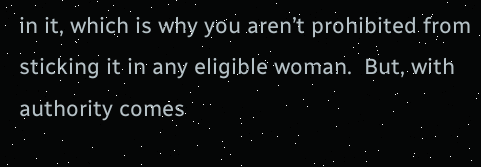in it, which is why you aren’t prohibited from sticking it in any eligible woman.  But, with authority comes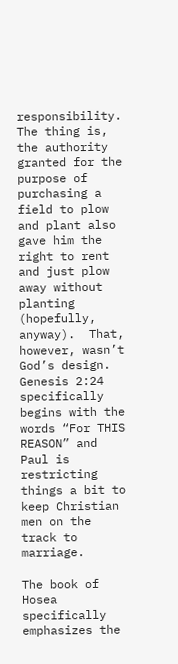responsibility.  The thing is, the authority granted for the purpose of purchasing a field to plow and plant also gave him the right to rent and just plow away without planting (hopefully, anyway).  That, however, wasn’t God’s design.  Genesis 2:24 specifically begins with the words “For THIS REASON” and Paul is restricting things a bit to keep Christian men on the track to marriage.

The book of Hosea specifically emphasizes the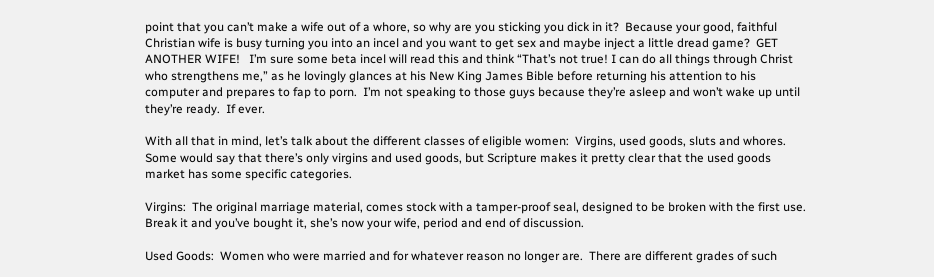point that you can’t make a wife out of a whore, so why are you sticking you dick in it?  Because your good, faithful Christian wife is busy turning you into an incel and you want to get sex and maybe inject a little dread game?  GET ANOTHER WIFE!   I’m sure some beta incel will read this and think “That’s not true! I can do all things through Christ who strengthens me,” as he lovingly glances at his New King James Bible before returning his attention to his computer and prepares to fap to porn.  I’m not speaking to those guys because they’re asleep and won’t wake up until they’re ready.  If ever.

With all that in mind, let’s talk about the different classes of eligible women:  Virgins, used goods, sluts and whores.  Some would say that there’s only virgins and used goods, but Scripture makes it pretty clear that the used goods market has some specific categories.

Virgins:  The original marriage material, comes stock with a tamper-proof seal, designed to be broken with the first use.  Break it and you’ve bought it, she’s now your wife, period and end of discussion.

Used Goods:  Women who were married and for whatever reason no longer are.  There are different grades of such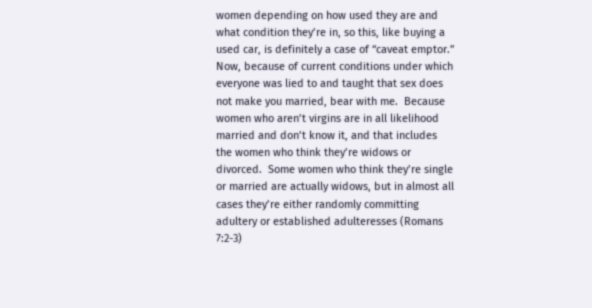women depending on how used they are and what condition they’re in, so this, like buying a used car, is definitely a case of “caveat emptor.”  Now, because of current conditions under which everyone was lied to and taught that sex does not make you married, bear with me.  Because women who aren’t virgins are in all likelihood married and don’t know it, and that includes the women who think they’re widows or divorced.  Some women who think they’re single or married are actually widows, but in almost all cases they’re either randomly committing adultery or established adulteresses (Romans 7:2-3)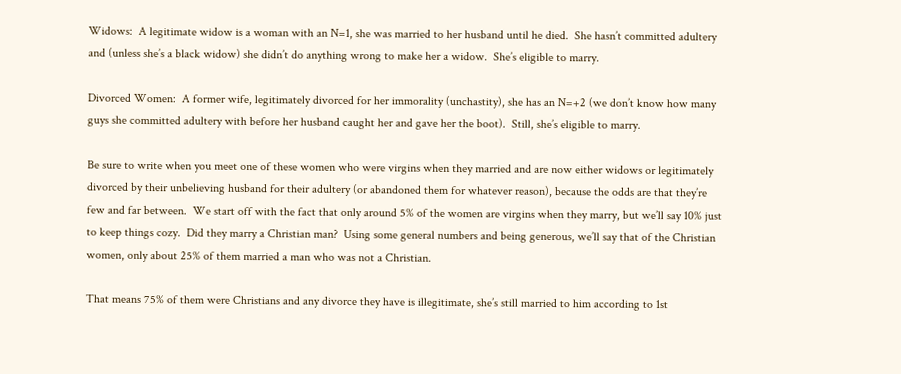Widows:  A legitimate widow is a woman with an N=1, she was married to her husband until he died.  She hasn’t committed adultery and (unless she’s a black widow) she didn’t do anything wrong to make her a widow.  She’s eligible to marry.

Divorced Women:  A former wife, legitimately divorced for her immorality (unchastity), she has an N=+2 (we don’t know how many guys she committed adultery with before her husband caught her and gave her the boot).  Still, she’s eligible to marry.

Be sure to write when you meet one of these women who were virgins when they married and are now either widows or legitimately divorced by their unbelieving husband for their adultery (or abandoned them for whatever reason), because the odds are that they’re few and far between.  We start off with the fact that only around 5% of the women are virgins when they marry, but we’ll say 10% just to keep things cozy.  Did they marry a Christian man?  Using some general numbers and being generous, we’ll say that of the Christian women, only about 25% of them married a man who was not a Christian.

That means 75% of them were Christians and any divorce they have is illegitimate, she’s still married to him according to 1st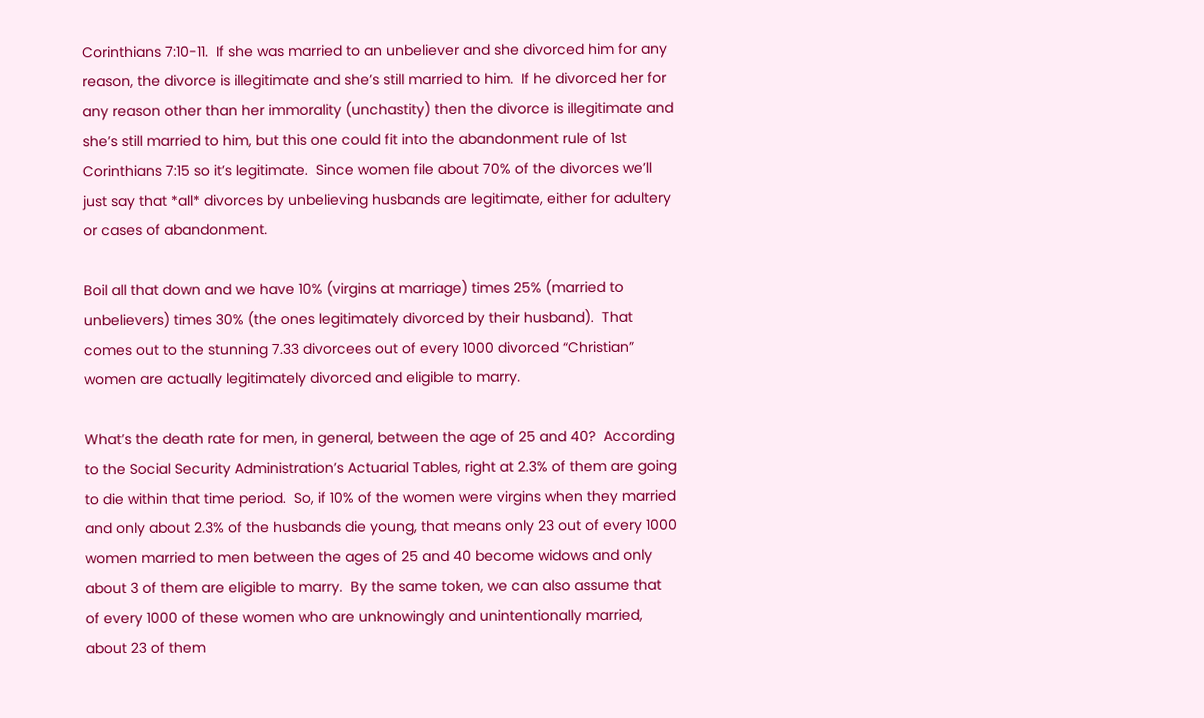Corinthians 7:10-11.  If she was married to an unbeliever and she divorced him for any reason, the divorce is illegitimate and she’s still married to him.  If he divorced her for any reason other than her immorality (unchastity) then the divorce is illegitimate and she’s still married to him, but this one could fit into the abandonment rule of 1st Corinthians 7:15 so it’s legitimate.  Since women file about 70% of the divorces we’ll just say that *all* divorces by unbelieving husbands are legitimate, either for adultery or cases of abandonment.

Boil all that down and we have 10% (virgins at marriage) times 25% (married to unbelievers) times 30% (the ones legitimately divorced by their husband).  That comes out to the stunning 7.33 divorcees out of every 1000 divorced “Christian” women are actually legitimately divorced and eligible to marry.

What’s the death rate for men, in general, between the age of 25 and 40?  According to the Social Security Administration’s Actuarial Tables, right at 2.3% of them are going to die within that time period.  So, if 10% of the women were virgins when they married and only about 2.3% of the husbands die young, that means only 23 out of every 1000 women married to men between the ages of 25 and 40 become widows and only about 3 of them are eligible to marry.  By the same token, we can also assume that of every 1000 of these women who are unknowingly and unintentionally married, about 23 of them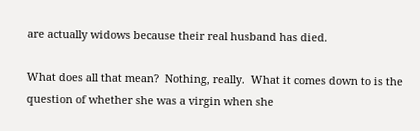are actually widows because their real husband has died.

What does all that mean?  Nothing, really.  What it comes down to is the question of whether she was a virgin when she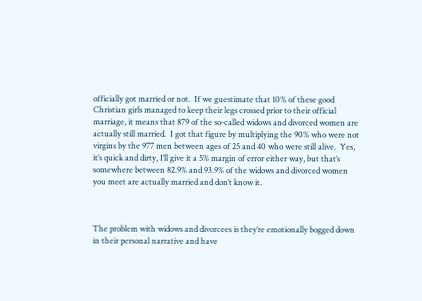officially got married or not.  If we guestimate that 10% of these good Christian girls managed to keep their legs crossed prior to their official marriage, it means that 879 of the so-called widows and divorced women are actually still married.  I got that figure by multiplying the 90% who were not virgins by the 977 men between ages of 25 and 40 who were still alive.  Yes, it’s quick and dirty, I’ll give it a 5% margin of error either way, but that’s somewhere between 82.9% and 93.9% of the widows and divorced women you meet are actually married and don’t know it.



The problem with widows and divorcees is they’re emotionally bogged down in their personal narrative and have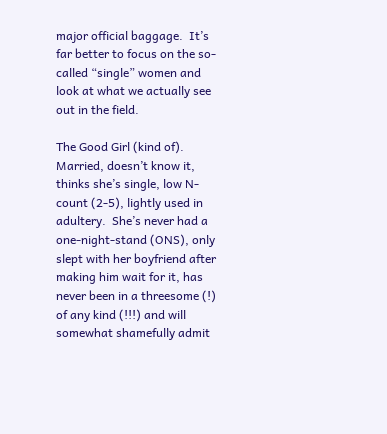major official baggage.  It’s far better to focus on the so-called “single” women and look at what we actually see out in the field.

The Good Girl (kind of).  Married, doesn’t know it, thinks she’s single, low N-count (2-5), lightly used in adultery.  She’s never had a one-night-stand (ONS), only slept with her boyfriend after making him wait for it, has never been in a threesome (!) of any kind (!!!) and will somewhat shamefully admit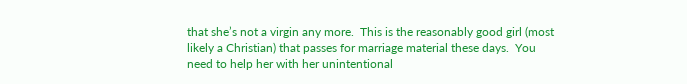that she’s not a virgin any more.  This is the reasonably good girl (most likely a Christian) that passes for marriage material these days.  You need to help her with her unintentional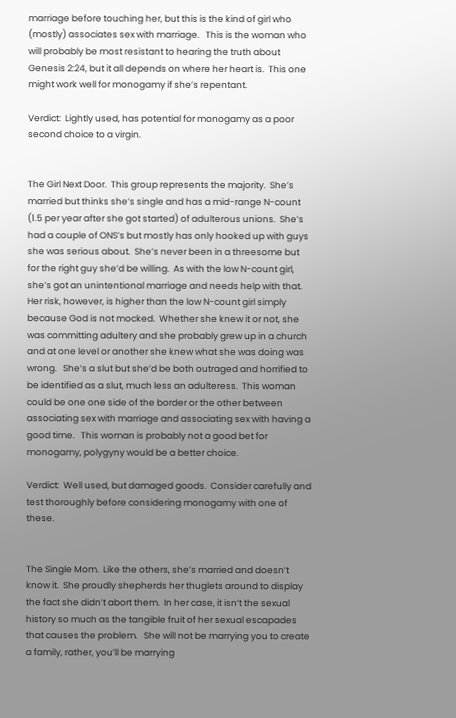marriage before touching her, but this is the kind of girl who (mostly) associates sex with marriage.   This is the woman who will probably be most resistant to hearing the truth about Genesis 2:24, but it all depends on where her heart is.  This one might work well for monogamy if she’s repentant.

Verdict:  Lightly used, has potential for monogamy as a poor second choice to a virgin.


The Girl Next Door.  This group represents the majority.  She’s married but thinks she’s single and has a mid-range N-count (1.5 per year after she got started) of adulterous unions.  She’s had a couple of ONS’s but mostly has only hooked up with guys she was serious about.  She’s never been in a threesome but for the right guy she’d be willing.  As with the low N-count girl, she’s got an unintentional marriage and needs help with that.  Her risk, however, is higher than the low N-count girl simply because God is not mocked.  Whether she knew it or not, she was committing adultery and she probably grew up in a church and at one level or another she knew what she was doing was wrong.   She’s a slut but she’d be both outraged and horrified to be identified as a slut, much less an adulteress.  This woman could be one one side of the border or the other between associating sex with marriage and associating sex with having a good time.   This woman is probably not a good bet for monogamy, polygyny would be a better choice.

Verdict:  Well used, but damaged goods.  Consider carefully and test thoroughly before considering monogamy with one of these.


The Single Mom.  Like the others, she’s married and doesn’t know it.  She proudly shepherds her thuglets around to display the fact she didn’t abort them.  In her case, it isn’t the sexual history so much as the tangible fruit of her sexual escapades that causes the problem.   She will not be marrying you to create a family, rather, you’ll be marrying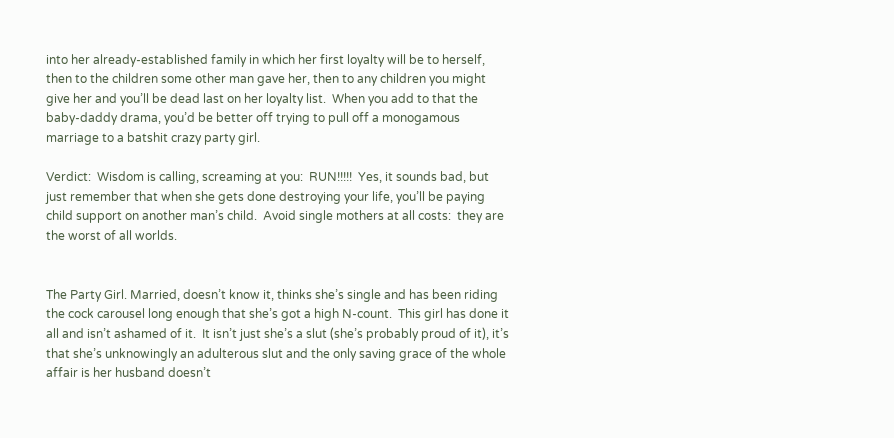into her already-established family in which her first loyalty will be to herself, then to the children some other man gave her, then to any children you might give her and you’ll be dead last on her loyalty list.  When you add to that the baby-daddy drama, you’d be better off trying to pull off a monogamous marriage to a batshit crazy party girl.

Verdict:  Wisdom is calling, screaming at you:  RUN!!!!!  Yes, it sounds bad, but just remember that when she gets done destroying your life, you’ll be paying child support on another man’s child.  Avoid single mothers at all costs:  they are the worst of all worlds.


The Party Girl. Married, doesn’t know it, thinks she’s single and has been riding the cock carousel long enough that she’s got a high N-count.  This girl has done it all and isn’t ashamed of it.  It isn’t just she’s a slut (she’s probably proud of it), it’s that she’s unknowingly an adulterous slut and the only saving grace of the whole affair is her husband doesn’t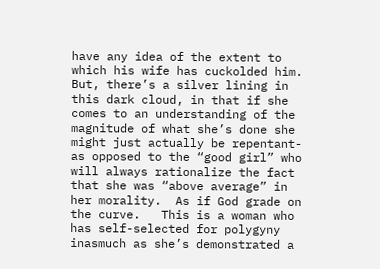have any idea of the extent to which his wife has cuckolded him.  But, there’s a silver lining in this dark cloud, in that if she comes to an understanding of the magnitude of what she’s done she might just actually be repentant- as opposed to the “good girl” who will always rationalize the fact that she was “above average” in her morality.  As if God grade on the curve.   This is a woman who has self-selected for polygyny inasmuch as she’s demonstrated a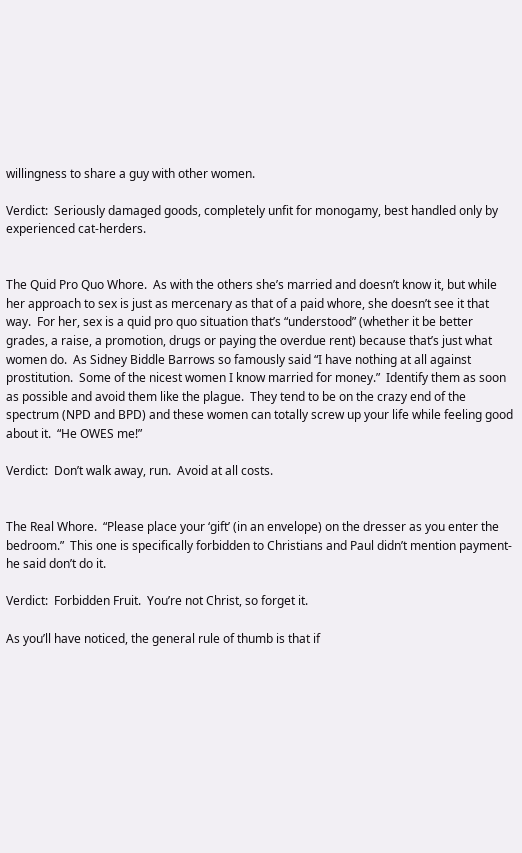willingness to share a guy with other women.

Verdict:  Seriously damaged goods, completely unfit for monogamy, best handled only by experienced cat-herders.


The Quid Pro Quo Whore.  As with the others she’s married and doesn’t know it, but while her approach to sex is just as mercenary as that of a paid whore, she doesn’t see it that way.  For her, sex is a quid pro quo situation that’s “understood” (whether it be better grades, a raise, a promotion, drugs or paying the overdue rent) because that’s just what women do.  As Sidney Biddle Barrows so famously said “I have nothing at all against prostitution.  Some of the nicest women I know married for money.”  Identify them as soon as possible and avoid them like the plague.  They tend to be on the crazy end of the spectrum (NPD and BPD) and these women can totally screw up your life while feeling good about it.  “He OWES me!”

Verdict:  Don’t walk away, run.  Avoid at all costs.


The Real Whore.  “Please place your ‘gift’ (in an envelope) on the dresser as you enter the bedroom.”  This one is specifically forbidden to Christians and Paul didn’t mention payment- he said don’t do it.

Verdict:  Forbidden Fruit.  You’re not Christ, so forget it.

As you’ll have noticed, the general rule of thumb is that if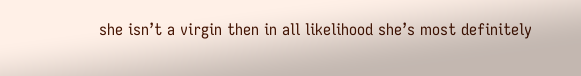she isn’t a virgin then in all likelihood she’s most definitely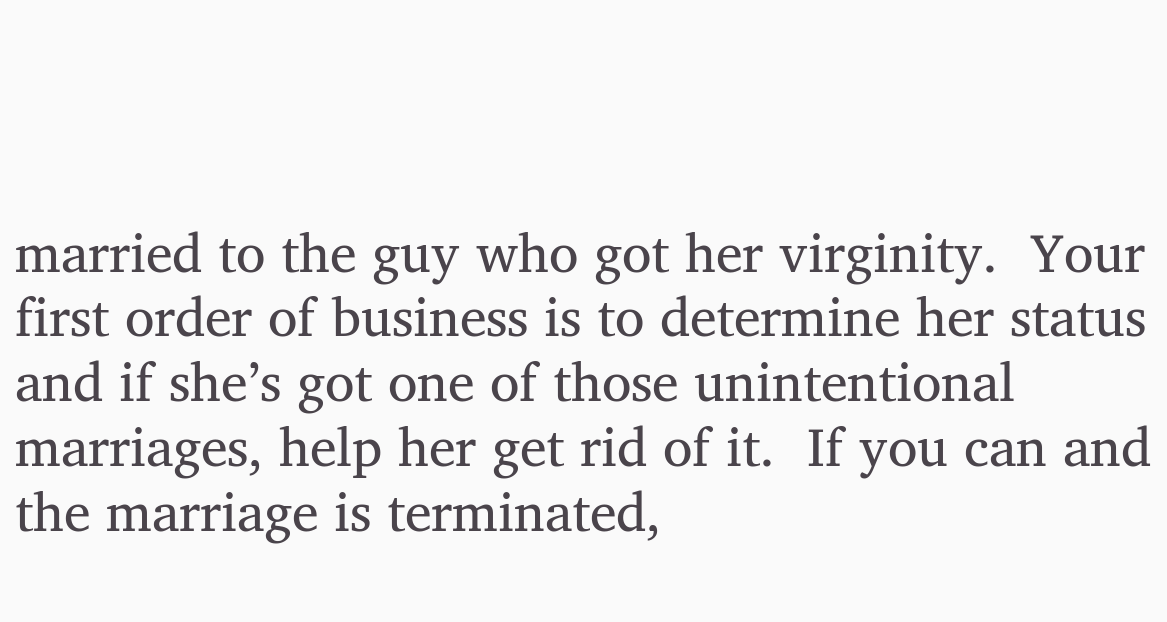married to the guy who got her virginity.  Your first order of business is to determine her status and if she’s got one of those unintentional marriages, help her get rid of it.  If you can and the marriage is terminated,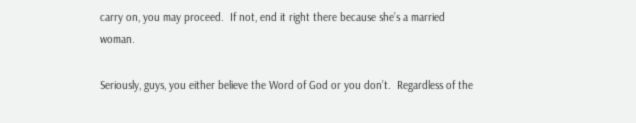carry on, you may proceed.  If not, end it right there because she’s a married woman.

Seriously, guys, you either believe the Word of God or you don’t.  Regardless of the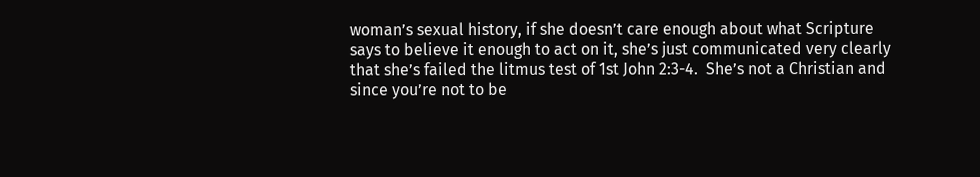woman’s sexual history, if she doesn’t care enough about what Scripture says to believe it enough to act on it, she’s just communicated very clearly that she’s failed the litmus test of 1st John 2:3-4.  She’s not a Christian and since you’re not to be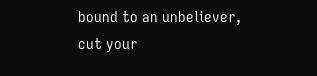bound to an unbeliever, cut your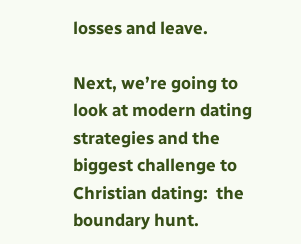losses and leave.

Next, we’re going to look at modern dating strategies and the biggest challenge to Christian dating:  the boundary hunt.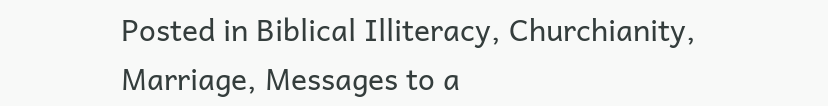Posted in Biblical Illiteracy, Churchianity, Marriage, Messages to a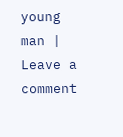young man | Leave a comment